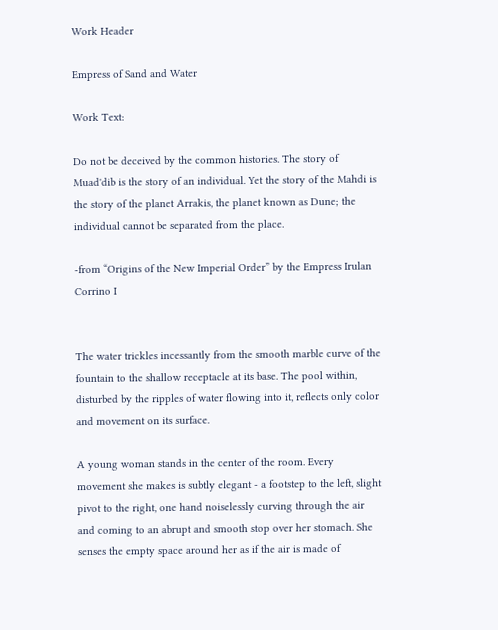Work Header

Empress of Sand and Water

Work Text:

Do not be deceived by the common histories. The story of Muad'dib is the story of an individual. Yet the story of the Mahdi is the story of the planet Arrakis, the planet known as Dune; the individual cannot be separated from the place.

-from “Origins of the New Imperial Order” by the Empress Irulan Corrino I


The water trickles incessantly from the smooth marble curve of the fountain to the shallow receptacle at its base. The pool within, disturbed by the ripples of water flowing into it, reflects only color and movement on its surface.

A young woman stands in the center of the room. Every movement she makes is subtly elegant - a footstep to the left, slight pivot to the right, one hand noiselessly curving through the air and coming to an abrupt and smooth stop over her stomach. She senses the empty space around her as if the air is made of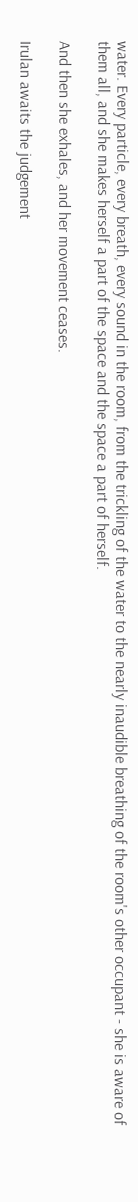water. Every particle, every breath, every sound in the room, from the trickling of the water to the nearly inaudible breathing of the room's other occupant - she is aware of them all, and she makes herself a part of the space and the space a part of herself.

And then she exhales, and her movement ceases.

Irulan awaits the judgement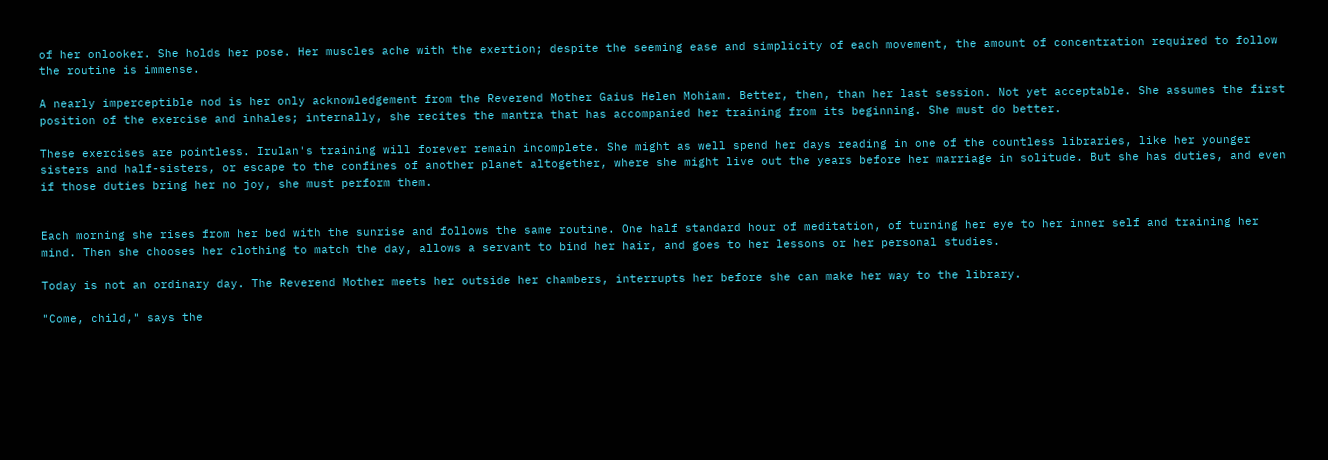of her onlooker. She holds her pose. Her muscles ache with the exertion; despite the seeming ease and simplicity of each movement, the amount of concentration required to follow the routine is immense.

A nearly imperceptible nod is her only acknowledgement from the Reverend Mother Gaius Helen Mohiam. Better, then, than her last session. Not yet acceptable. She assumes the first position of the exercise and inhales; internally, she recites the mantra that has accompanied her training from its beginning. She must do better.

These exercises are pointless. Irulan's training will forever remain incomplete. She might as well spend her days reading in one of the countless libraries, like her younger sisters and half-sisters, or escape to the confines of another planet altogether, where she might live out the years before her marriage in solitude. But she has duties, and even if those duties bring her no joy, she must perform them.


Each morning she rises from her bed with the sunrise and follows the same routine. One half standard hour of meditation, of turning her eye to her inner self and training her mind. Then she chooses her clothing to match the day, allows a servant to bind her hair, and goes to her lessons or her personal studies.

Today is not an ordinary day. The Reverend Mother meets her outside her chambers, interrupts her before she can make her way to the library.

"Come, child," says the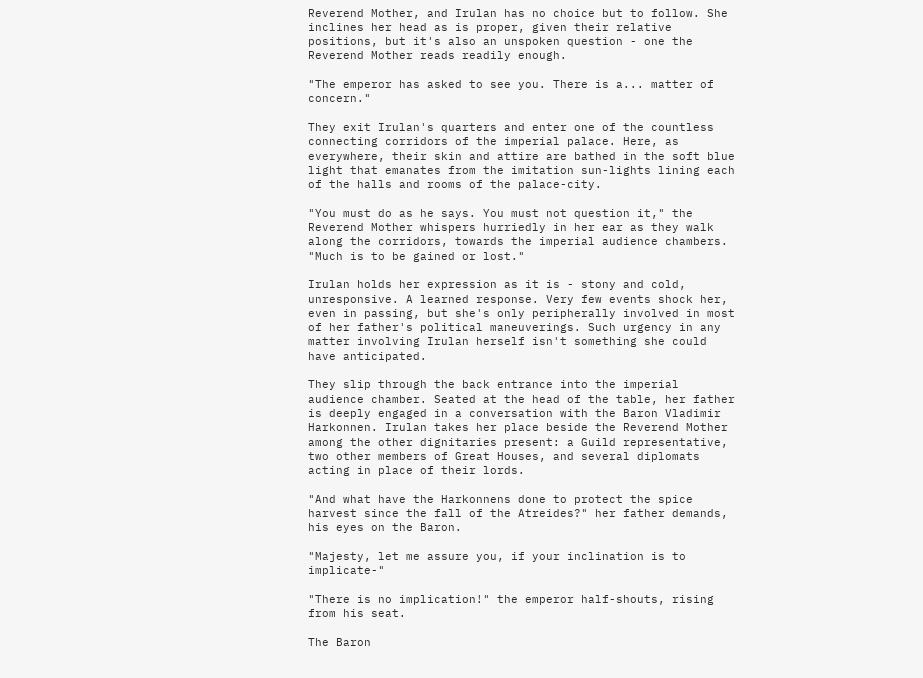Reverend Mother, and Irulan has no choice but to follow. She inclines her head as is proper, given their relative positions, but it's also an unspoken question - one the Reverend Mother reads readily enough.

"The emperor has asked to see you. There is a... matter of concern."

They exit Irulan's quarters and enter one of the countless connecting corridors of the imperial palace. Here, as everywhere, their skin and attire are bathed in the soft blue light that emanates from the imitation sun-lights lining each of the halls and rooms of the palace-city.

"You must do as he says. You must not question it," the Reverend Mother whispers hurriedly in her ear as they walk along the corridors, towards the imperial audience chambers. "Much is to be gained or lost."

Irulan holds her expression as it is - stony and cold, unresponsive. A learned response. Very few events shock her, even in passing, but she's only peripherally involved in most of her father's political maneuverings. Such urgency in any matter involving Irulan herself isn't something she could have anticipated.

They slip through the back entrance into the imperial audience chamber. Seated at the head of the table, her father is deeply engaged in a conversation with the Baron Vladimir Harkonnen. Irulan takes her place beside the Reverend Mother among the other dignitaries present: a Guild representative, two other members of Great Houses, and several diplomats acting in place of their lords.

"And what have the Harkonnens done to protect the spice harvest since the fall of the Atreides?" her father demands, his eyes on the Baron.

"Majesty, let me assure you, if your inclination is to implicate-"

"There is no implication!" the emperor half-shouts, rising from his seat.

The Baron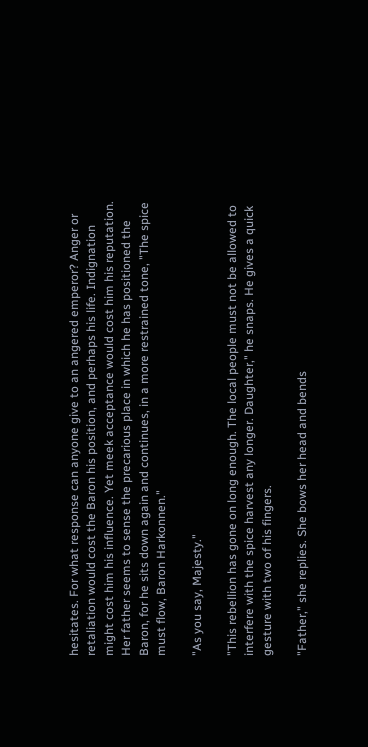hesitates. For what response can anyone give to an angered emperor? Anger or retaliation would cost the Baron his position, and perhaps his life. Indignation might cost him his influence. Yet meek acceptance would cost him his reputation. Her father seems to sense the precarious place in which he has positioned the Baron, for he sits down again and continues, in a more restrained tone, "The spice must flow, Baron Harkonnen."

"As you say, Majesty."

"This rebellion has gone on long enough. The local people must not be allowed to interfere with the spice harvest any longer. Daughter," he snaps. He gives a quick gesture with two of his fingers.

"Father," she replies. She bows her head and bends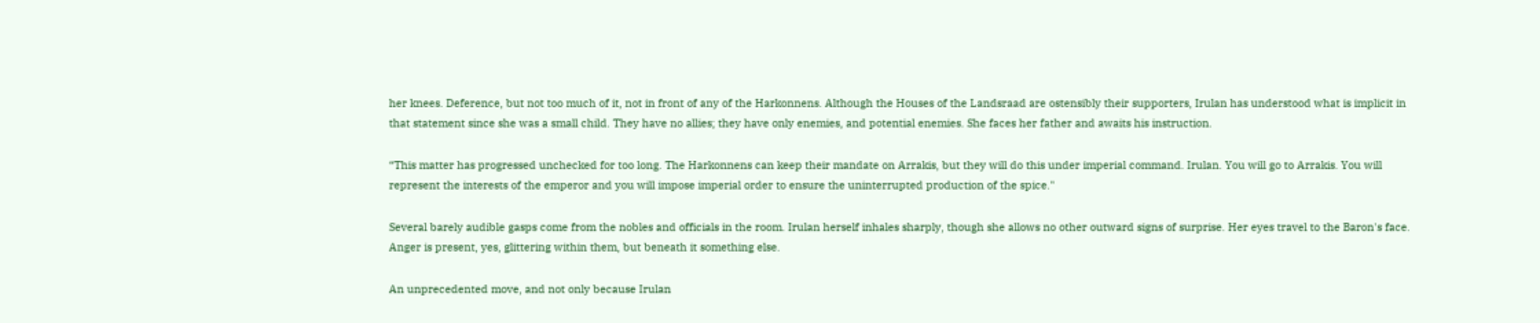her knees. Deference, but not too much of it, not in front of any of the Harkonnens. Although the Houses of the Landsraad are ostensibly their supporters, Irulan has understood what is implicit in that statement since she was a small child. They have no allies; they have only enemies, and potential enemies. She faces her father and awaits his instruction.

“This matter has progressed unchecked for too long. The Harkonnens can keep their mandate on Arrakis, but they will do this under imperial command. Irulan. You will go to Arrakis. You will represent the interests of the emperor and you will impose imperial order to ensure the uninterrupted production of the spice."

Several barely audible gasps come from the nobles and officials in the room. Irulan herself inhales sharply, though she allows no other outward signs of surprise. Her eyes travel to the Baron's face. Anger is present, yes, glittering within them, but beneath it something else.

An unprecedented move, and not only because Irulan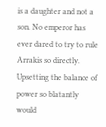is a daughter and not a son. No emperor has ever dared to try to rule Arrakis so directly. Upsetting the balance of power so blatantly would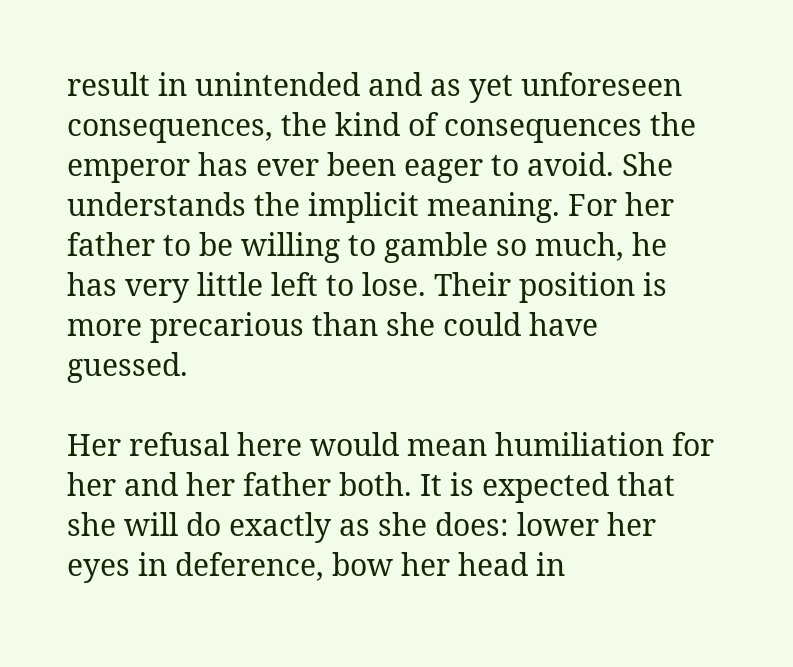result in unintended and as yet unforeseen consequences, the kind of consequences the emperor has ever been eager to avoid. She understands the implicit meaning. For her father to be willing to gamble so much, he has very little left to lose. Their position is more precarious than she could have guessed.

Her refusal here would mean humiliation for her and her father both. It is expected that she will do exactly as she does: lower her eyes in deference, bow her head in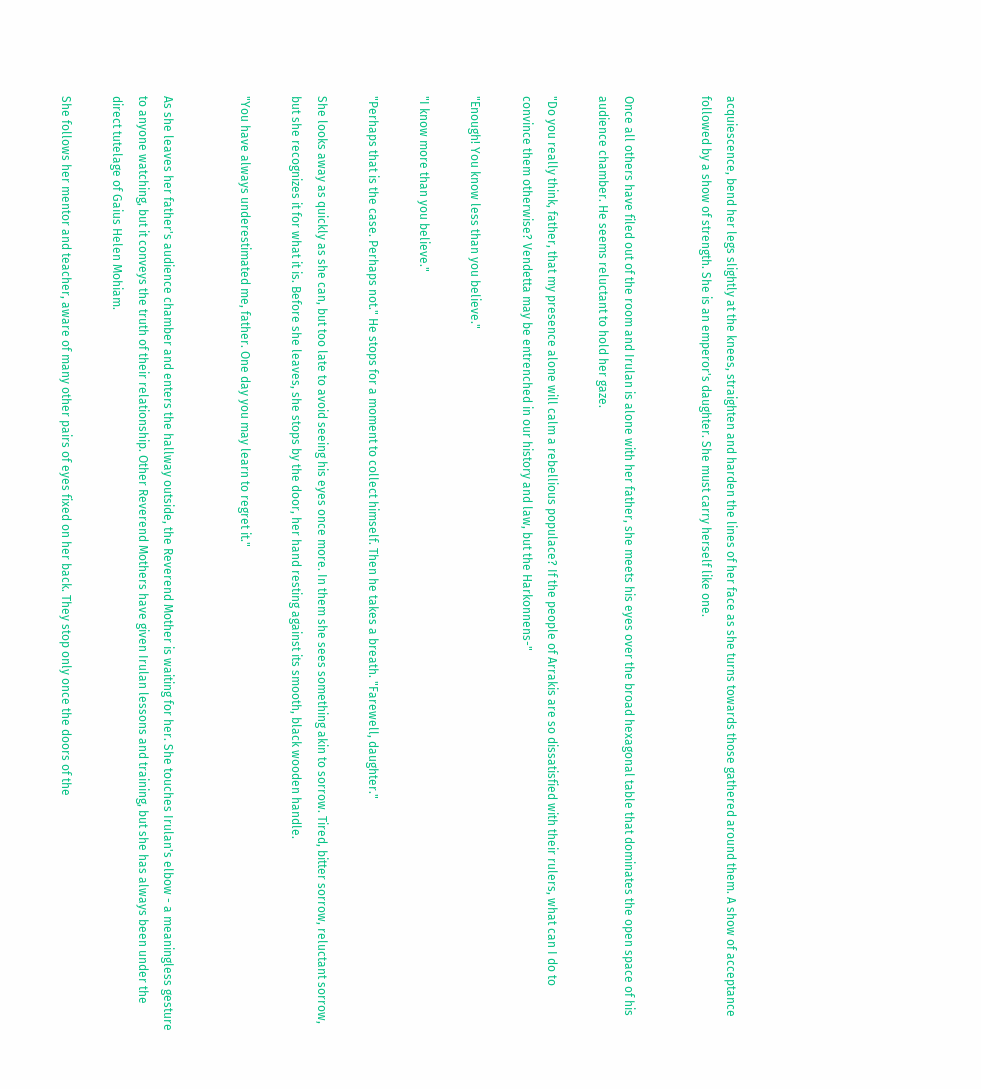acquiescence, bend her legs slightly at the knees, straighten and harden the lines of her face as she turns towards those gathered around them. A show of acceptance followed by a show of strength. She is an emperor's daughter. She must carry herself like one.


Once all others have filed out of the room and Irulan is alone with her father, she meets his eyes over the broad hexagonal table that dominates the open space of his audience chamber. He seems reluctant to hold her gaze.

"Do you really think, father, that my presence alone will calm a rebellious populace? If the people of Arrakis are so dissatisfied with their rulers, what can I do to convince them otherwise? Vendetta may be entrenched in our history and law, but the Harkonnens-"

"Enough! You know less than you believe."

"I know more than you believe."

"Perhaps that is the case. Perhaps not." He stops for a moment to collect himself. Then he takes a breath. "Farewell, daughter."

She looks away as quickly as she can, but too late to avoid seeing his eyes once more. In them she sees something akin to sorrow. Tired, bitter sorrow, reluctant sorrow, but she recognizes it for what it is. Before she leaves, she stops by the door, her hand resting against its smooth, black wooden handle.

"You have always underestimated me, father. One day you may learn to regret it."


As she leaves her father's audience chamber and enters the hallway outside, the Reverend Mother is waiting for her. She touches Irulan's elbow - a meaningless gesture to anyone watching, but it conveys the truth of their relationship. Other Reverend Mothers have given Irulan lessons and training, but she has always been under the direct tutelage of Gaius Helen Mohiam.

She follows her mentor and teacher, aware of many other pairs of eyes fixed on her back. They stop only once the doors of the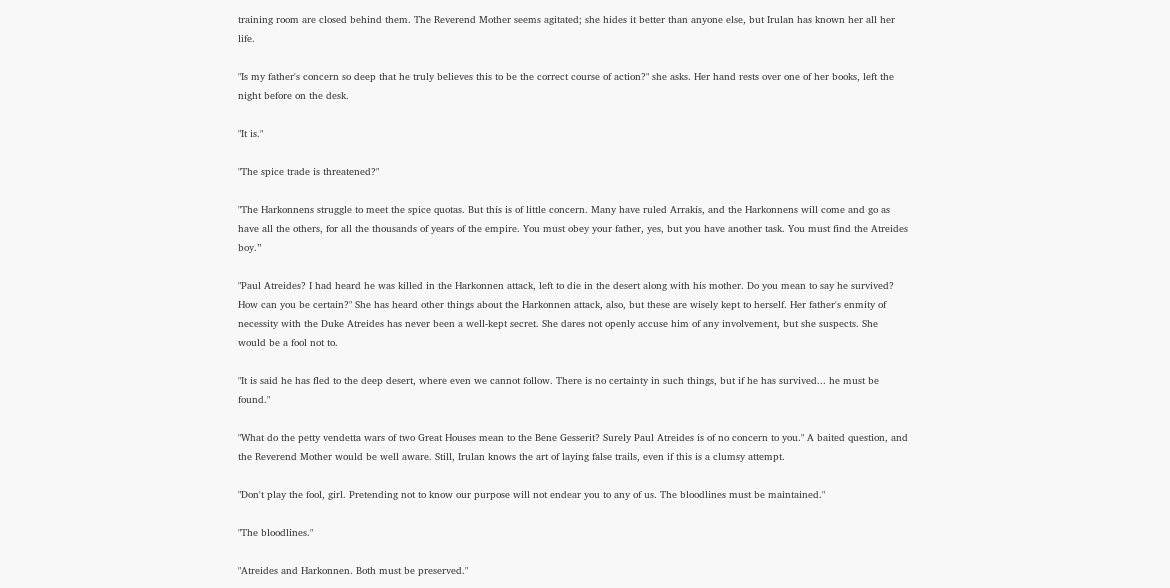training room are closed behind them. The Reverend Mother seems agitated; she hides it better than anyone else, but Irulan has known her all her life.

"Is my father's concern so deep that he truly believes this to be the correct course of action?" she asks. Her hand rests over one of her books, left the night before on the desk.

"It is."

"The spice trade is threatened?"

"The Harkonnens struggle to meet the spice quotas. But this is of little concern. Many have ruled Arrakis, and the Harkonnens will come and go as have all the others, for all the thousands of years of the empire. You must obey your father, yes, but you have another task. You must find the Atreides boy.”

"Paul Atreides? I had heard he was killed in the Harkonnen attack, left to die in the desert along with his mother. Do you mean to say he survived? How can you be certain?" She has heard other things about the Harkonnen attack, also, but these are wisely kept to herself. Her father's enmity of necessity with the Duke Atreides has never been a well-kept secret. She dares not openly accuse him of any involvement, but she suspects. She would be a fool not to.

"It is said he has fled to the deep desert, where even we cannot follow. There is no certainty in such things, but if he has survived... he must be found."

"What do the petty vendetta wars of two Great Houses mean to the Bene Gesserit? Surely Paul Atreides is of no concern to you." A baited question, and the Reverend Mother would be well aware. Still, Irulan knows the art of laying false trails, even if this is a clumsy attempt.

"Don't play the fool, girl. Pretending not to know our purpose will not endear you to any of us. The bloodlines must be maintained."

"The bloodlines."

"Atreides and Harkonnen. Both must be preserved."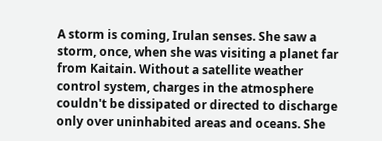A storm is coming, Irulan senses. She saw a storm, once, when she was visiting a planet far from Kaitain. Without a satellite weather control system, charges in the atmosphere couldn't be dissipated or directed to discharge only over uninhabited areas and oceans. She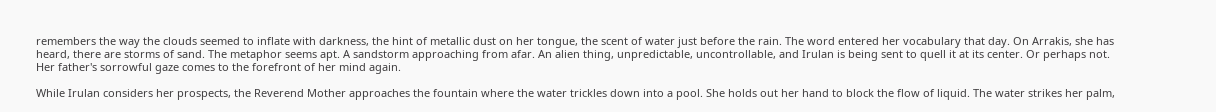remembers the way the clouds seemed to inflate with darkness, the hint of metallic dust on her tongue, the scent of water just before the rain. The word entered her vocabulary that day. On Arrakis, she has heard, there are storms of sand. The metaphor seems apt. A sandstorm approaching from afar. An alien thing, unpredictable, uncontrollable, and Irulan is being sent to quell it at its center. Or perhaps not. Her father's sorrowful gaze comes to the forefront of her mind again.

While Irulan considers her prospects, the Reverend Mother approaches the fountain where the water trickles down into a pool. She holds out her hand to block the flow of liquid. The water strikes her palm,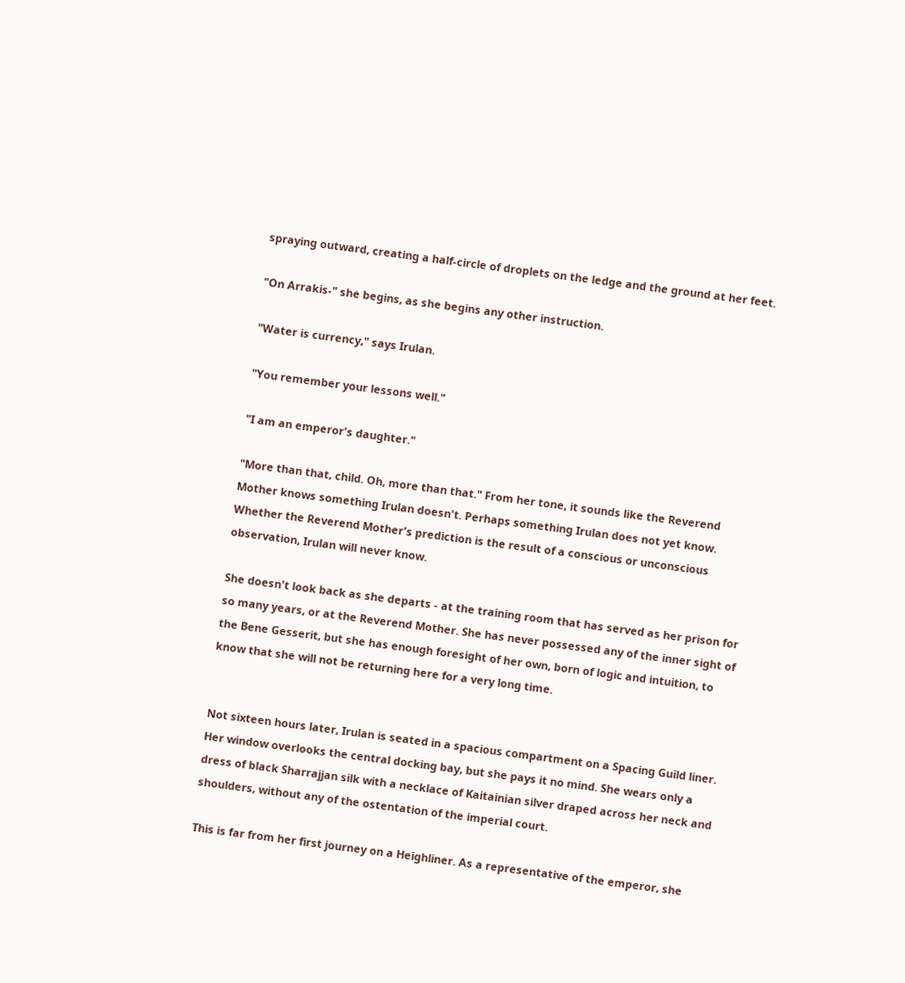spraying outward, creating a half-circle of droplets on the ledge and the ground at her feet.

"On Arrakis-" she begins, as she begins any other instruction.

"Water is currency," says Irulan.

"You remember your lessons well."

"I am an emperor's daughter."

"More than that, child. Oh, more than that." From her tone, it sounds like the Reverend Mother knows something Irulan doesn't. Perhaps something Irulan does not yet know. Whether the Reverend Mother's prediction is the result of a conscious or unconscious observation, Irulan will never know.

She doesn't look back as she departs - at the training room that has served as her prison for so many years, or at the Reverend Mother. She has never possessed any of the inner sight of the Bene Gesserit, but she has enough foresight of her own, born of logic and intuition, to know that she will not be returning here for a very long time.


Not sixteen hours later, Irulan is seated in a spacious compartment on a Spacing Guild liner. Her window overlooks the central docking bay, but she pays it no mind. She wears only a dress of black Sharrajjan silk with a necklace of Kaitainian silver draped across her neck and shoulders, without any of the ostentation of the imperial court.

This is far from her first journey on a Heighliner. As a representative of the emperor, she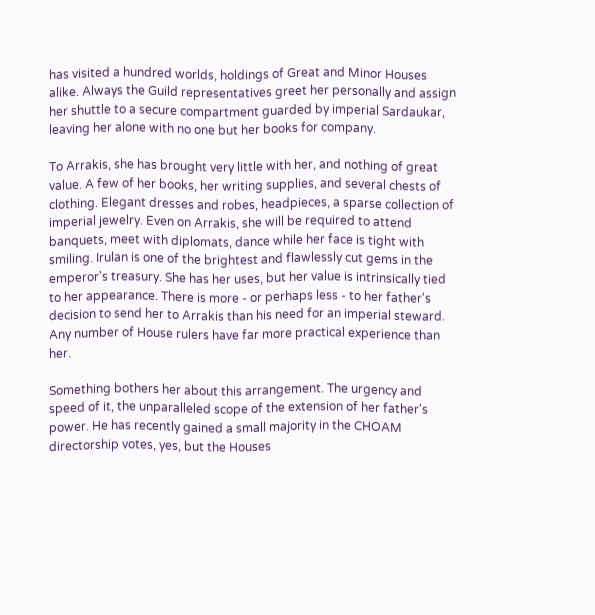has visited a hundred worlds, holdings of Great and Minor Houses alike. Always the Guild representatives greet her personally and assign her shuttle to a secure compartment guarded by imperial Sardaukar, leaving her alone with no one but her books for company.

To Arrakis, she has brought very little with her, and nothing of great value. A few of her books, her writing supplies, and several chests of clothing. Elegant dresses and robes, headpieces, a sparse collection of imperial jewelry. Even on Arrakis, she will be required to attend banquets, meet with diplomats, dance while her face is tight with smiling. Irulan is one of the brightest and flawlessly cut gems in the emperor's treasury. She has her uses, but her value is intrinsically tied to her appearance. There is more - or perhaps less - to her father's decision to send her to Arrakis than his need for an imperial steward. Any number of House rulers have far more practical experience than her.

Something bothers her about this arrangement. The urgency and speed of it, the unparalleled scope of the extension of her father's power. He has recently gained a small majority in the CHOAM directorship votes, yes, but the Houses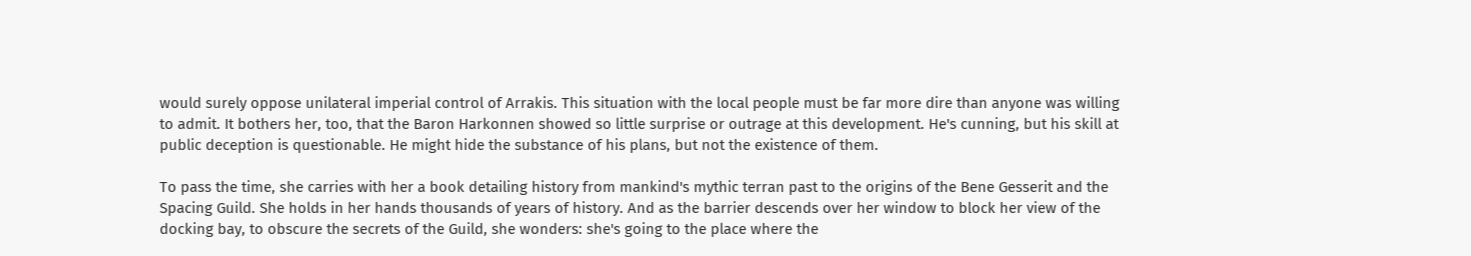would surely oppose unilateral imperial control of Arrakis. This situation with the local people must be far more dire than anyone was willing to admit. It bothers her, too, that the Baron Harkonnen showed so little surprise or outrage at this development. He's cunning, but his skill at public deception is questionable. He might hide the substance of his plans, but not the existence of them.

To pass the time, she carries with her a book detailing history from mankind's mythic terran past to the origins of the Bene Gesserit and the Spacing Guild. She holds in her hands thousands of years of history. And as the barrier descends over her window to block her view of the docking bay, to obscure the secrets of the Guild, she wonders: she's going to the place where the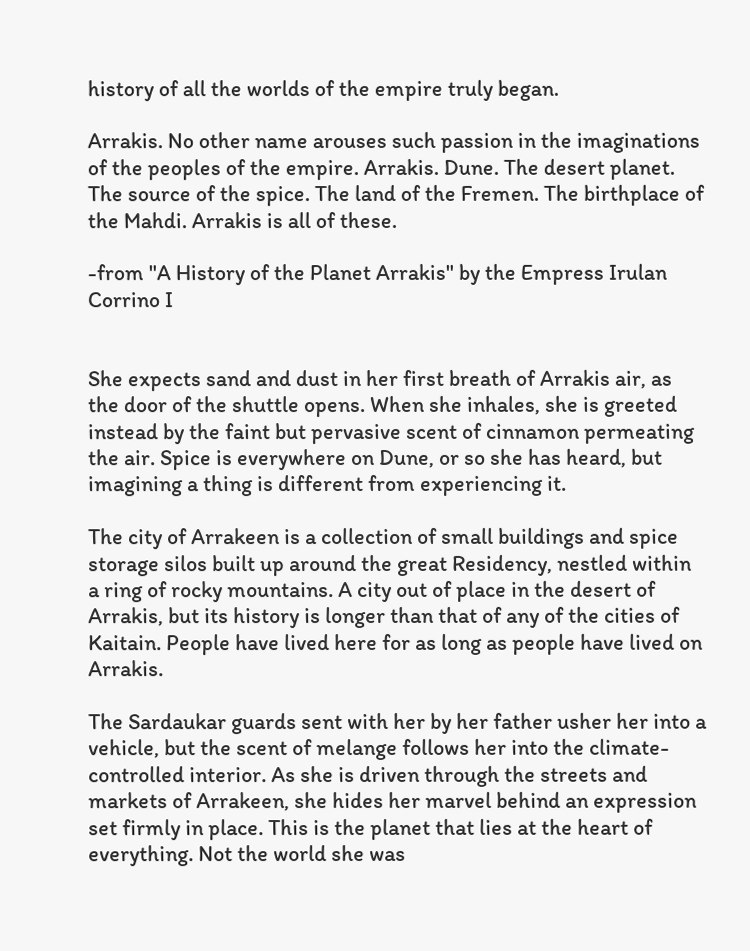history of all the worlds of the empire truly began.

Arrakis. No other name arouses such passion in the imaginations of the peoples of the empire. Arrakis. Dune. The desert planet. The source of the spice. The land of the Fremen. The birthplace of the Mahdi. Arrakis is all of these.

-from "A History of the Planet Arrakis" by the Empress Irulan Corrino I


She expects sand and dust in her first breath of Arrakis air, as the door of the shuttle opens. When she inhales, she is greeted instead by the faint but pervasive scent of cinnamon permeating the air. Spice is everywhere on Dune, or so she has heard, but imagining a thing is different from experiencing it.

The city of Arrakeen is a collection of small buildings and spice storage silos built up around the great Residency, nestled within a ring of rocky mountains. A city out of place in the desert of Arrakis, but its history is longer than that of any of the cities of Kaitain. People have lived here for as long as people have lived on Arrakis.

The Sardaukar guards sent with her by her father usher her into a vehicle, but the scent of melange follows her into the climate-controlled interior. As she is driven through the streets and markets of Arrakeen, she hides her marvel behind an expression set firmly in place. This is the planet that lies at the heart of everything. Not the world she was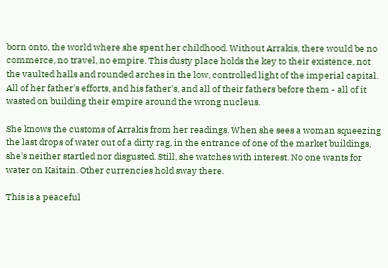born onto, the world where she spent her childhood. Without Arrakis, there would be no commerce, no travel, no empire. This dusty place holds the key to their existence, not the vaulted halls and rounded arches in the low, controlled light of the imperial capital. All of her father's efforts, and his father's, and all of their fathers before them - all of it wasted on building their empire around the wrong nucleus.

She knows the customs of Arrakis from her readings. When she sees a woman squeezing the last drops of water out of a dirty rag, in the entrance of one of the market buildings, she's neither startled nor disgusted. Still, she watches with interest. No one wants for water on Kaitain. Other currencies hold sway there.

This is a peaceful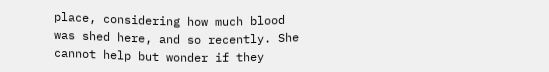place, considering how much blood was shed here, and so recently. She cannot help but wonder if they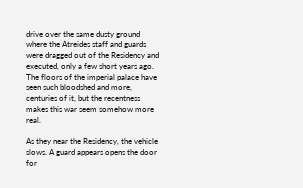drive over the same dusty ground where the Atreides staff and guards were dragged out of the Residency and executed, only a few short years ago. The floors of the imperial palace have seen such bloodshed and more, centuries of it, but the recentness makes this war seem somehow more real.

As they near the Residency, the vehicle slows. A guard appears opens the door for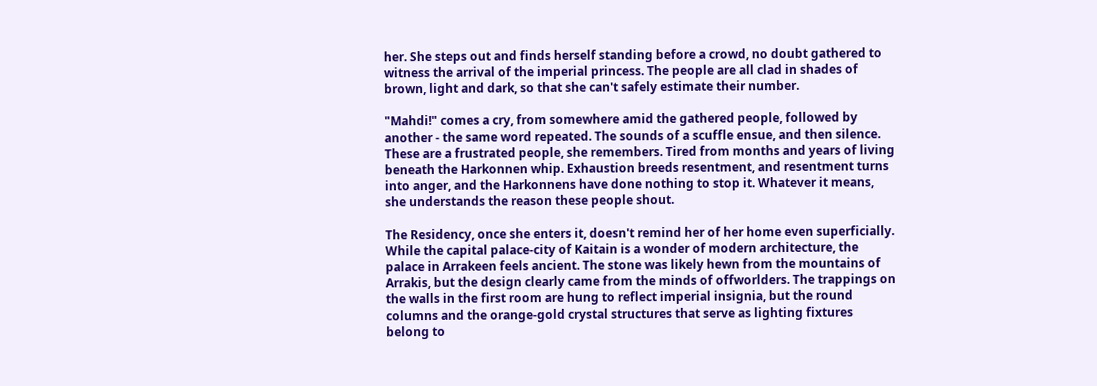her. She steps out and finds herself standing before a crowd, no doubt gathered to witness the arrival of the imperial princess. The people are all clad in shades of brown, light and dark, so that she can't safely estimate their number.

"Mahdi!" comes a cry, from somewhere amid the gathered people, followed by another - the same word repeated. The sounds of a scuffle ensue, and then silence. These are a frustrated people, she remembers. Tired from months and years of living beneath the Harkonnen whip. Exhaustion breeds resentment, and resentment turns into anger, and the Harkonnens have done nothing to stop it. Whatever it means, she understands the reason these people shout.

The Residency, once she enters it, doesn't remind her of her home even superficially. While the capital palace-city of Kaitain is a wonder of modern architecture, the palace in Arrakeen feels ancient. The stone was likely hewn from the mountains of Arrakis, but the design clearly came from the minds of offworlders. The trappings on the walls in the first room are hung to reflect imperial insignia, but the round columns and the orange-gold crystal structures that serve as lighting fixtures belong to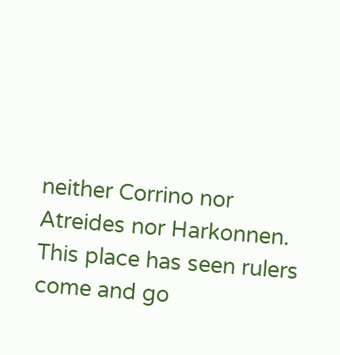neither Corrino nor Atreides nor Harkonnen. This place has seen rulers come and go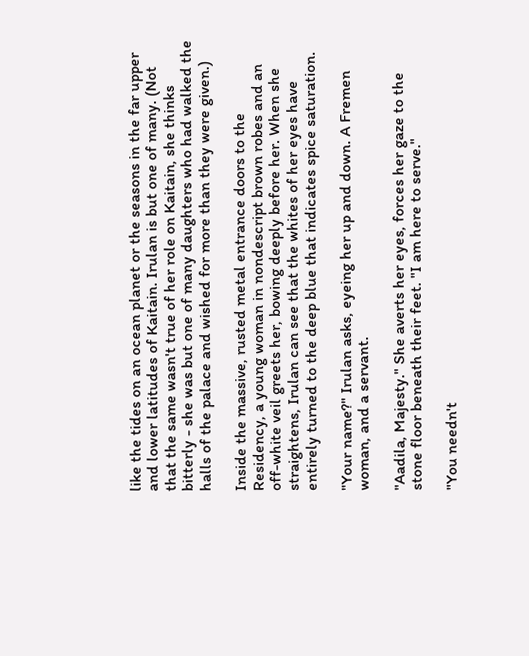like the tides on an ocean planet or the seasons in the far upper and lower latitudes of Kaitain. Irulan is but one of many. (Not that the same wasn't true of her role on Kaitain, she thinks bitterly - she was but one of many daughters who had walked the halls of the palace and wished for more than they were given.)

Inside the massive, rusted metal entrance doors to the Residency, a young woman in nondescript brown robes and an off-white veil greets her, bowing deeply before her. When she straightens, Irulan can see that the whites of her eyes have entirely turned to the deep blue that indicates spice saturation.

"Your name?" Irulan asks, eyeing her up and down. A Fremen woman, and a servant.

"Aadila, Majesty." She averts her eyes, forces her gaze to the stone floor beneath their feet. "I am here to serve."

"You needn't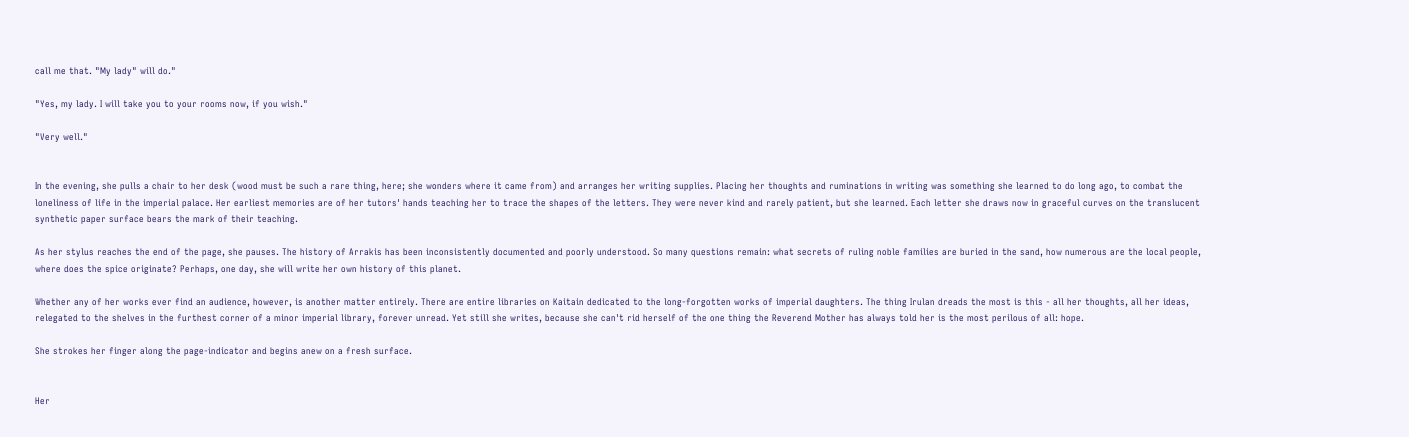call me that. "My lady" will do."

"Yes, my lady. I will take you to your rooms now, if you wish."

"Very well."


In the evening, she pulls a chair to her desk (wood must be such a rare thing, here; she wonders where it came from) and arranges her writing supplies. Placing her thoughts and ruminations in writing was something she learned to do long ago, to combat the loneliness of life in the imperial palace. Her earliest memories are of her tutors' hands teaching her to trace the shapes of the letters. They were never kind and rarely patient, but she learned. Each letter she draws now in graceful curves on the translucent synthetic paper surface bears the mark of their teaching.

As her stylus reaches the end of the page, she pauses. The history of Arrakis has been inconsistently documented and poorly understood. So many questions remain: what secrets of ruling noble families are buried in the sand, how numerous are the local people, where does the spice originate? Perhaps, one day, she will write her own history of this planet.

Whether any of her works ever find an audience, however, is another matter entirely. There are entire libraries on Kaitain dedicated to the long-forgotten works of imperial daughters. The thing Irulan dreads the most is this - all her thoughts, all her ideas, relegated to the shelves in the furthest corner of a minor imperial library, forever unread. Yet still she writes, because she can't rid herself of the one thing the Reverend Mother has always told her is the most perilous of all: hope.

She strokes her finger along the page-indicator and begins anew on a fresh surface.


Her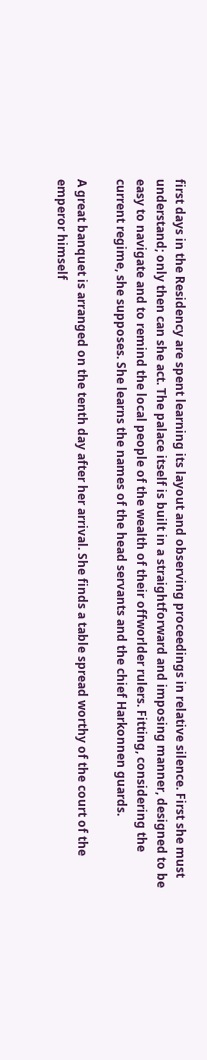first days in the Residency are spent learning its layout and observing proceedings in relative silence. First she must understand; only then can she act. The palace itself is built in a straightforward and imposing manner, designed to be easy to navigate and to remind the local people of the wealth of their offworlder rulers. Fitting, considering the current regime, she supposes. She learns the names of the head servants and the chief Harkonnen guards.

A great banquet is arranged on the tenth day after her arrival. She finds a table spread worthy of the court of the emperor himself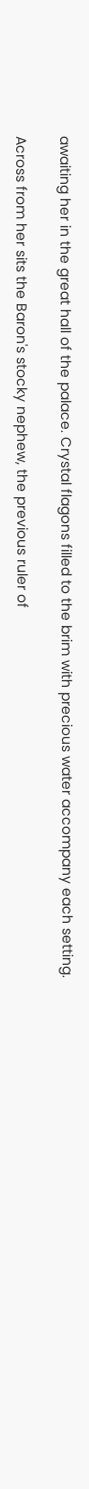awaiting her in the great hall of the palace. Crystal flagons filled to the brim with precious water accompany each setting.

Across from her sits the Baron's stocky nephew, the previous ruler of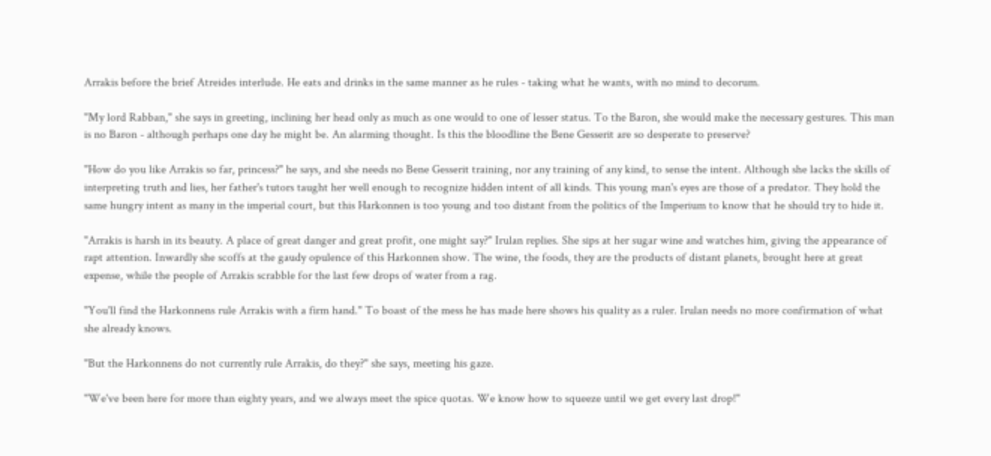Arrakis before the brief Atreides interlude. He eats and drinks in the same manner as he rules - taking what he wants, with no mind to decorum.

"My lord Rabban," she says in greeting, inclining her head only as much as one would to one of lesser status. To the Baron, she would make the necessary gestures. This man is no Baron - although perhaps one day he might be. An alarming thought. Is this the bloodline the Bene Gesserit are so desperate to preserve?

"How do you like Arrakis so far, princess?" he says, and she needs no Bene Gesserit training, nor any training of any kind, to sense the intent. Although she lacks the skills of interpreting truth and lies, her father's tutors taught her well enough to recognize hidden intent of all kinds. This young man's eyes are those of a predator. They hold the same hungry intent as many in the imperial court, but this Harkonnen is too young and too distant from the politics of the Imperium to know that he should try to hide it.

"Arrakis is harsh in its beauty. A place of great danger and great profit, one might say?" Irulan replies. She sips at her sugar wine and watches him, giving the appearance of rapt attention. Inwardly she scoffs at the gaudy opulence of this Harkonnen show. The wine, the foods, they are the products of distant planets, brought here at great expense, while the people of Arrakis scrabble for the last few drops of water from a rag.

"You'll find the Harkonnens rule Arrakis with a firm hand." To boast of the mess he has made here shows his quality as a ruler. Irulan needs no more confirmation of what she already knows.

"But the Harkonnens do not currently rule Arrakis, do they?" she says, meeting his gaze.

"We've been here for more than eighty years, and we always meet the spice quotas. We know how to squeeze until we get every last drop!"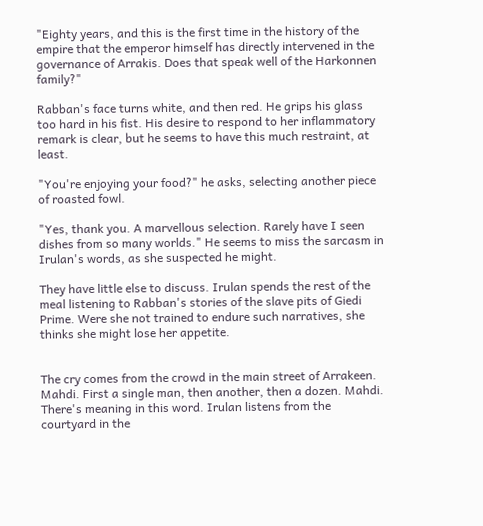"Eighty years, and this is the first time in the history of the empire that the emperor himself has directly intervened in the governance of Arrakis. Does that speak well of the Harkonnen family?"

Rabban's face turns white, and then red. He grips his glass too hard in his fist. His desire to respond to her inflammatory remark is clear, but he seems to have this much restraint, at least.

"You're enjoying your food?" he asks, selecting another piece of roasted fowl.

"Yes, thank you. A marvellous selection. Rarely have I seen dishes from so many worlds." He seems to miss the sarcasm in Irulan's words, as she suspected he might.

They have little else to discuss. Irulan spends the rest of the meal listening to Rabban's stories of the slave pits of Giedi Prime. Were she not trained to endure such narratives, she thinks she might lose her appetite.


The cry comes from the crowd in the main street of Arrakeen. Mahdi. First a single man, then another, then a dozen. Mahdi. There's meaning in this word. Irulan listens from the courtyard in the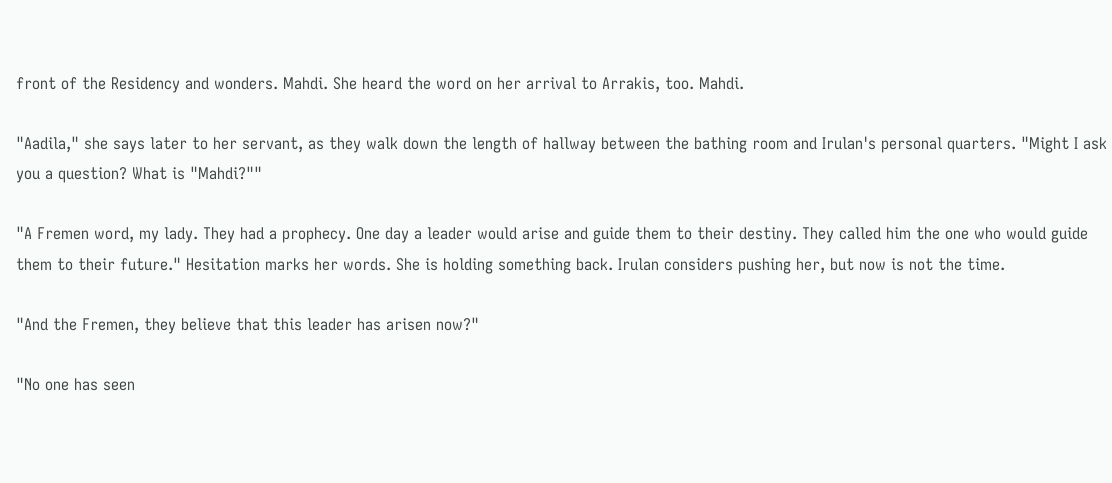front of the Residency and wonders. Mahdi. She heard the word on her arrival to Arrakis, too. Mahdi.

"Aadila," she says later to her servant, as they walk down the length of hallway between the bathing room and Irulan's personal quarters. "Might I ask you a question? What is "Mahdi?""

"A Fremen word, my lady. They had a prophecy. One day a leader would arise and guide them to their destiny. They called him the one who would guide them to their future." Hesitation marks her words. She is holding something back. Irulan considers pushing her, but now is not the time.

"And the Fremen, they believe that this leader has arisen now?"

"No one has seen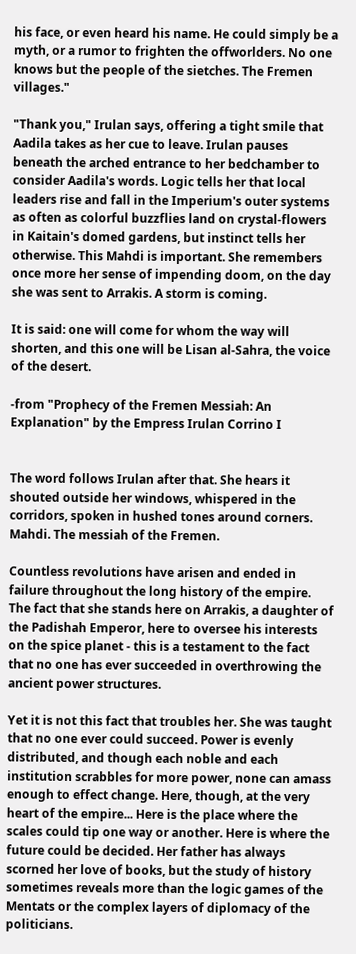his face, or even heard his name. He could simply be a myth, or a rumor to frighten the offworlders. No one knows but the people of the sietches. The Fremen villages."

"Thank you," Irulan says, offering a tight smile that Aadila takes as her cue to leave. Irulan pauses beneath the arched entrance to her bedchamber to consider Aadila's words. Logic tells her that local leaders rise and fall in the Imperium's outer systems as often as colorful buzzflies land on crystal-flowers in Kaitain's domed gardens, but instinct tells her otherwise. This Mahdi is important. She remembers once more her sense of impending doom, on the day she was sent to Arrakis. A storm is coming.

It is said: one will come for whom the way will shorten, and this one will be Lisan al-Sahra, the voice of the desert.

-from "Prophecy of the Fremen Messiah: An Explanation" by the Empress Irulan Corrino I


The word follows Irulan after that. She hears it shouted outside her windows, whispered in the corridors, spoken in hushed tones around corners. Mahdi. The messiah of the Fremen.

Countless revolutions have arisen and ended in failure throughout the long history of the empire. The fact that she stands here on Arrakis, a daughter of the Padishah Emperor, here to oversee his interests on the spice planet - this is a testament to the fact that no one has ever succeeded in overthrowing the ancient power structures.

Yet it is not this fact that troubles her. She was taught that no one ever could succeed. Power is evenly distributed, and though each noble and each institution scrabbles for more power, none can amass enough to effect change. Here, though, at the very heart of the empire... Here is the place where the scales could tip one way or another. Here is where the future could be decided. Her father has always scorned her love of books, but the study of history sometimes reveals more than the logic games of the Mentats or the complex layers of diplomacy of the politicians.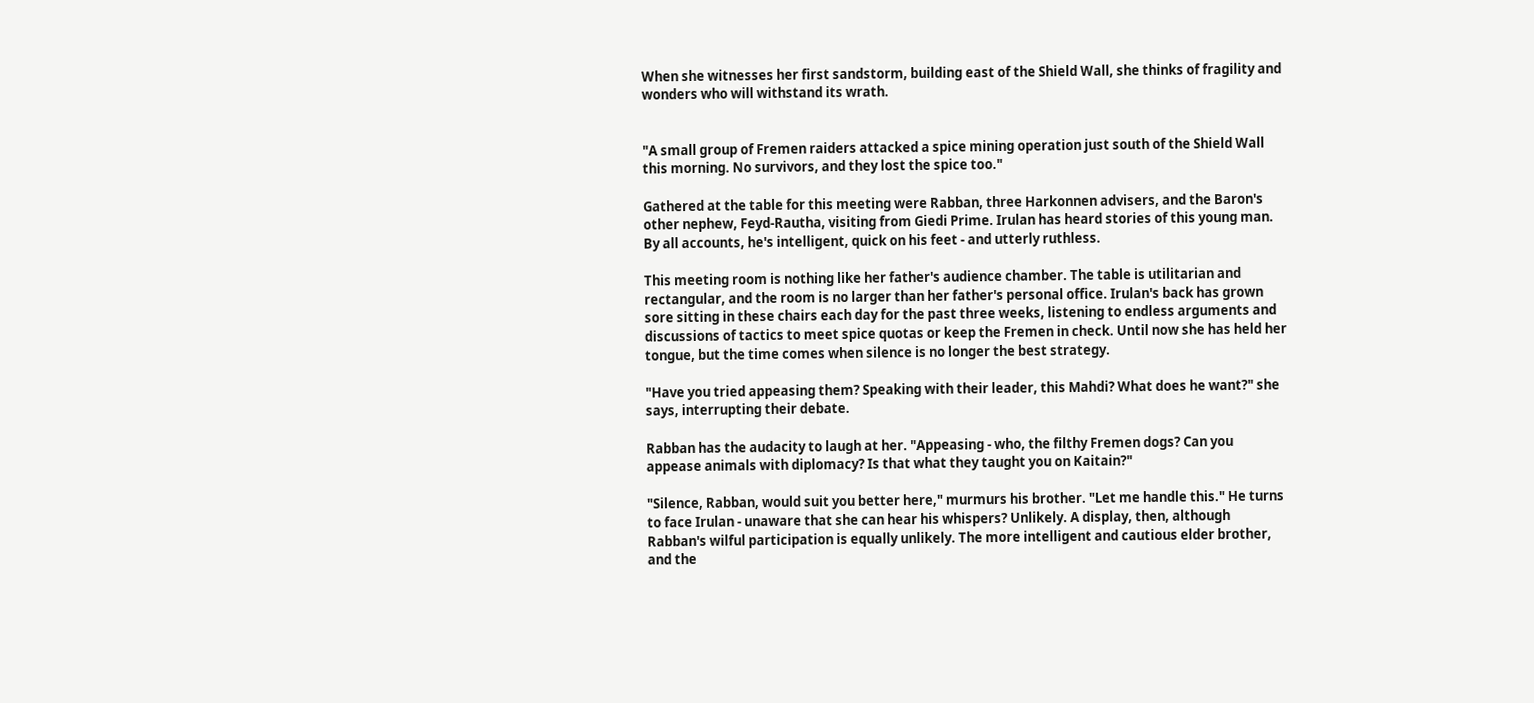When she witnesses her first sandstorm, building east of the Shield Wall, she thinks of fragility and wonders who will withstand its wrath.


"A small group of Fremen raiders attacked a spice mining operation just south of the Shield Wall this morning. No survivors, and they lost the spice too."

Gathered at the table for this meeting were Rabban, three Harkonnen advisers, and the Baron's other nephew, Feyd-Rautha, visiting from Giedi Prime. Irulan has heard stories of this young man. By all accounts, he's intelligent, quick on his feet - and utterly ruthless.

This meeting room is nothing like her father's audience chamber. The table is utilitarian and rectangular, and the room is no larger than her father's personal office. Irulan's back has grown sore sitting in these chairs each day for the past three weeks, listening to endless arguments and discussions of tactics to meet spice quotas or keep the Fremen in check. Until now she has held her tongue, but the time comes when silence is no longer the best strategy.

"Have you tried appeasing them? Speaking with their leader, this Mahdi? What does he want?" she says, interrupting their debate.

Rabban has the audacity to laugh at her. "Appeasing - who, the filthy Fremen dogs? Can you appease animals with diplomacy? Is that what they taught you on Kaitain?"

"Silence, Rabban, would suit you better here," murmurs his brother. "Let me handle this." He turns to face Irulan - unaware that she can hear his whispers? Unlikely. A display, then, although Rabban's wilful participation is equally unlikely. The more intelligent and cautious elder brother, and the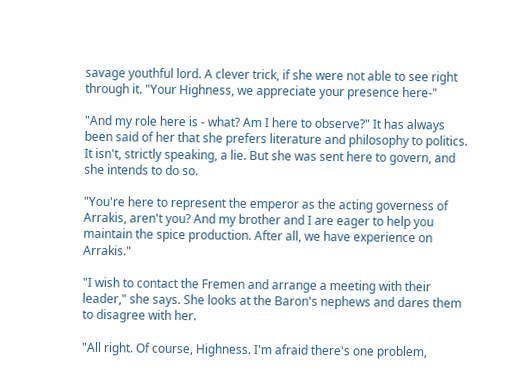savage youthful lord. A clever trick, if she were not able to see right through it. "Your Highness, we appreciate your presence here-"

"And my role here is - what? Am I here to observe?" It has always been said of her that she prefers literature and philosophy to politics. It isn't, strictly speaking, a lie. But she was sent here to govern, and she intends to do so.

"You're here to represent the emperor as the acting governess of Arrakis, aren't you? And my brother and I are eager to help you maintain the spice production. After all, we have experience on Arrakis."

"I wish to contact the Fremen and arrange a meeting with their leader," she says. She looks at the Baron's nephews and dares them to disagree with her.

"All right. Of course, Highness. I'm afraid there's one problem,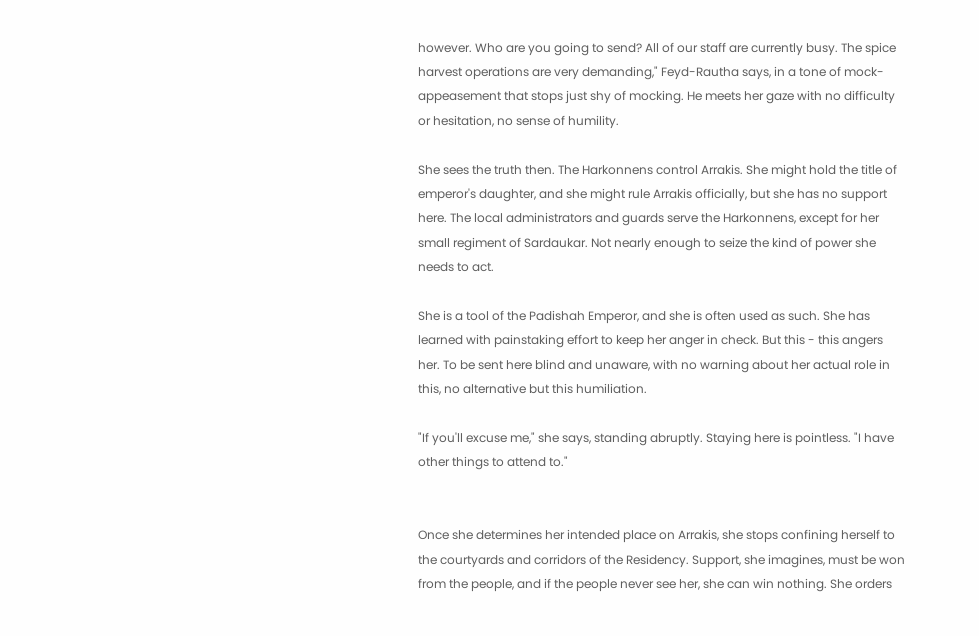however. Who are you going to send? All of our staff are currently busy. The spice harvest operations are very demanding," Feyd-Rautha says, in a tone of mock-appeasement that stops just shy of mocking. He meets her gaze with no difficulty or hesitation, no sense of humility.

She sees the truth then. The Harkonnens control Arrakis. She might hold the title of emperor's daughter, and she might rule Arrakis officially, but she has no support here. The local administrators and guards serve the Harkonnens, except for her small regiment of Sardaukar. Not nearly enough to seize the kind of power she needs to act.

She is a tool of the Padishah Emperor, and she is often used as such. She has learned with painstaking effort to keep her anger in check. But this - this angers her. To be sent here blind and unaware, with no warning about her actual role in this, no alternative but this humiliation.

"If you'll excuse me," she says, standing abruptly. Staying here is pointless. "I have other things to attend to."


Once she determines her intended place on Arrakis, she stops confining herself to the courtyards and corridors of the Residency. Support, she imagines, must be won from the people, and if the people never see her, she can win nothing. She orders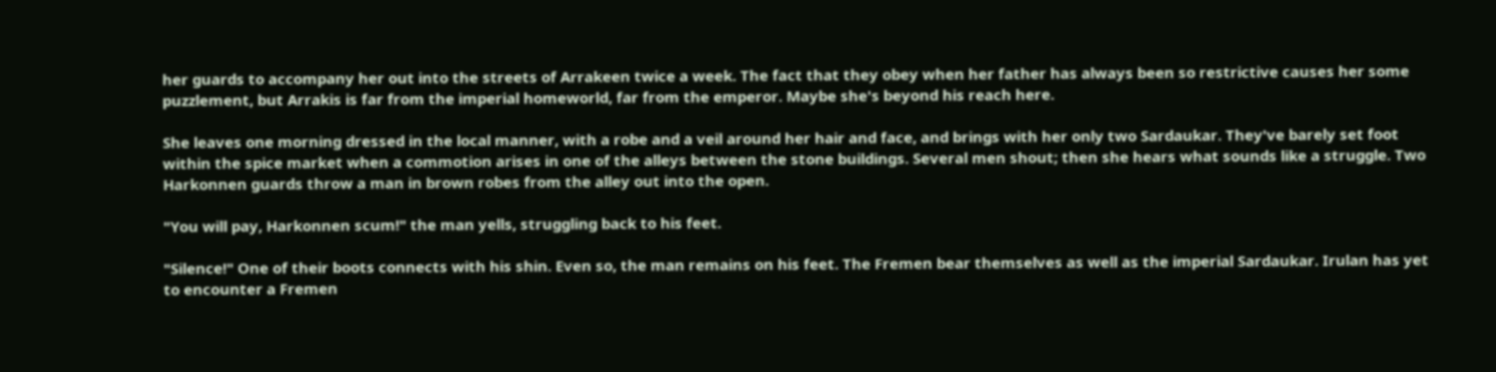her guards to accompany her out into the streets of Arrakeen twice a week. The fact that they obey when her father has always been so restrictive causes her some puzzlement, but Arrakis is far from the imperial homeworld, far from the emperor. Maybe she's beyond his reach here.

She leaves one morning dressed in the local manner, with a robe and a veil around her hair and face, and brings with her only two Sardaukar. They've barely set foot within the spice market when a commotion arises in one of the alleys between the stone buildings. Several men shout; then she hears what sounds like a struggle. Two Harkonnen guards throw a man in brown robes from the alley out into the open.

"You will pay, Harkonnen scum!" the man yells, struggling back to his feet.

"Silence!" One of their boots connects with his shin. Even so, the man remains on his feet. The Fremen bear themselves as well as the imperial Sardaukar. Irulan has yet to encounter a Fremen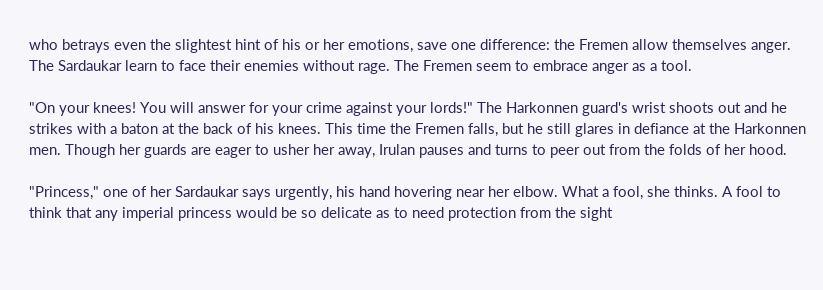who betrays even the slightest hint of his or her emotions, save one difference: the Fremen allow themselves anger. The Sardaukar learn to face their enemies without rage. The Fremen seem to embrace anger as a tool.

"On your knees! You will answer for your crime against your lords!" The Harkonnen guard's wrist shoots out and he strikes with a baton at the back of his knees. This time the Fremen falls, but he still glares in defiance at the Harkonnen men. Though her guards are eager to usher her away, Irulan pauses and turns to peer out from the folds of her hood.

"Princess," one of her Sardaukar says urgently, his hand hovering near her elbow. What a fool, she thinks. A fool to think that any imperial princess would be so delicate as to need protection from the sight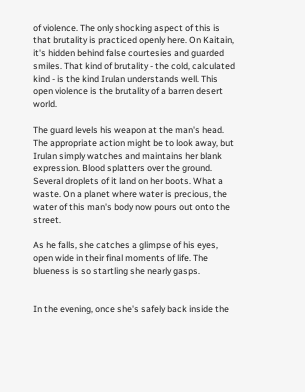of violence. The only shocking aspect of this is that brutality is practiced openly here. On Kaitain, it's hidden behind false courtesies and guarded smiles. That kind of brutality - the cold, calculated kind - is the kind Irulan understands well. This open violence is the brutality of a barren desert world.

The guard levels his weapon at the man's head. The appropriate action might be to look away, but Irulan simply watches and maintains her blank expression. Blood splatters over the ground. Several droplets of it land on her boots. What a waste. On a planet where water is precious, the water of this man's body now pours out onto the street.

As he falls, she catches a glimpse of his eyes, open wide in their final moments of life. The blueness is so startling she nearly gasps.


In the evening, once she's safely back inside the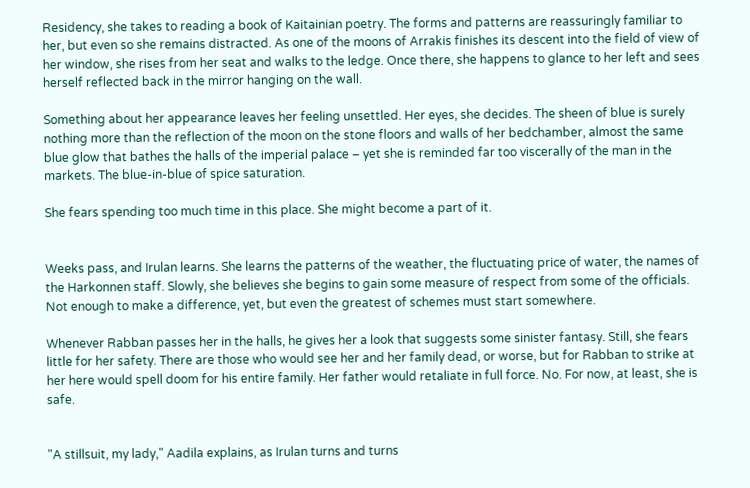Residency, she takes to reading a book of Kaitainian poetry. The forms and patterns are reassuringly familiar to her, but even so she remains distracted. As one of the moons of Arrakis finishes its descent into the field of view of her window, she rises from her seat and walks to the ledge. Once there, she happens to glance to her left and sees herself reflected back in the mirror hanging on the wall.

Something about her appearance leaves her feeling unsettled. Her eyes, she decides. The sheen of blue is surely nothing more than the reflection of the moon on the stone floors and walls of her bedchamber, almost the same blue glow that bathes the halls of the imperial palace – yet she is reminded far too viscerally of the man in the markets. The blue-in-blue of spice saturation.

She fears spending too much time in this place. She might become a part of it.


Weeks pass, and Irulan learns. She learns the patterns of the weather, the fluctuating price of water, the names of the Harkonnen staff. Slowly, she believes she begins to gain some measure of respect from some of the officials. Not enough to make a difference, yet, but even the greatest of schemes must start somewhere.

Whenever Rabban passes her in the halls, he gives her a look that suggests some sinister fantasy. Still, she fears little for her safety. There are those who would see her and her family dead, or worse, but for Rabban to strike at her here would spell doom for his entire family. Her father would retaliate in full force. No. For now, at least, she is safe.


"A stillsuit, my lady," Aadila explains, as Irulan turns and turns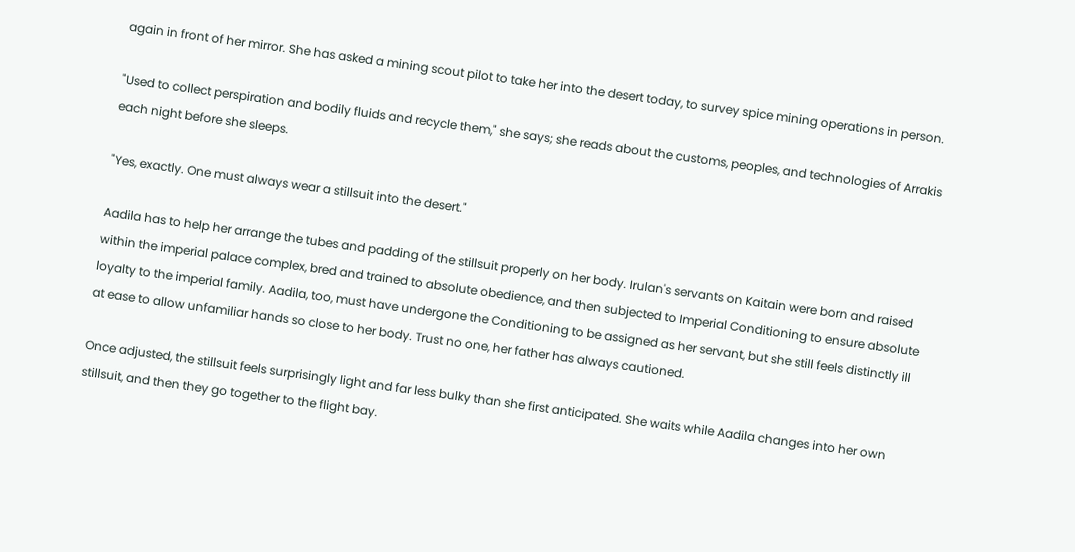again in front of her mirror. She has asked a mining scout pilot to take her into the desert today, to survey spice mining operations in person.

"Used to collect perspiration and bodily fluids and recycle them," she says; she reads about the customs, peoples, and technologies of Arrakis each night before she sleeps.

"Yes, exactly. One must always wear a stillsuit into the desert."

Aadila has to help her arrange the tubes and padding of the stillsuit properly on her body. Irulan's servants on Kaitain were born and raised within the imperial palace complex, bred and trained to absolute obedience, and then subjected to Imperial Conditioning to ensure absolute loyalty to the imperial family. Aadila, too, must have undergone the Conditioning to be assigned as her servant, but she still feels distinctly ill at ease to allow unfamiliar hands so close to her body. Trust no one, her father has always cautioned.

Once adjusted, the stillsuit feels surprisingly light and far less bulky than she first anticipated. She waits while Aadila changes into her own stillsuit, and then they go together to the flight bay.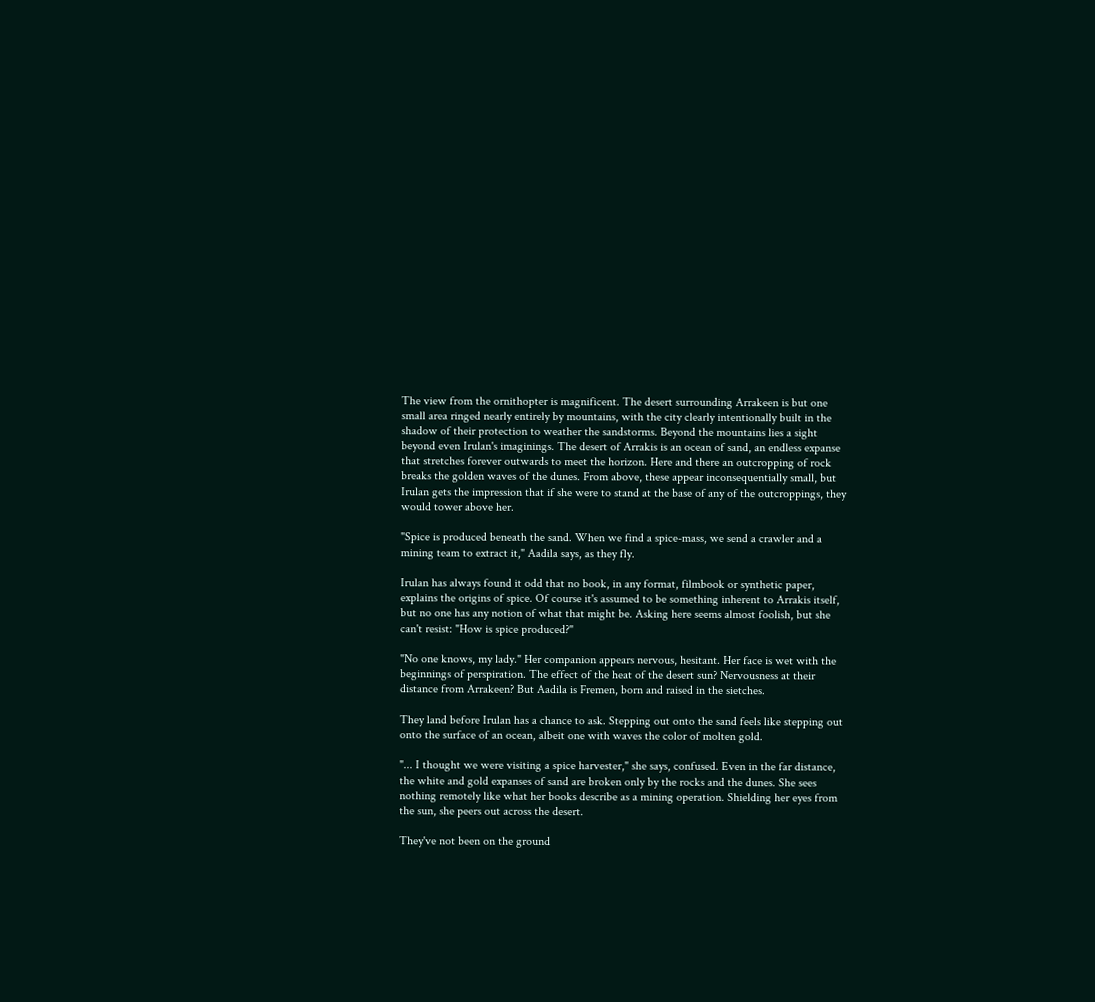The view from the ornithopter is magnificent. The desert surrounding Arrakeen is but one small area ringed nearly entirely by mountains, with the city clearly intentionally built in the shadow of their protection to weather the sandstorms. Beyond the mountains lies a sight beyond even Irulan's imaginings. The desert of Arrakis is an ocean of sand, an endless expanse that stretches forever outwards to meet the horizon. Here and there an outcropping of rock breaks the golden waves of the dunes. From above, these appear inconsequentially small, but Irulan gets the impression that if she were to stand at the base of any of the outcroppings, they would tower above her.

"Spice is produced beneath the sand. When we find a spice-mass, we send a crawler and a mining team to extract it," Aadila says, as they fly.

Irulan has always found it odd that no book, in any format, filmbook or synthetic paper, explains the origins of spice. Of course it's assumed to be something inherent to Arrakis itself, but no one has any notion of what that might be. Asking here seems almost foolish, but she can't resist: "How is spice produced?"

"No one knows, my lady." Her companion appears nervous, hesitant. Her face is wet with the beginnings of perspiration. The effect of the heat of the desert sun? Nervousness at their distance from Arrakeen? But Aadila is Fremen, born and raised in the sietches.

They land before Irulan has a chance to ask. Stepping out onto the sand feels like stepping out onto the surface of an ocean, albeit one with waves the color of molten gold.

"... I thought we were visiting a spice harvester," she says, confused. Even in the far distance, the white and gold expanses of sand are broken only by the rocks and the dunes. She sees nothing remotely like what her books describe as a mining operation. Shielding her eyes from the sun, she peers out across the desert.

They've not been on the ground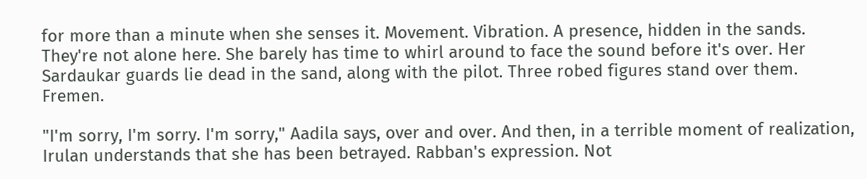for more than a minute when she senses it. Movement. Vibration. A presence, hidden in the sands. They're not alone here. She barely has time to whirl around to face the sound before it's over. Her Sardaukar guards lie dead in the sand, along with the pilot. Three robed figures stand over them. Fremen.

"I'm sorry, I'm sorry. I'm sorry," Aadila says, over and over. And then, in a terrible moment of realization, Irulan understands that she has been betrayed. Rabban's expression. Not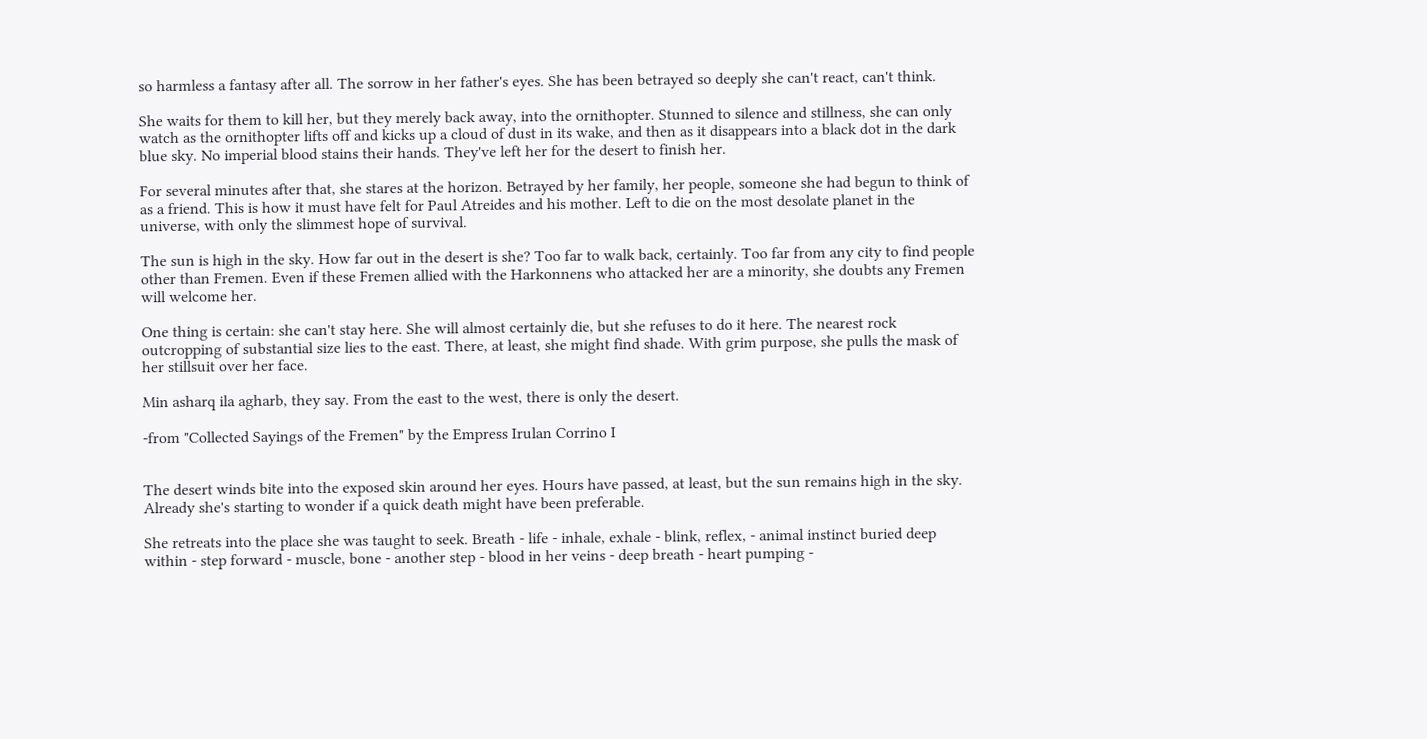so harmless a fantasy after all. The sorrow in her father's eyes. She has been betrayed so deeply she can't react, can't think.

She waits for them to kill her, but they merely back away, into the ornithopter. Stunned to silence and stillness, she can only watch as the ornithopter lifts off and kicks up a cloud of dust in its wake, and then as it disappears into a black dot in the dark blue sky. No imperial blood stains their hands. They've left her for the desert to finish her.

For several minutes after that, she stares at the horizon. Betrayed by her family, her people, someone she had begun to think of as a friend. This is how it must have felt for Paul Atreides and his mother. Left to die on the most desolate planet in the universe, with only the slimmest hope of survival.

The sun is high in the sky. How far out in the desert is she? Too far to walk back, certainly. Too far from any city to find people other than Fremen. Even if these Fremen allied with the Harkonnens who attacked her are a minority, she doubts any Fremen will welcome her.

One thing is certain: she can't stay here. She will almost certainly die, but she refuses to do it here. The nearest rock outcropping of substantial size lies to the east. There, at least, she might find shade. With grim purpose, she pulls the mask of her stillsuit over her face.

Min asharq ila agharb, they say. From the east to the west, there is only the desert.

-from "Collected Sayings of the Fremen" by the Empress Irulan Corrino I


The desert winds bite into the exposed skin around her eyes. Hours have passed, at least, but the sun remains high in the sky. Already she's starting to wonder if a quick death might have been preferable.

She retreats into the place she was taught to seek. Breath - life - inhale, exhale - blink, reflex, - animal instinct buried deep within - step forward - muscle, bone - another step - blood in her veins - deep breath - heart pumping -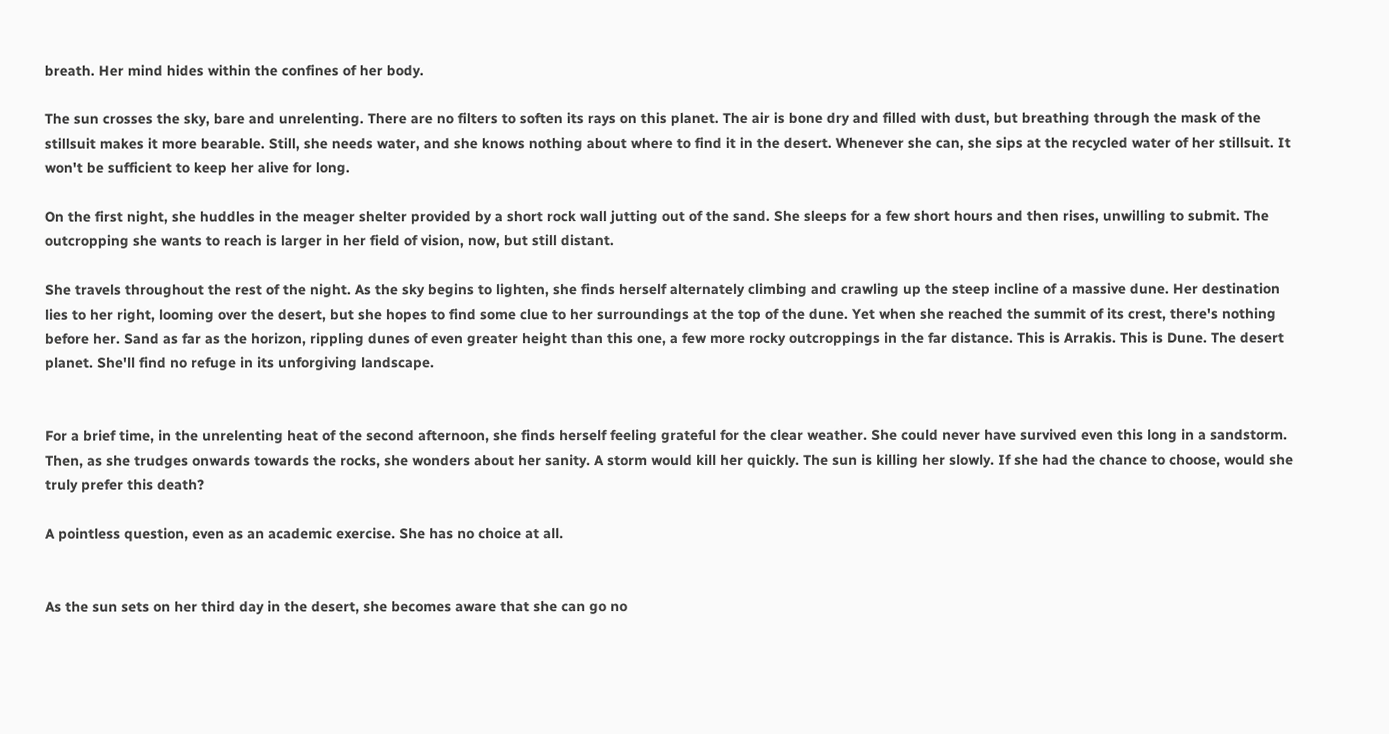breath. Her mind hides within the confines of her body.

The sun crosses the sky, bare and unrelenting. There are no filters to soften its rays on this planet. The air is bone dry and filled with dust, but breathing through the mask of the stillsuit makes it more bearable. Still, she needs water, and she knows nothing about where to find it in the desert. Whenever she can, she sips at the recycled water of her stillsuit. It won't be sufficient to keep her alive for long.

On the first night, she huddles in the meager shelter provided by a short rock wall jutting out of the sand. She sleeps for a few short hours and then rises, unwilling to submit. The outcropping she wants to reach is larger in her field of vision, now, but still distant.

She travels throughout the rest of the night. As the sky begins to lighten, she finds herself alternately climbing and crawling up the steep incline of a massive dune. Her destination lies to her right, looming over the desert, but she hopes to find some clue to her surroundings at the top of the dune. Yet when she reached the summit of its crest, there's nothing before her. Sand as far as the horizon, rippling dunes of even greater height than this one, a few more rocky outcroppings in the far distance. This is Arrakis. This is Dune. The desert planet. She'll find no refuge in its unforgiving landscape.


For a brief time, in the unrelenting heat of the second afternoon, she finds herself feeling grateful for the clear weather. She could never have survived even this long in a sandstorm. Then, as she trudges onwards towards the rocks, she wonders about her sanity. A storm would kill her quickly. The sun is killing her slowly. If she had the chance to choose, would she truly prefer this death?

A pointless question, even as an academic exercise. She has no choice at all.


As the sun sets on her third day in the desert, she becomes aware that she can go no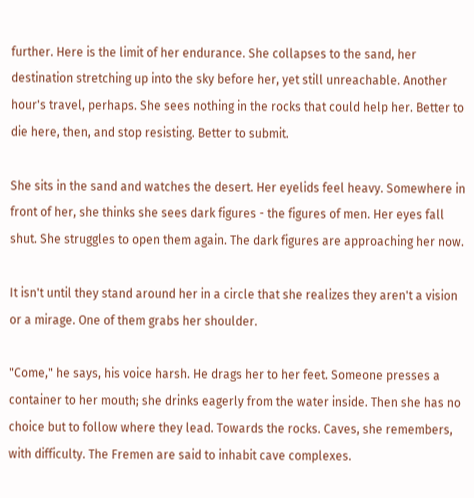further. Here is the limit of her endurance. She collapses to the sand, her destination stretching up into the sky before her, yet still unreachable. Another hour's travel, perhaps. She sees nothing in the rocks that could help her. Better to die here, then, and stop resisting. Better to submit.

She sits in the sand and watches the desert. Her eyelids feel heavy. Somewhere in front of her, she thinks she sees dark figures - the figures of men. Her eyes fall shut. She struggles to open them again. The dark figures are approaching her now.

It isn't until they stand around her in a circle that she realizes they aren't a vision or a mirage. One of them grabs her shoulder.

"Come," he says, his voice harsh. He drags her to her feet. Someone presses a container to her mouth; she drinks eagerly from the water inside. Then she has no choice but to follow where they lead. Towards the rocks. Caves, she remembers, with difficulty. The Fremen are said to inhabit cave complexes.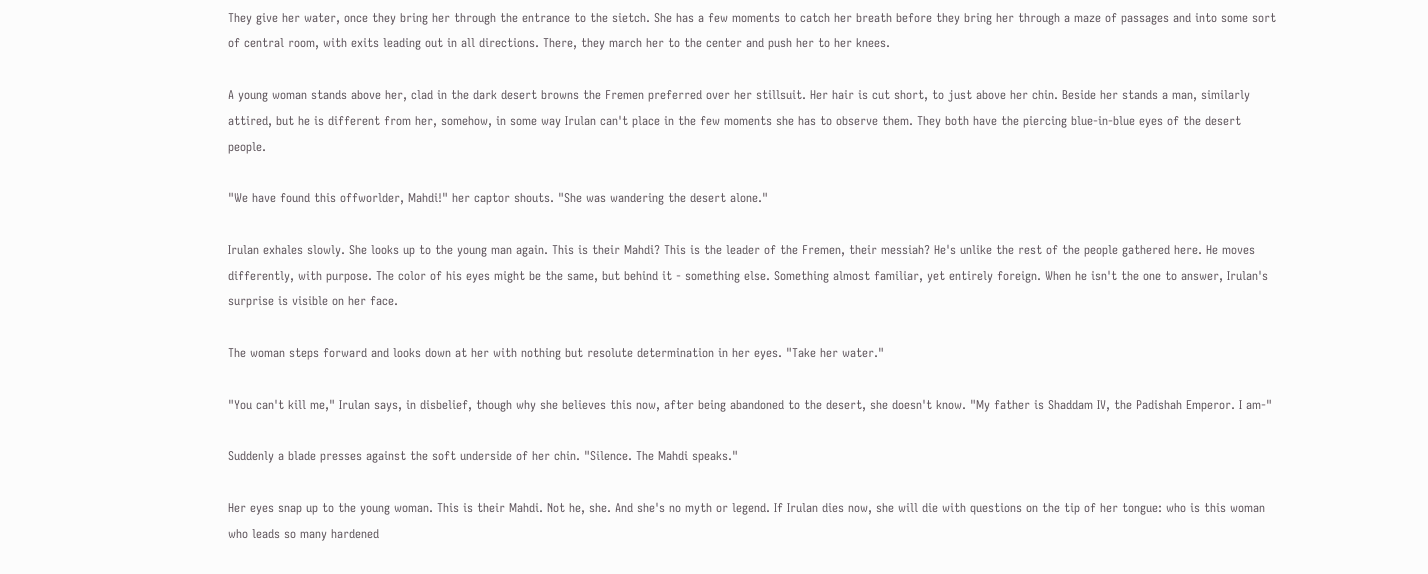They give her water, once they bring her through the entrance to the sietch. She has a few moments to catch her breath before they bring her through a maze of passages and into some sort of central room, with exits leading out in all directions. There, they march her to the center and push her to her knees.

A young woman stands above her, clad in the dark desert browns the Fremen preferred over her stillsuit. Her hair is cut short, to just above her chin. Beside her stands a man, similarly attired, but he is different from her, somehow, in some way Irulan can't place in the few moments she has to observe them. They both have the piercing blue-in-blue eyes of the desert people.

"We have found this offworlder, Mahdi!" her captor shouts. "She was wandering the desert alone."

Irulan exhales slowly. She looks up to the young man again. This is their Mahdi? This is the leader of the Fremen, their messiah? He's unlike the rest of the people gathered here. He moves differently, with purpose. The color of his eyes might be the same, but behind it - something else. Something almost familiar, yet entirely foreign. When he isn't the one to answer, Irulan's surprise is visible on her face.

The woman steps forward and looks down at her with nothing but resolute determination in her eyes. "Take her water."

"You can't kill me," Irulan says, in disbelief, though why she believes this now, after being abandoned to the desert, she doesn't know. "My father is Shaddam IV, the Padishah Emperor. I am-"

Suddenly a blade presses against the soft underside of her chin. "Silence. The Mahdi speaks."

Her eyes snap up to the young woman. This is their Mahdi. Not he, she. And she's no myth or legend. If Irulan dies now, she will die with questions on the tip of her tongue: who is this woman who leads so many hardened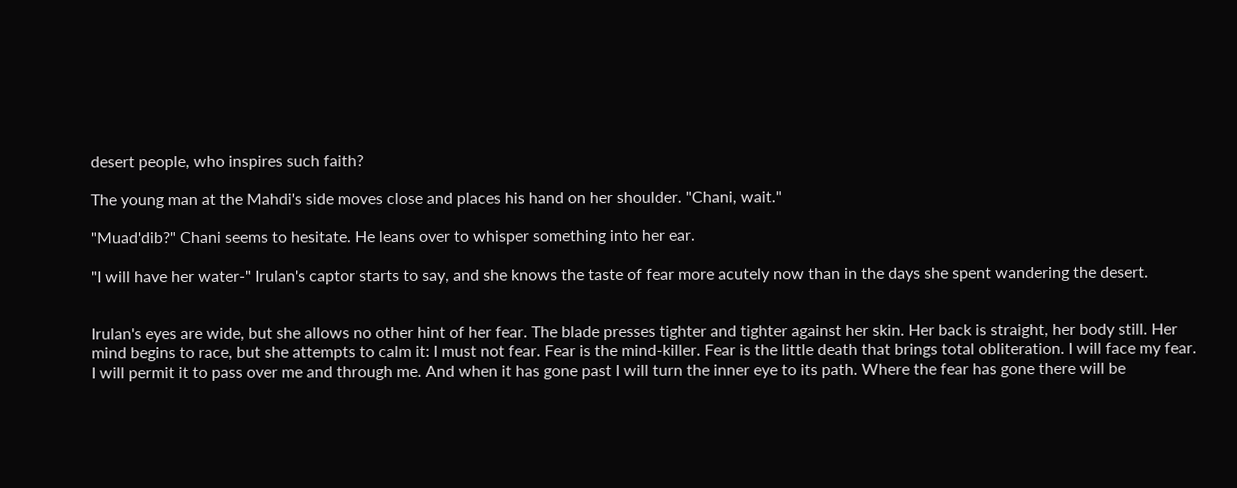desert people, who inspires such faith?

The young man at the Mahdi's side moves close and places his hand on her shoulder. "Chani, wait."

"Muad'dib?" Chani seems to hesitate. He leans over to whisper something into her ear.

"I will have her water-" Irulan's captor starts to say, and she knows the taste of fear more acutely now than in the days she spent wandering the desert.


Irulan's eyes are wide, but she allows no other hint of her fear. The blade presses tighter and tighter against her skin. Her back is straight, her body still. Her mind begins to race, but she attempts to calm it: I must not fear. Fear is the mind-killer. Fear is the little death that brings total obliteration. I will face my fear. I will permit it to pass over me and through me. And when it has gone past I will turn the inner eye to its path. Where the fear has gone there will be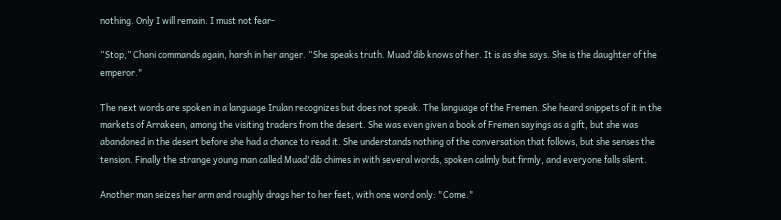nothing. Only I will remain. I must not fear-

“Stop,” Chani commands again, harsh in her anger. “She speaks truth. Muad'dib knows of her. It is as she says. She is the daughter of the emperor."

The next words are spoken in a language Irulan recognizes but does not speak. The language of the Fremen. She heard snippets of it in the markets of Arrakeen, among the visiting traders from the desert. She was even given a book of Fremen sayings as a gift, but she was abandoned in the desert before she had a chance to read it. She understands nothing of the conversation that follows, but she senses the tension. Finally the strange young man called Muad'dib chimes in with several words, spoken calmly but firmly, and everyone falls silent.

Another man seizes her arm and roughly drags her to her feet, with one word only: "Come."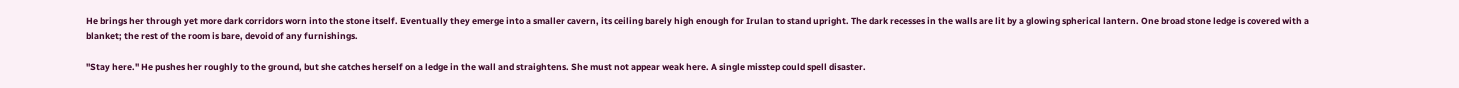He brings her through yet more dark corridors worn into the stone itself. Eventually they emerge into a smaller cavern, its ceiling barely high enough for Irulan to stand upright. The dark recesses in the walls are lit by a glowing spherical lantern. One broad stone ledge is covered with a blanket; the rest of the room is bare, devoid of any furnishings.

"Stay here." He pushes her roughly to the ground, but she catches herself on a ledge in the wall and straightens. She must not appear weak here. A single misstep could spell disaster.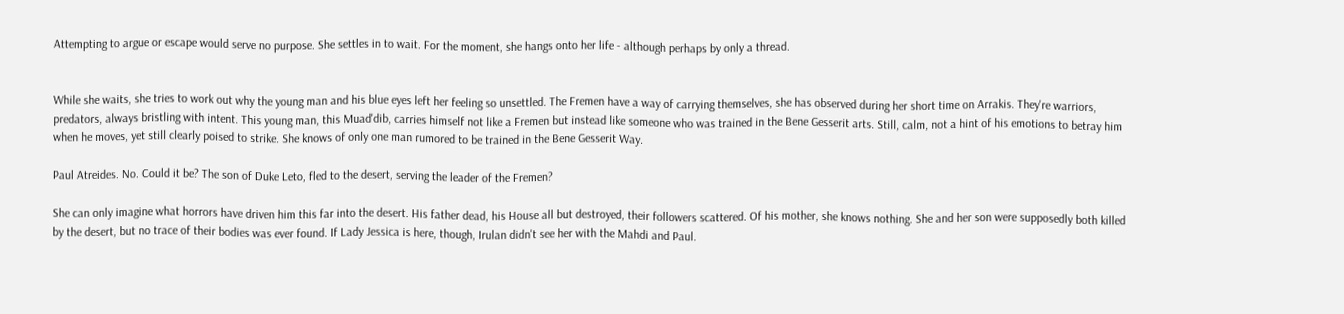Attempting to argue or escape would serve no purpose. She settles in to wait. For the moment, she hangs onto her life - although perhaps by only a thread.


While she waits, she tries to work out why the young man and his blue eyes left her feeling so unsettled. The Fremen have a way of carrying themselves, she has observed during her short time on Arrakis. They're warriors, predators, always bristling with intent. This young man, this Muad'dib, carries himself not like a Fremen but instead like someone who was trained in the Bene Gesserit arts. Still, calm, not a hint of his emotions to betray him when he moves, yet still clearly poised to strike. She knows of only one man rumored to be trained in the Bene Gesserit Way.

Paul Atreides. No. Could it be? The son of Duke Leto, fled to the desert, serving the leader of the Fremen?

She can only imagine what horrors have driven him this far into the desert. His father dead, his House all but destroyed, their followers scattered. Of his mother, she knows nothing. She and her son were supposedly both killed by the desert, but no trace of their bodies was ever found. If Lady Jessica is here, though, Irulan didn't see her with the Mahdi and Paul.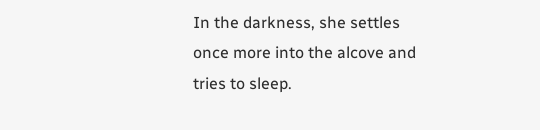In the darkness, she settles once more into the alcove and tries to sleep.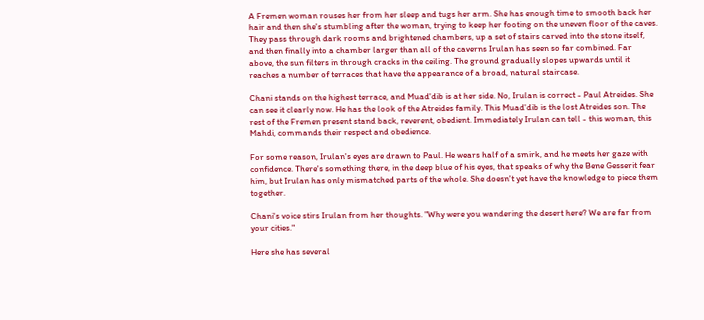A Fremen woman rouses her from her sleep and tugs her arm. She has enough time to smooth back her hair and then she's stumbling after the woman, trying to keep her footing on the uneven floor of the caves. They pass through dark rooms and brightened chambers, up a set of stairs carved into the stone itself, and then finally into a chamber larger than all of the caverns Irulan has seen so far combined. Far above, the sun filters in through cracks in the ceiling. The ground gradually slopes upwards until it reaches a number of terraces that have the appearance of a broad, natural staircase.

Chani stands on the highest terrace, and Muad'dib is at her side. No, Irulan is correct - Paul Atreides. She can see it clearly now. He has the look of the Atreides family. This Muad'dib is the lost Atreides son. The rest of the Fremen present stand back, reverent, obedient. Immediately Irulan can tell - this woman, this Mahdi, commands their respect and obedience.

For some reason, Irulan's eyes are drawn to Paul. He wears half of a smirk, and he meets her gaze with confidence. There's something there, in the deep blue of his eyes, that speaks of why the Bene Gesserit fear him, but Irulan has only mismatched parts of the whole. She doesn't yet have the knowledge to piece them together.

Chani's voice stirs Irulan from her thoughts. "Why were you wandering the desert here? We are far from your cities."

Here she has several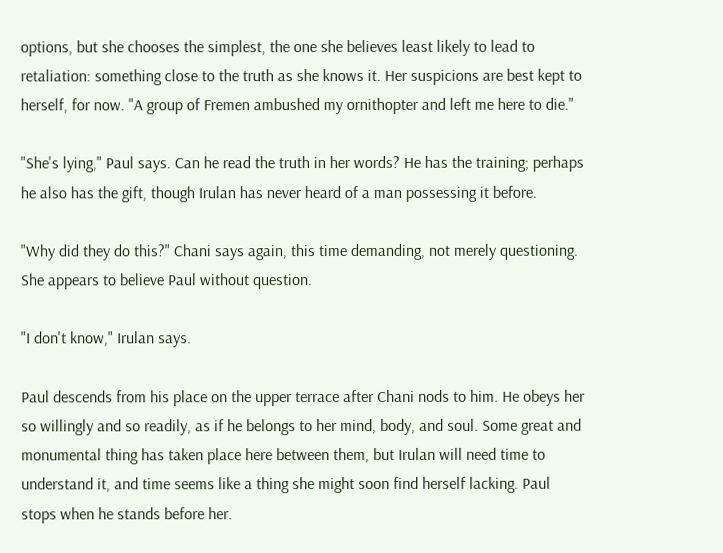options, but she chooses the simplest, the one she believes least likely to lead to retaliation: something close to the truth as she knows it. Her suspicions are best kept to herself, for now. "A group of Fremen ambushed my ornithopter and left me here to die."

"She's lying," Paul says. Can he read the truth in her words? He has the training; perhaps he also has the gift, though Irulan has never heard of a man possessing it before.

"Why did they do this?" Chani says again, this time demanding, not merely questioning. She appears to believe Paul without question.

"I don't know," Irulan says.

Paul descends from his place on the upper terrace after Chani nods to him. He obeys her so willingly and so readily, as if he belongs to her mind, body, and soul. Some great and monumental thing has taken place here between them, but Irulan will need time to understand it, and time seems like a thing she might soon find herself lacking. Paul stops when he stands before her.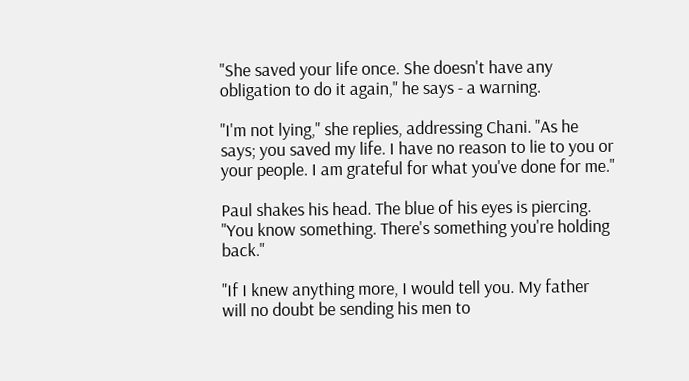"She saved your life once. She doesn't have any obligation to do it again," he says - a warning.

"I'm not lying," she replies, addressing Chani. "As he says; you saved my life. I have no reason to lie to you or your people. I am grateful for what you've done for me."

Paul shakes his head. The blue of his eyes is piercing. "You know something. There's something you're holding back."

"If I knew anything more, I would tell you. My father will no doubt be sending his men to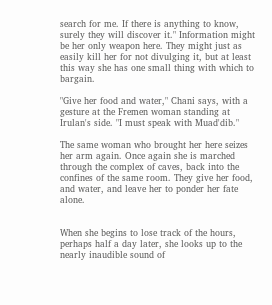search for me. If there is anything to know, surely they will discover it." Information might be her only weapon here. They might just as easily kill her for not divulging it, but at least this way she has one small thing with which to bargain.

"Give her food and water," Chani says, with a gesture at the Fremen woman standing at Irulan's side. "I must speak with Muad'dib."

The same woman who brought her here seizes her arm again. Once again she is marched through the complex of caves, back into the confines of the same room. They give her food, and water, and leave her to ponder her fate alone.


When she begins to lose track of the hours, perhaps half a day later, she looks up to the nearly inaudible sound of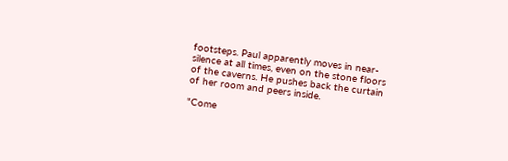footsteps. Paul apparently moves in near-silence at all times, even on the stone floors of the caverns. He pushes back the curtain of her room and peers inside.

"Come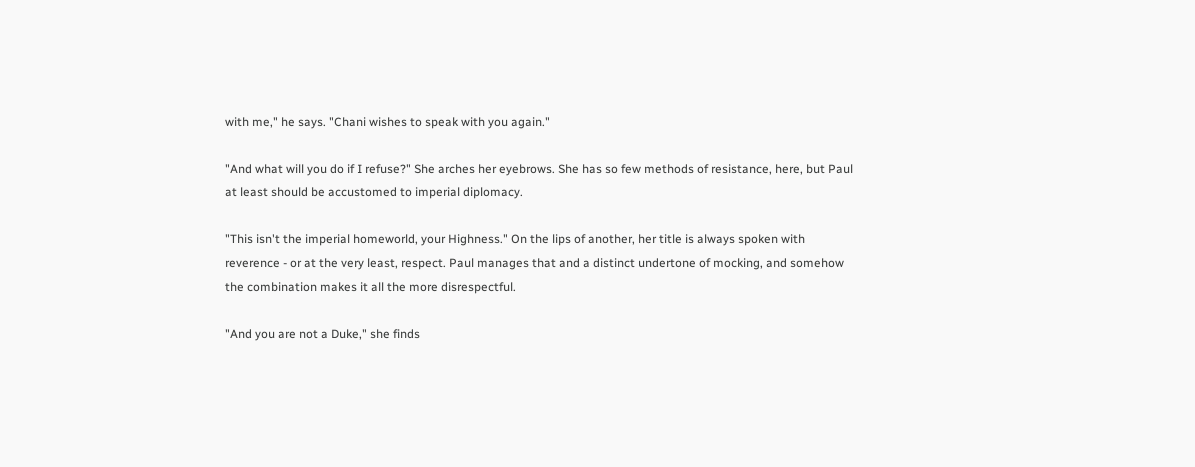with me," he says. "Chani wishes to speak with you again."

"And what will you do if I refuse?" She arches her eyebrows. She has so few methods of resistance, here, but Paul at least should be accustomed to imperial diplomacy.

"This isn't the imperial homeworld, your Highness." On the lips of another, her title is always spoken with reverence - or at the very least, respect. Paul manages that and a distinct undertone of mocking, and somehow the combination makes it all the more disrespectful.

"And you are not a Duke," she finds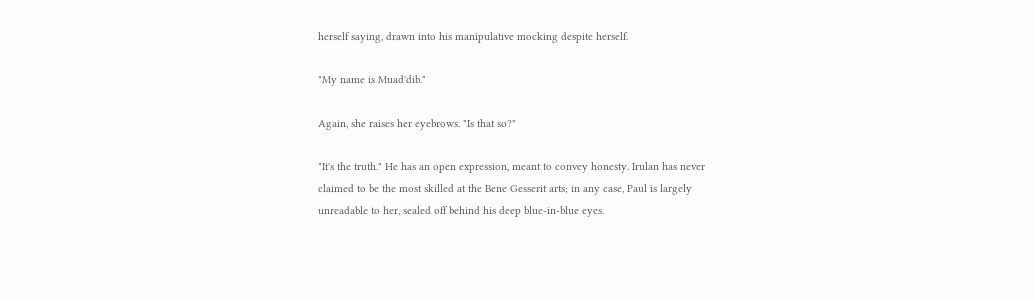herself saying, drawn into his manipulative mocking despite herself.

"My name is Muad'dib."

Again, she raises her eyebrows. "Is that so?"

"It's the truth." He has an open expression, meant to convey honesty. Irulan has never claimed to be the most skilled at the Bene Gesserit arts; in any case, Paul is largely unreadable to her, sealed off behind his deep blue-in-blue eyes.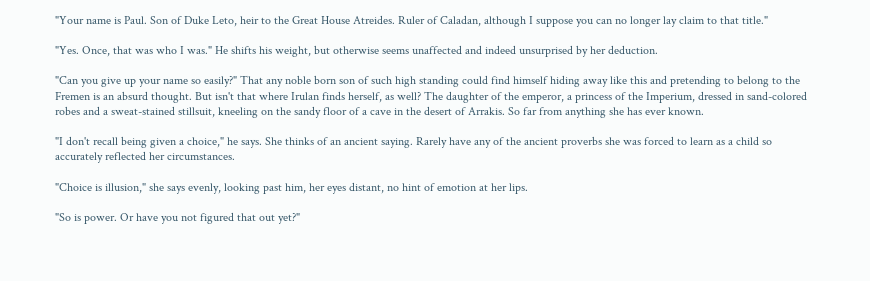"Your name is Paul. Son of Duke Leto, heir to the Great House Atreides. Ruler of Caladan, although I suppose you can no longer lay claim to that title."

"Yes. Once, that was who I was." He shifts his weight, but otherwise seems unaffected and indeed unsurprised by her deduction.

"Can you give up your name so easily?" That any noble born son of such high standing could find himself hiding away like this and pretending to belong to the Fremen is an absurd thought. But isn't that where Irulan finds herself, as well? The daughter of the emperor, a princess of the Imperium, dressed in sand-colored robes and a sweat-stained stillsuit, kneeling on the sandy floor of a cave in the desert of Arrakis. So far from anything she has ever known.

"I don't recall being given a choice," he says. She thinks of an ancient saying. Rarely have any of the ancient proverbs she was forced to learn as a child so accurately reflected her circumstances.

"Choice is illusion," she says evenly, looking past him, her eyes distant, no hint of emotion at her lips.

"So is power. Or have you not figured that out yet?"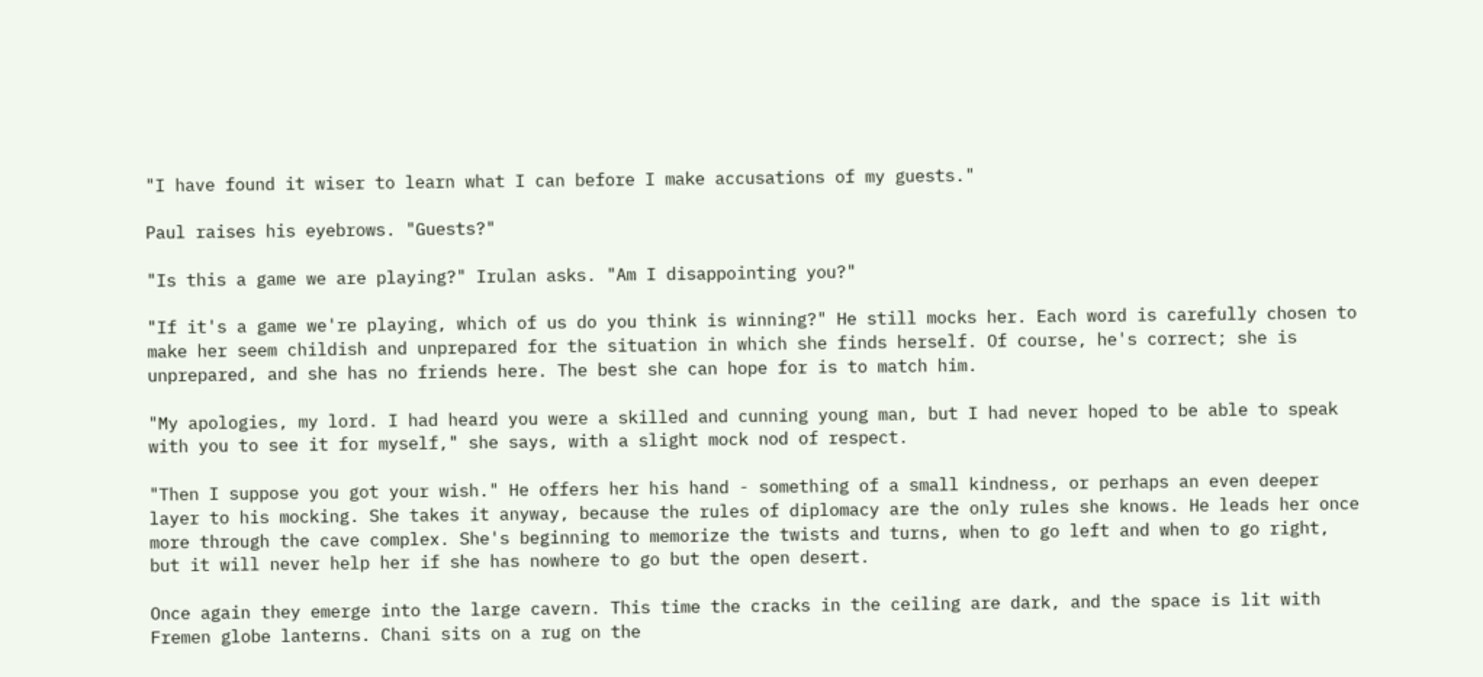"I have found it wiser to learn what I can before I make accusations of my guests."

Paul raises his eyebrows. "Guests?"

"Is this a game we are playing?" Irulan asks. "Am I disappointing you?"

"If it's a game we're playing, which of us do you think is winning?" He still mocks her. Each word is carefully chosen to make her seem childish and unprepared for the situation in which she finds herself. Of course, he's correct; she is unprepared, and she has no friends here. The best she can hope for is to match him.

"My apologies, my lord. I had heard you were a skilled and cunning young man, but I had never hoped to be able to speak with you to see it for myself," she says, with a slight mock nod of respect.

"Then I suppose you got your wish." He offers her his hand - something of a small kindness, or perhaps an even deeper layer to his mocking. She takes it anyway, because the rules of diplomacy are the only rules she knows. He leads her once more through the cave complex. She's beginning to memorize the twists and turns, when to go left and when to go right, but it will never help her if she has nowhere to go but the open desert.

Once again they emerge into the large cavern. This time the cracks in the ceiling are dark, and the space is lit with Fremen globe lanterns. Chani sits on a rug on the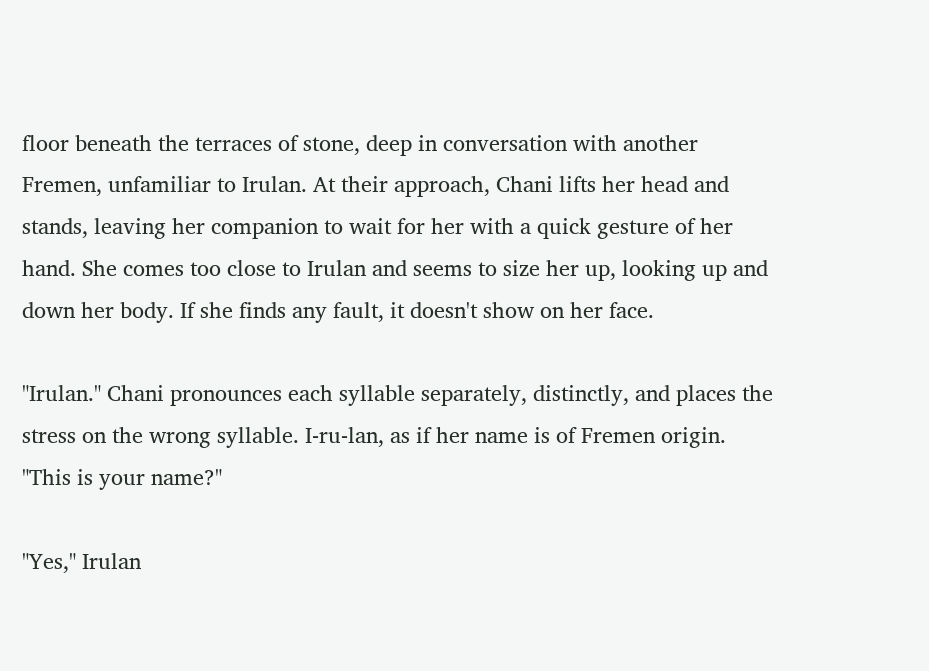floor beneath the terraces of stone, deep in conversation with another Fremen, unfamiliar to Irulan. At their approach, Chani lifts her head and stands, leaving her companion to wait for her with a quick gesture of her hand. She comes too close to Irulan and seems to size her up, looking up and down her body. If she finds any fault, it doesn't show on her face.

"Irulan." Chani pronounces each syllable separately, distinctly, and places the stress on the wrong syllable. I-ru-lan, as if her name is of Fremen origin. "This is your name?"

"Yes," Irulan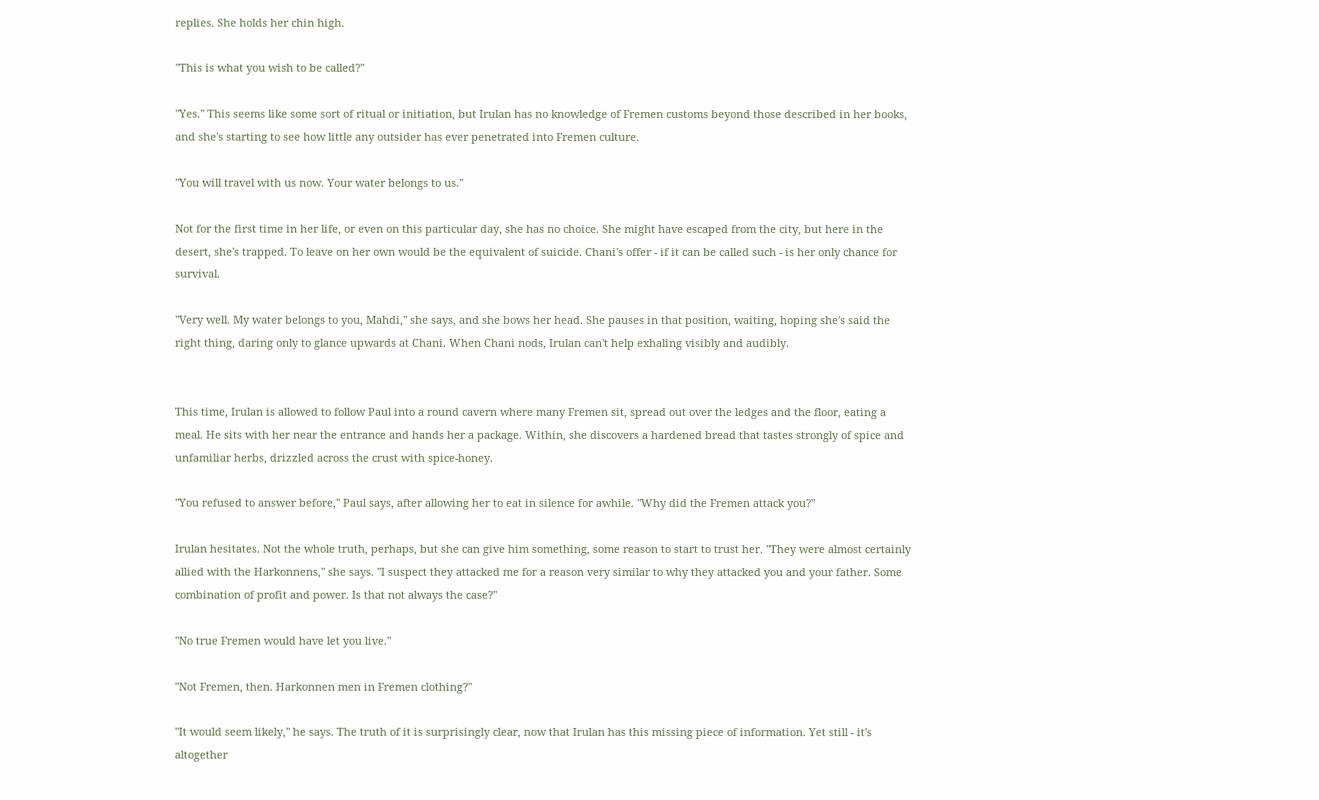replies. She holds her chin high.

"This is what you wish to be called?"

"Yes." This seems like some sort of ritual or initiation, but Irulan has no knowledge of Fremen customs beyond those described in her books, and she's starting to see how little any outsider has ever penetrated into Fremen culture.

"You will travel with us now. Your water belongs to us."

Not for the first time in her life, or even on this particular day, she has no choice. She might have escaped from the city, but here in the desert, she's trapped. To leave on her own would be the equivalent of suicide. Chani's offer - if it can be called such - is her only chance for survival.

"Very well. My water belongs to you, Mahdi," she says, and she bows her head. She pauses in that position, waiting, hoping she's said the right thing, daring only to glance upwards at Chani. When Chani nods, Irulan can't help exhaling visibly and audibly.


This time, Irulan is allowed to follow Paul into a round cavern where many Fremen sit, spread out over the ledges and the floor, eating a meal. He sits with her near the entrance and hands her a package. Within, she discovers a hardened bread that tastes strongly of spice and unfamiliar herbs, drizzled across the crust with spice-honey.

"You refused to answer before," Paul says, after allowing her to eat in silence for awhile. "Why did the Fremen attack you?"

Irulan hesitates. Not the whole truth, perhaps, but she can give him something, some reason to start to trust her. "They were almost certainly allied with the Harkonnens," she says. "I suspect they attacked me for a reason very similar to why they attacked you and your father. Some combination of profit and power. Is that not always the case?"

"No true Fremen would have let you live."

"Not Fremen, then. Harkonnen men in Fremen clothing?"

"It would seem likely," he says. The truth of it is surprisingly clear, now that Irulan has this missing piece of information. Yet still - it's altogether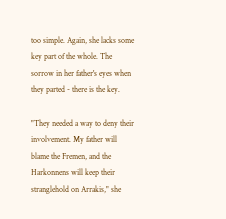too simple. Again, she lacks some key part of the whole. The sorrow in her father's eyes when they parted - there is the key.

"They needed a way to deny their involvement. My father will blame the Fremen, and the Harkonnens will keep their stranglehold on Arrakis," she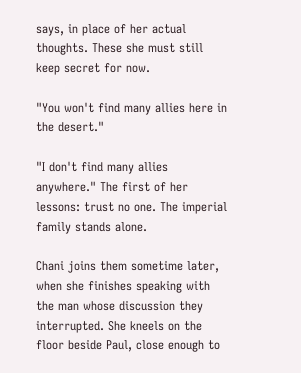says, in place of her actual thoughts. These she must still keep secret for now.

"You won't find many allies here in the desert."

"I don't find many allies anywhere." The first of her lessons: trust no one. The imperial family stands alone.

Chani joins them sometime later, when she finishes speaking with the man whose discussion they interrupted. She kneels on the floor beside Paul, close enough to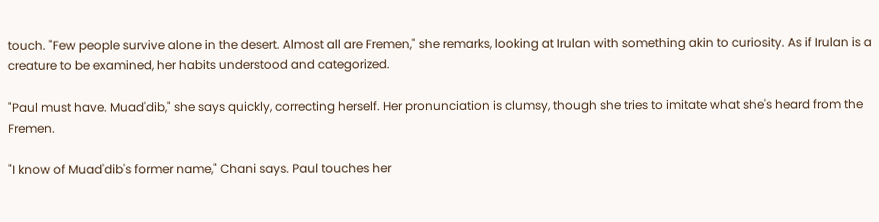touch. "Few people survive alone in the desert. Almost all are Fremen," she remarks, looking at Irulan with something akin to curiosity. As if Irulan is a creature to be examined, her habits understood and categorized.

"Paul must have. Muad'dib," she says quickly, correcting herself. Her pronunciation is clumsy, though she tries to imitate what she's heard from the Fremen.

"I know of Muad'dib's former name," Chani says. Paul touches her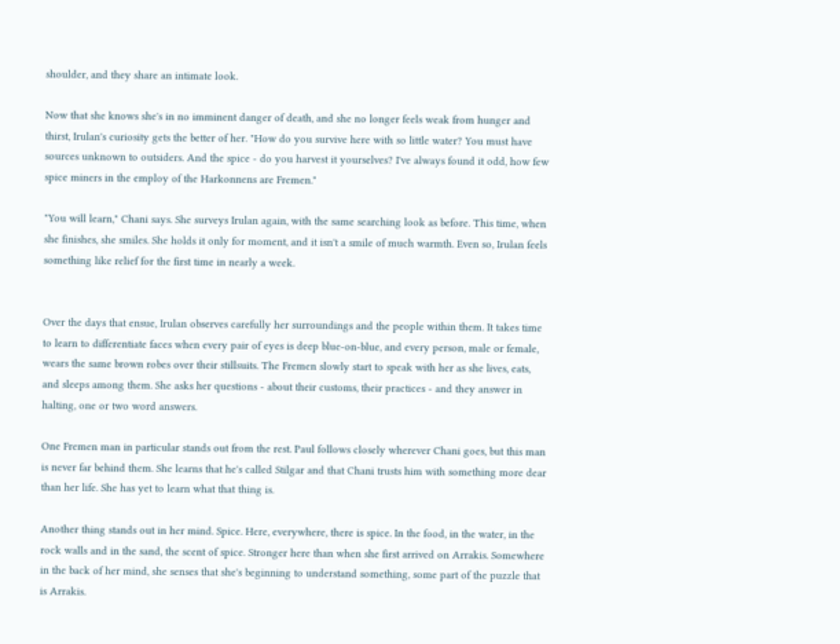shoulder, and they share an intimate look.

Now that she knows she's in no imminent danger of death, and she no longer feels weak from hunger and thirst, Irulan's curiosity gets the better of her. "How do you survive here with so little water? You must have sources unknown to outsiders. And the spice - do you harvest it yourselves? I've always found it odd, how few spice miners in the employ of the Harkonnens are Fremen."

"You will learn," Chani says. She surveys Irulan again, with the same searching look as before. This time, when she finishes, she smiles. She holds it only for moment, and it isn't a smile of much warmth. Even so, Irulan feels something like relief for the first time in nearly a week.


Over the days that ensue, Irulan observes carefully her surroundings and the people within them. It takes time to learn to differentiate faces when every pair of eyes is deep blue-on-blue, and every person, male or female, wears the same brown robes over their stillsuits. The Fremen slowly start to speak with her as she lives, eats, and sleeps among them. She asks her questions - about their customs, their practices - and they answer in halting, one or two word answers.

One Fremen man in particular stands out from the rest. Paul follows closely wherever Chani goes, but this man is never far behind them. She learns that he's called Stilgar and that Chani trusts him with something more dear than her life. She has yet to learn what that thing is.

Another thing stands out in her mind. Spice. Here, everywhere, there is spice. In the food, in the water, in the rock walls and in the sand, the scent of spice. Stronger here than when she first arrived on Arrakis. Somewhere in the back of her mind, she senses that she's beginning to understand something, some part of the puzzle that is Arrakis.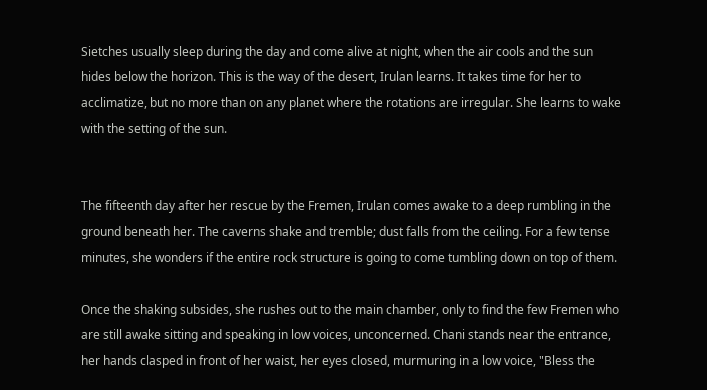Sietches usually sleep during the day and come alive at night, when the air cools and the sun hides below the horizon. This is the way of the desert, Irulan learns. It takes time for her to acclimatize, but no more than on any planet where the rotations are irregular. She learns to wake with the setting of the sun.


The fifteenth day after her rescue by the Fremen, Irulan comes awake to a deep rumbling in the ground beneath her. The caverns shake and tremble; dust falls from the ceiling. For a few tense minutes, she wonders if the entire rock structure is going to come tumbling down on top of them.

Once the shaking subsides, she rushes out to the main chamber, only to find the few Fremen who are still awake sitting and speaking in low voices, unconcerned. Chani stands near the entrance, her hands clasped in front of her waist, her eyes closed, murmuring in a low voice, "Bless the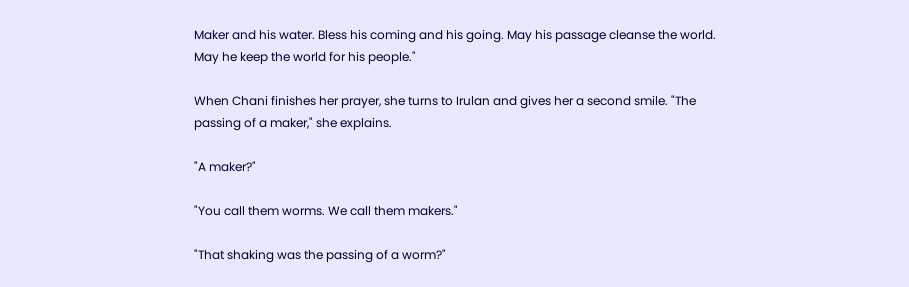Maker and his water. Bless his coming and his going. May his passage cleanse the world. May he keep the world for his people."

When Chani finishes her prayer, she turns to Irulan and gives her a second smile. "The passing of a maker," she explains.

"A maker?"

"You call them worms. We call them makers."

"That shaking was the passing of a worm?"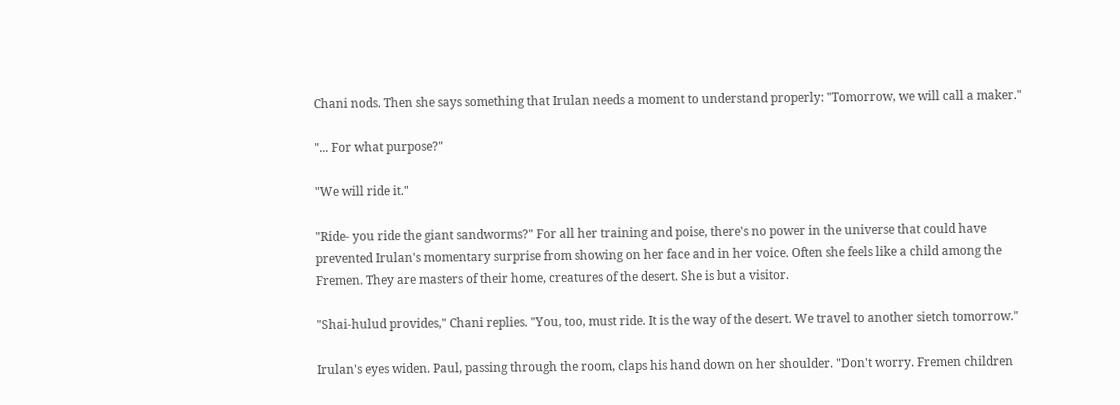Chani nods. Then she says something that Irulan needs a moment to understand properly: "Tomorrow, we will call a maker."

"... For what purpose?"

"We will ride it."

"Ride- you ride the giant sandworms?" For all her training and poise, there's no power in the universe that could have prevented Irulan's momentary surprise from showing on her face and in her voice. Often she feels like a child among the Fremen. They are masters of their home, creatures of the desert. She is but a visitor.

"Shai-hulud provides," Chani replies. "You, too, must ride. It is the way of the desert. We travel to another sietch tomorrow."

Irulan's eyes widen. Paul, passing through the room, claps his hand down on her shoulder. "Don't worry. Fremen children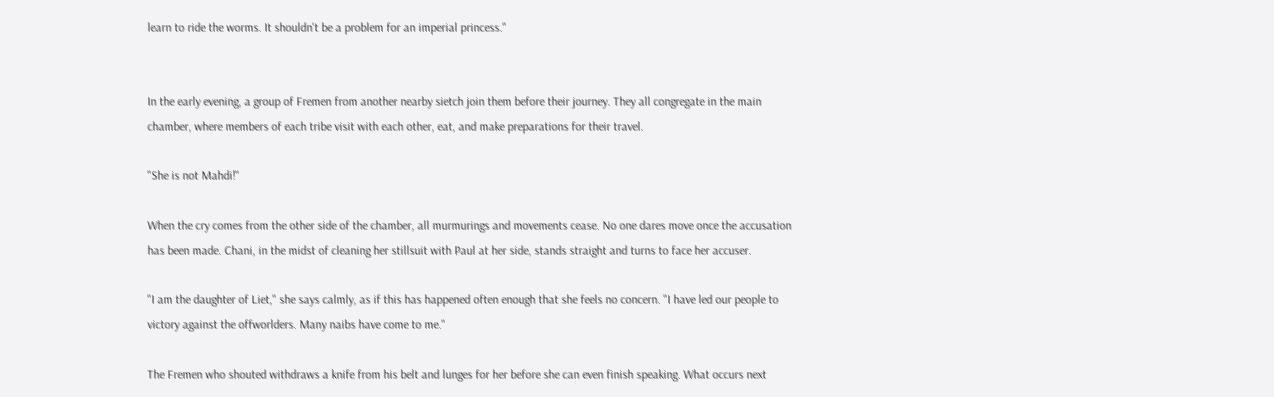learn to ride the worms. It shouldn't be a problem for an imperial princess."


In the early evening, a group of Fremen from another nearby sietch join them before their journey. They all congregate in the main chamber, where members of each tribe visit with each other, eat, and make preparations for their travel.

"She is not Mahdi!"

When the cry comes from the other side of the chamber, all murmurings and movements cease. No one dares move once the accusation has been made. Chani, in the midst of cleaning her stillsuit with Paul at her side, stands straight and turns to face her accuser.

"I am the daughter of Liet," she says calmly, as if this has happened often enough that she feels no concern. "I have led our people to victory against the offworlders. Many naibs have come to me."

The Fremen who shouted withdraws a knife from his belt and lunges for her before she can even finish speaking. What occurs next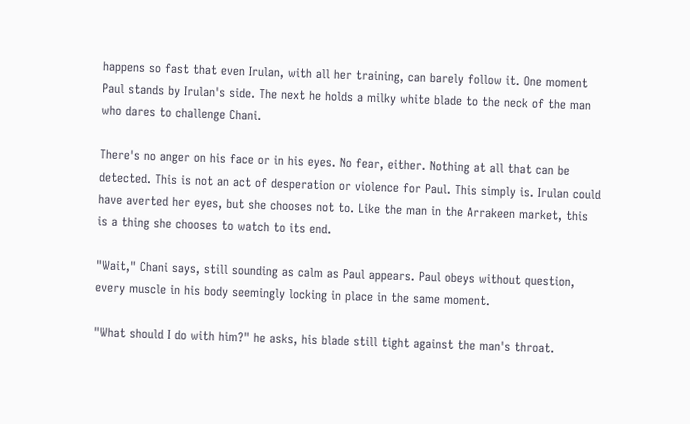happens so fast that even Irulan, with all her training, can barely follow it. One moment Paul stands by Irulan's side. The next he holds a milky white blade to the neck of the man who dares to challenge Chani.

There's no anger on his face or in his eyes. No fear, either. Nothing at all that can be detected. This is not an act of desperation or violence for Paul. This simply is. Irulan could have averted her eyes, but she chooses not to. Like the man in the Arrakeen market, this is a thing she chooses to watch to its end.

"Wait," Chani says, still sounding as calm as Paul appears. Paul obeys without question, every muscle in his body seemingly locking in place in the same moment.

"What should I do with him?" he asks, his blade still tight against the man's throat.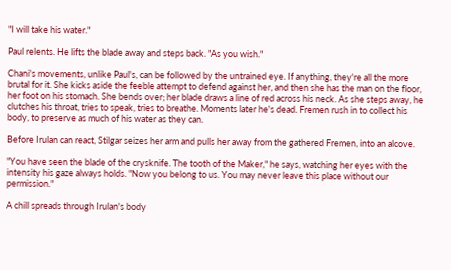"I will take his water."

Paul relents. He lifts the blade away and steps back. "As you wish."

Chani's movements, unlike Paul's, can be followed by the untrained eye. If anything, they're all the more brutal for it. She kicks aside the feeble attempt to defend against her, and then she has the man on the floor, her foot on his stomach. She bends over; her blade draws a line of red across his neck. As she steps away, he clutches his throat, tries to speak, tries to breathe. Moments later he's dead. Fremen rush in to collect his body, to preserve as much of his water as they can.

Before Irulan can react, Stilgar seizes her arm and pulls her away from the gathered Fremen, into an alcove.

"You have seen the blade of the crysknife. The tooth of the Maker," he says, watching her eyes with the intensity his gaze always holds. "Now you belong to us. You may never leave this place without our permission."

A chill spreads through Irulan's body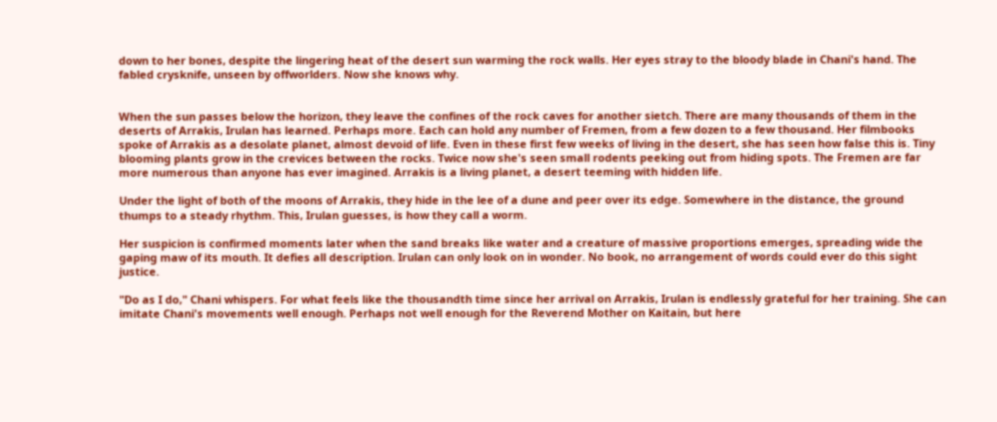down to her bones, despite the lingering heat of the desert sun warming the rock walls. Her eyes stray to the bloody blade in Chani's hand. The fabled crysknife, unseen by offworlders. Now she knows why.


When the sun passes below the horizon, they leave the confines of the rock caves for another sietch. There are many thousands of them in the deserts of Arrakis, Irulan has learned. Perhaps more. Each can hold any number of Fremen, from a few dozen to a few thousand. Her filmbooks spoke of Arrakis as a desolate planet, almost devoid of life. Even in these first few weeks of living in the desert, she has seen how false this is. Tiny blooming plants grow in the crevices between the rocks. Twice now she's seen small rodents peeking out from hiding spots. The Fremen are far more numerous than anyone has ever imagined. Arrakis is a living planet, a desert teeming with hidden life.

Under the light of both of the moons of Arrakis, they hide in the lee of a dune and peer over its edge. Somewhere in the distance, the ground thumps to a steady rhythm. This, Irulan guesses, is how they call a worm.

Her suspicion is confirmed moments later when the sand breaks like water and a creature of massive proportions emerges, spreading wide the gaping maw of its mouth. It defies all description. Irulan can only look on in wonder. No book, no arrangement of words could ever do this sight justice.

"Do as I do," Chani whispers. For what feels like the thousandth time since her arrival on Arrakis, Irulan is endlessly grateful for her training. She can imitate Chani's movements well enough. Perhaps not well enough for the Reverend Mother on Kaitain, but here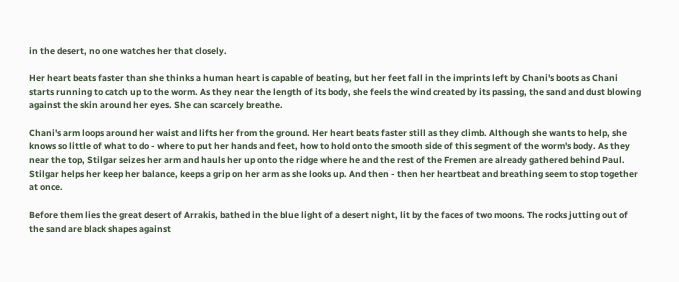in the desert, no one watches her that closely.

Her heart beats faster than she thinks a human heart is capable of beating, but her feet fall in the imprints left by Chani's boots as Chani starts running to catch up to the worm. As they near the length of its body, she feels the wind created by its passing, the sand and dust blowing against the skin around her eyes. She can scarcely breathe.

Chani's arm loops around her waist and lifts her from the ground. Her heart beats faster still as they climb. Although she wants to help, she knows so little of what to do - where to put her hands and feet, how to hold onto the smooth side of this segment of the worm's body. As they near the top, Stilgar seizes her arm and hauls her up onto the ridge where he and the rest of the Fremen are already gathered behind Paul. Stilgar helps her keep her balance, keeps a grip on her arm as she looks up. And then - then her heartbeat and breathing seem to stop together at once.

Before them lies the great desert of Arrakis, bathed in the blue light of a desert night, lit by the faces of two moons. The rocks jutting out of the sand are black shapes against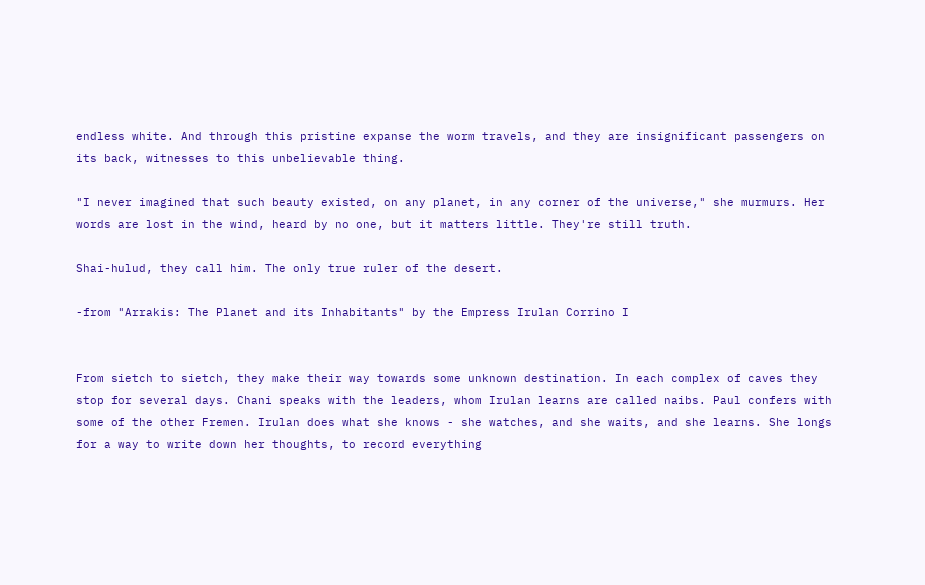endless white. And through this pristine expanse the worm travels, and they are insignificant passengers on its back, witnesses to this unbelievable thing.

"I never imagined that such beauty existed, on any planet, in any corner of the universe," she murmurs. Her words are lost in the wind, heard by no one, but it matters little. They're still truth.

Shai-hulud, they call him. The only true ruler of the desert.

-from "Arrakis: The Planet and its Inhabitants" by the Empress Irulan Corrino I


From sietch to sietch, they make their way towards some unknown destination. In each complex of caves they stop for several days. Chani speaks with the leaders, whom Irulan learns are called naibs. Paul confers with some of the other Fremen. Irulan does what she knows - she watches, and she waits, and she learns. She longs for a way to write down her thoughts, to record everything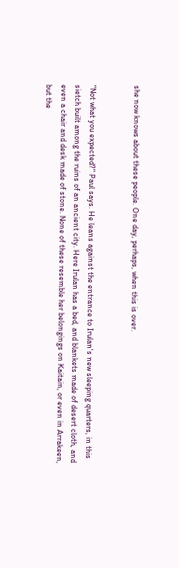she now knows about these people. One day, perhaps, when this is over.


"Not what you expected?" Paul says. He leans against the entrance to Irulan's new sleeping quarters, in this sietch built among the ruins of an ancient city. Here Irulan has a bed, and blankets made of desert cloth, and even a chair and desk made of stone. None of these resemble her belongings on Kaitain, or even in Arrakeen, but the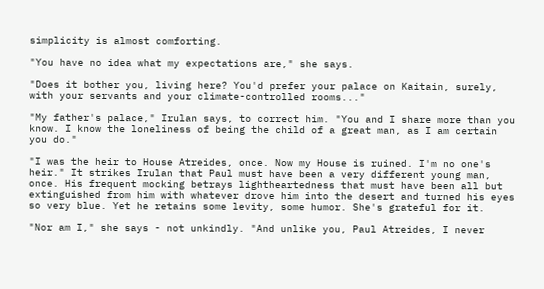simplicity is almost comforting.

"You have no idea what my expectations are," she says.

"Does it bother you, living here? You'd prefer your palace on Kaitain, surely, with your servants and your climate-controlled rooms..."

"My father's palace," Irulan says, to correct him. "You and I share more than you know. I know the loneliness of being the child of a great man, as I am certain you do."

"I was the heir to House Atreides, once. Now my House is ruined. I'm no one's heir." It strikes Irulan that Paul must have been a very different young man, once. His frequent mocking betrays lightheartedness that must have been all but extinguished from him with whatever drove him into the desert and turned his eyes so very blue. Yet he retains some levity, some humor. She's grateful for it.

"Nor am I," she says - not unkindly. "And unlike you, Paul Atreides, I never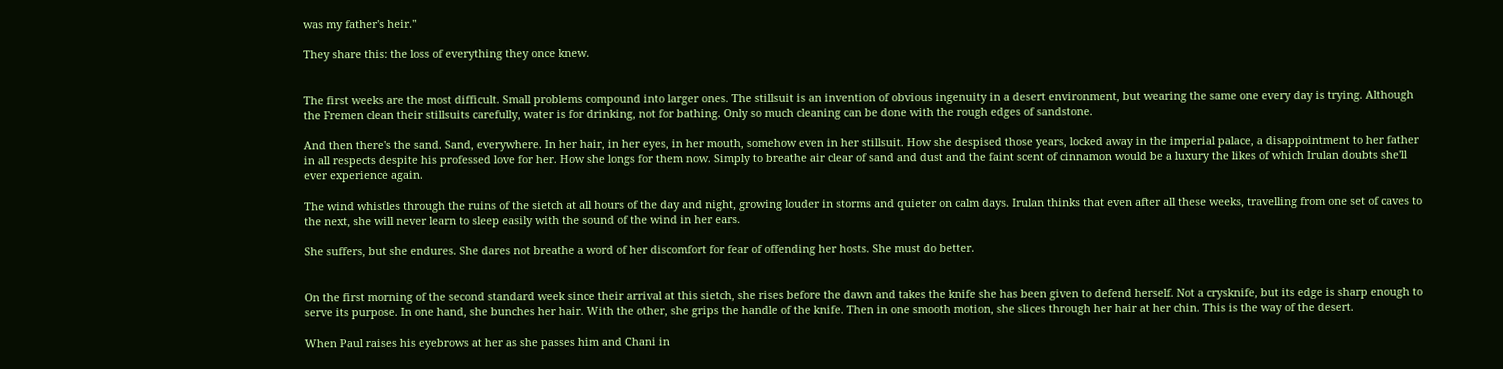was my father's heir."

They share this: the loss of everything they once knew.


The first weeks are the most difficult. Small problems compound into larger ones. The stillsuit is an invention of obvious ingenuity in a desert environment, but wearing the same one every day is trying. Although the Fremen clean their stillsuits carefully, water is for drinking, not for bathing. Only so much cleaning can be done with the rough edges of sandstone.

And then there's the sand. Sand, everywhere. In her hair, in her eyes, in her mouth, somehow even in her stillsuit. How she despised those years, locked away in the imperial palace, a disappointment to her father in all respects despite his professed love for her. How she longs for them now. Simply to breathe air clear of sand and dust and the faint scent of cinnamon would be a luxury the likes of which Irulan doubts she'll ever experience again.

The wind whistles through the ruins of the sietch at all hours of the day and night, growing louder in storms and quieter on calm days. Irulan thinks that even after all these weeks, travelling from one set of caves to the next, she will never learn to sleep easily with the sound of the wind in her ears.

She suffers, but she endures. She dares not breathe a word of her discomfort for fear of offending her hosts. She must do better.


On the first morning of the second standard week since their arrival at this sietch, she rises before the dawn and takes the knife she has been given to defend herself. Not a crysknife, but its edge is sharp enough to serve its purpose. In one hand, she bunches her hair. With the other, she grips the handle of the knife. Then in one smooth motion, she slices through her hair at her chin. This is the way of the desert.

When Paul raises his eyebrows at her as she passes him and Chani in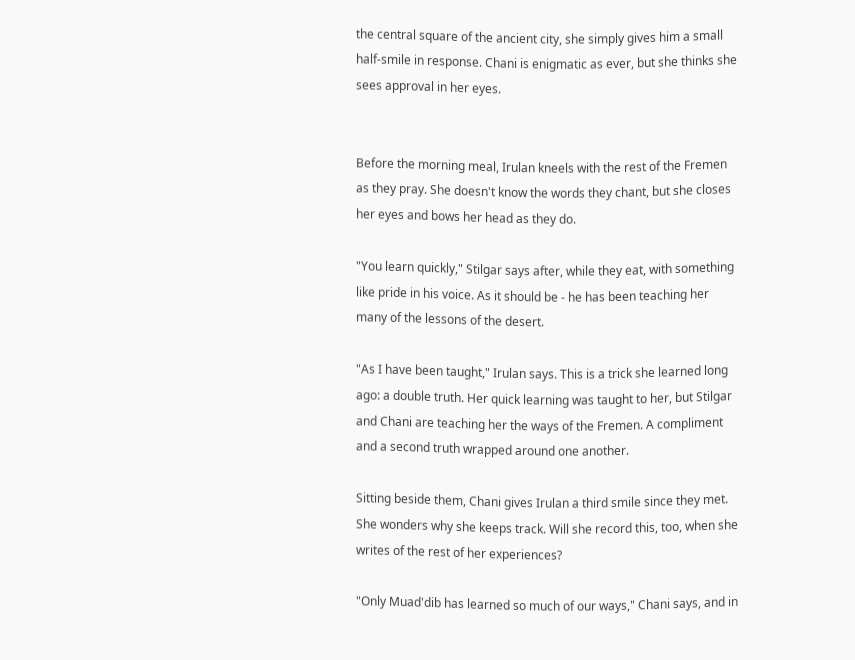the central square of the ancient city, she simply gives him a small half-smile in response. Chani is enigmatic as ever, but she thinks she sees approval in her eyes.


Before the morning meal, Irulan kneels with the rest of the Fremen as they pray. She doesn't know the words they chant, but she closes her eyes and bows her head as they do.

"You learn quickly," Stilgar says after, while they eat, with something like pride in his voice. As it should be - he has been teaching her many of the lessons of the desert.

"As I have been taught," Irulan says. This is a trick she learned long ago: a double truth. Her quick learning was taught to her, but Stilgar and Chani are teaching her the ways of the Fremen. A compliment and a second truth wrapped around one another.

Sitting beside them, Chani gives Irulan a third smile since they met. She wonders why she keeps track. Will she record this, too, when she writes of the rest of her experiences?

"Only Muad'dib has learned so much of our ways," Chani says, and in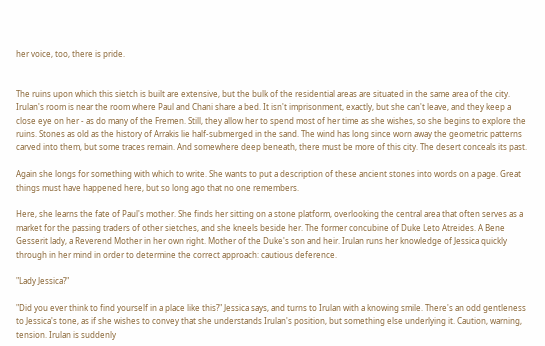her voice, too, there is pride.


The ruins upon which this sietch is built are extensive, but the bulk of the residential areas are situated in the same area of the city. Irulan's room is near the room where Paul and Chani share a bed. It isn't imprisonment, exactly, but she can't leave, and they keep a close eye on her - as do many of the Fremen. Still, they allow her to spend most of her time as she wishes, so she begins to explore the ruins. Stones as old as the history of Arrakis lie half-submerged in the sand. The wind has long since worn away the geometric patterns carved into them, but some traces remain. And somewhere deep beneath, there must be more of this city. The desert conceals its past.

Again she longs for something with which to write. She wants to put a description of these ancient stones into words on a page. Great things must have happened here, but so long ago that no one remembers.

Here, she learns the fate of Paul's mother. She finds her sitting on a stone platform, overlooking the central area that often serves as a market for the passing traders of other sietches, and she kneels beside her. The former concubine of Duke Leto Atreides. A Bene Gesserit lady, a Reverend Mother in her own right. Mother of the Duke's son and heir. Irulan runs her knowledge of Jessica quickly through in her mind in order to determine the correct approach: cautious deference.

"Lady Jessica?"

"Did you ever think to find yourself in a place like this?" Jessica says, and turns to Irulan with a knowing smile. There's an odd gentleness to Jessica's tone, as if she wishes to convey that she understands Irulan's position, but something else underlying it. Caution, warning, tension. Irulan is suddenly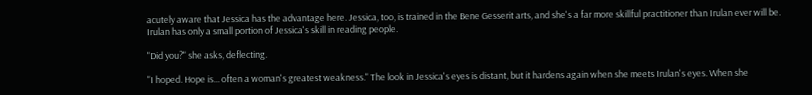acutely aware that Jessica has the advantage here. Jessica, too, is trained in the Bene Gesserit arts, and she's a far more skillful practitioner than Irulan ever will be. Irulan has only a small portion of Jessica's skill in reading people.

"Did you?" she asks, deflecting.

"I hoped. Hope is... often a woman's greatest weakness." The look in Jessica's eyes is distant, but it hardens again when she meets Irulan's eyes. When she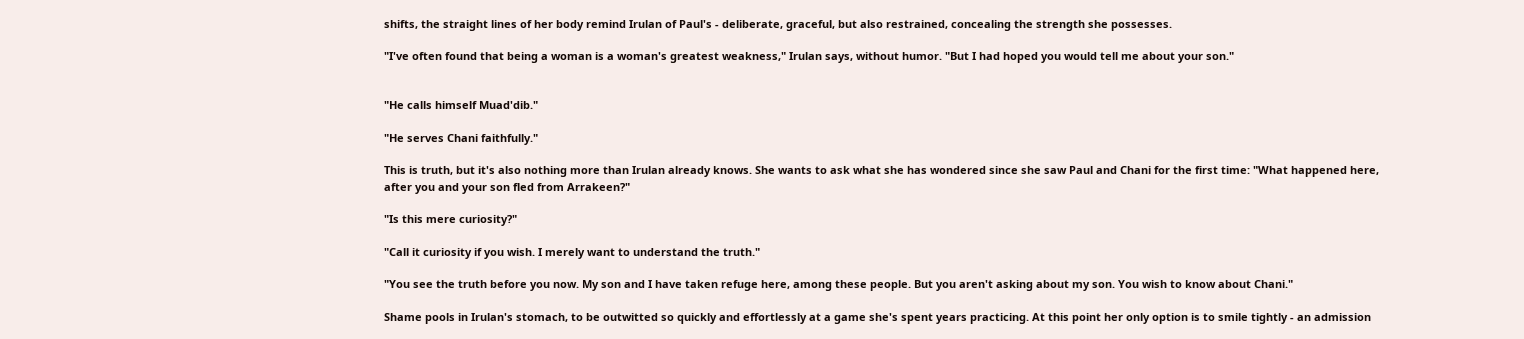shifts, the straight lines of her body remind Irulan of Paul's - deliberate, graceful, but also restrained, concealing the strength she possesses.

"I've often found that being a woman is a woman's greatest weakness," Irulan says, without humor. "But I had hoped you would tell me about your son."


"He calls himself Muad'dib."

"He serves Chani faithfully."

This is truth, but it's also nothing more than Irulan already knows. She wants to ask what she has wondered since she saw Paul and Chani for the first time: "What happened here, after you and your son fled from Arrakeen?"

"Is this mere curiosity?"

"Call it curiosity if you wish. I merely want to understand the truth."

"You see the truth before you now. My son and I have taken refuge here, among these people. But you aren't asking about my son. You wish to know about Chani."

Shame pools in Irulan's stomach, to be outwitted so quickly and effortlessly at a game she's spent years practicing. At this point her only option is to smile tightly - an admission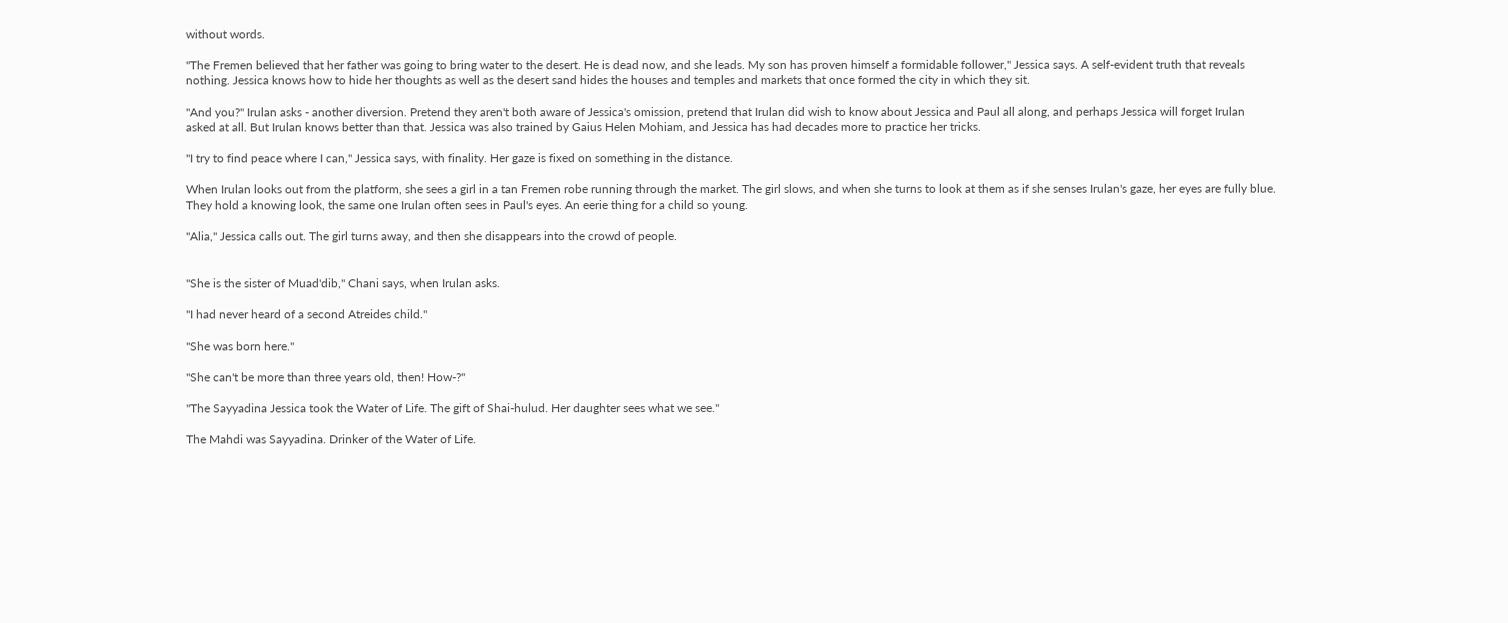without words.

"The Fremen believed that her father was going to bring water to the desert. He is dead now, and she leads. My son has proven himself a formidable follower," Jessica says. A self-evident truth that reveals nothing. Jessica knows how to hide her thoughts as well as the desert sand hides the houses and temples and markets that once formed the city in which they sit.

"And you?" Irulan asks - another diversion. Pretend they aren't both aware of Jessica's omission, pretend that Irulan did wish to know about Jessica and Paul all along, and perhaps Jessica will forget Irulan asked at all. But Irulan knows better than that. Jessica was also trained by Gaius Helen Mohiam, and Jessica has had decades more to practice her tricks.

"I try to find peace where I can," Jessica says, with finality. Her gaze is fixed on something in the distance.

When Irulan looks out from the platform, she sees a girl in a tan Fremen robe running through the market. The girl slows, and when she turns to look at them as if she senses Irulan's gaze, her eyes are fully blue. They hold a knowing look, the same one Irulan often sees in Paul's eyes. An eerie thing for a child so young.

"Alia," Jessica calls out. The girl turns away, and then she disappears into the crowd of people.


"She is the sister of Muad'dib," Chani says, when Irulan asks.

"I had never heard of a second Atreides child."

"She was born here."

"She can't be more than three years old, then! How-?"

"The Sayyadina Jessica took the Water of Life. The gift of Shai-hulud. Her daughter sees what we see."

The Mahdi was Sayyadina. Drinker of the Water of Life.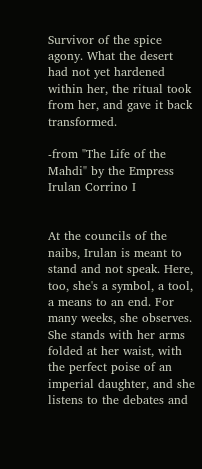Survivor of the spice agony. What the desert had not yet hardened within her, the ritual took from her, and gave it back transformed.

-from "The Life of the Mahdi" by the Empress Irulan Corrino I


At the councils of the naibs, Irulan is meant to stand and not speak. Here, too, she's a symbol, a tool, a means to an end. For many weeks, she observes. She stands with her arms folded at her waist, with the perfect poise of an imperial daughter, and she listens to the debates and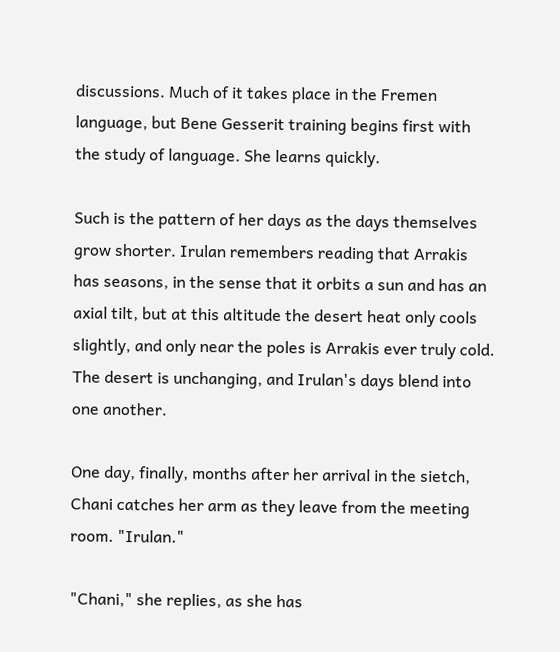discussions. Much of it takes place in the Fremen language, but Bene Gesserit training begins first with the study of language. She learns quickly.

Such is the pattern of her days as the days themselves grow shorter. Irulan remembers reading that Arrakis has seasons, in the sense that it orbits a sun and has an axial tilt, but at this altitude the desert heat only cools slightly, and only near the poles is Arrakis ever truly cold. The desert is unchanging, and Irulan's days blend into one another.

One day, finally, months after her arrival in the sietch, Chani catches her arm as they leave from the meeting room. "Irulan."

"Chani," she replies, as she has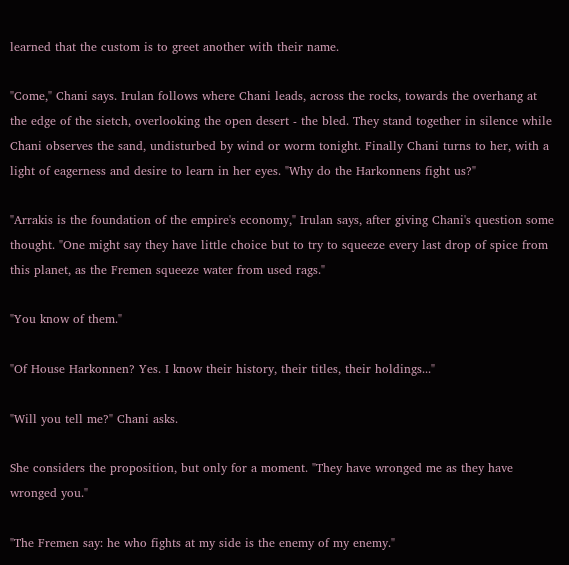learned that the custom is to greet another with their name.

"Come," Chani says. Irulan follows where Chani leads, across the rocks, towards the overhang at the edge of the sietch, overlooking the open desert - the bled. They stand together in silence while Chani observes the sand, undisturbed by wind or worm tonight. Finally Chani turns to her, with a light of eagerness and desire to learn in her eyes. "Why do the Harkonnens fight us?"

"Arrakis is the foundation of the empire's economy," Irulan says, after giving Chani's question some thought. "One might say they have little choice but to try to squeeze every last drop of spice from this planet, as the Fremen squeeze water from used rags."

"You know of them."

"Of House Harkonnen? Yes. I know their history, their titles, their holdings..."

"Will you tell me?" Chani asks.

She considers the proposition, but only for a moment. "They have wronged me as they have wronged you."

"The Fremen say: he who fights at my side is the enemy of my enemy."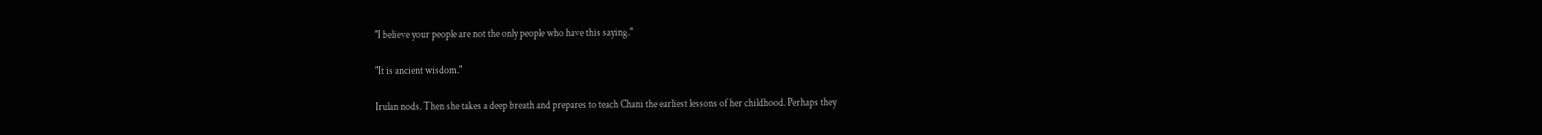"I believe your people are not the only people who have this saying."

"It is ancient wisdom."

Irulan nods. Then she takes a deep breath and prepares to teach Chani the earliest lessons of her childhood. Perhaps they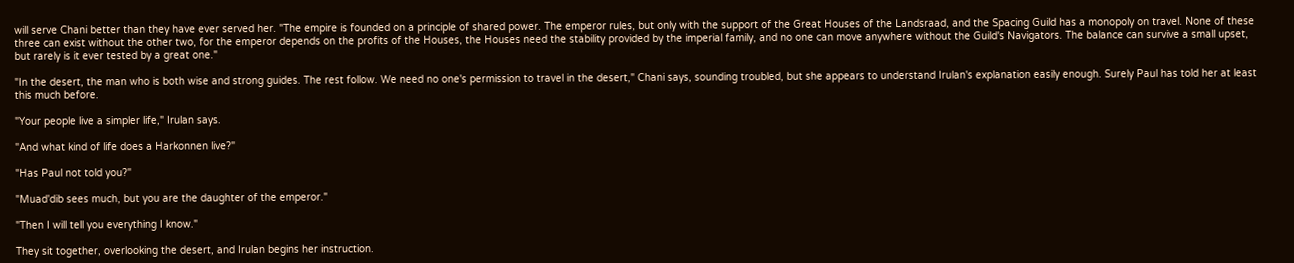will serve Chani better than they have ever served her. "The empire is founded on a principle of shared power. The emperor rules, but only with the support of the Great Houses of the Landsraad, and the Spacing Guild has a monopoly on travel. None of these three can exist without the other two, for the emperor depends on the profits of the Houses, the Houses need the stability provided by the imperial family, and no one can move anywhere without the Guild's Navigators. The balance can survive a small upset, but rarely is it ever tested by a great one."

"In the desert, the man who is both wise and strong guides. The rest follow. We need no one's permission to travel in the desert," Chani says, sounding troubled, but she appears to understand Irulan's explanation easily enough. Surely Paul has told her at least this much before.

"Your people live a simpler life," Irulan says.

"And what kind of life does a Harkonnen live?"

"Has Paul not told you?"

"Muad'dib sees much, but you are the daughter of the emperor."

"Then I will tell you everything I know."

They sit together, overlooking the desert, and Irulan begins her instruction.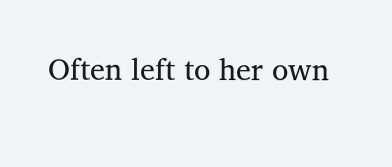Often left to her own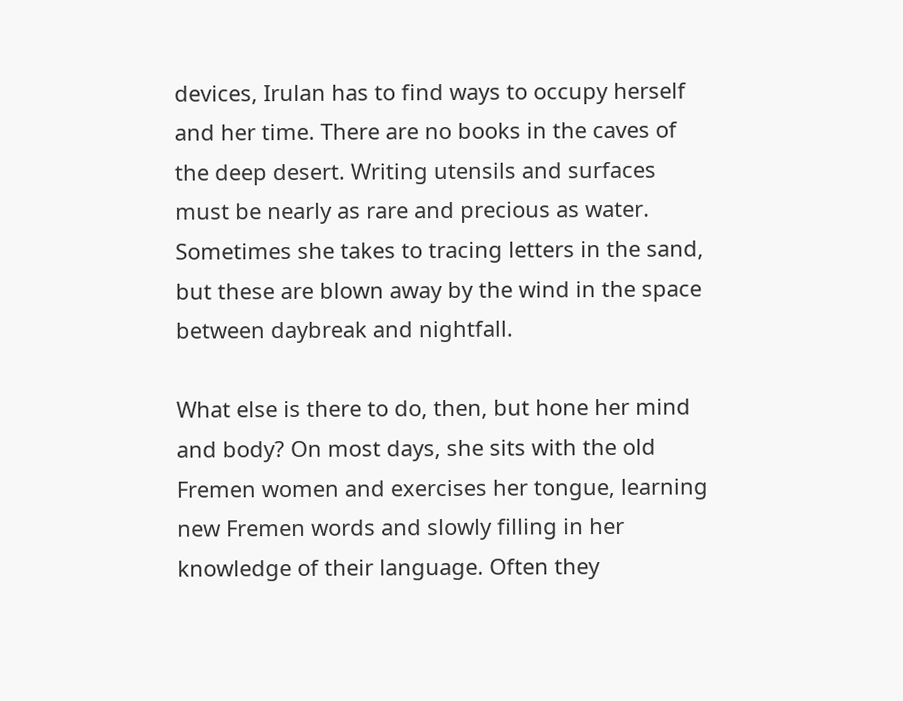devices, Irulan has to find ways to occupy herself and her time. There are no books in the caves of the deep desert. Writing utensils and surfaces must be nearly as rare and precious as water. Sometimes she takes to tracing letters in the sand, but these are blown away by the wind in the space between daybreak and nightfall.

What else is there to do, then, but hone her mind and body? On most days, she sits with the old Fremen women and exercises her tongue, learning new Fremen words and slowly filling in her knowledge of their language. Often they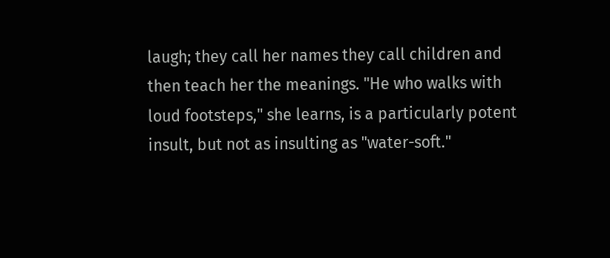laugh; they call her names they call children and then teach her the meanings. "He who walks with loud footsteps," she learns, is a particularly potent insult, but not as insulting as "water-soft."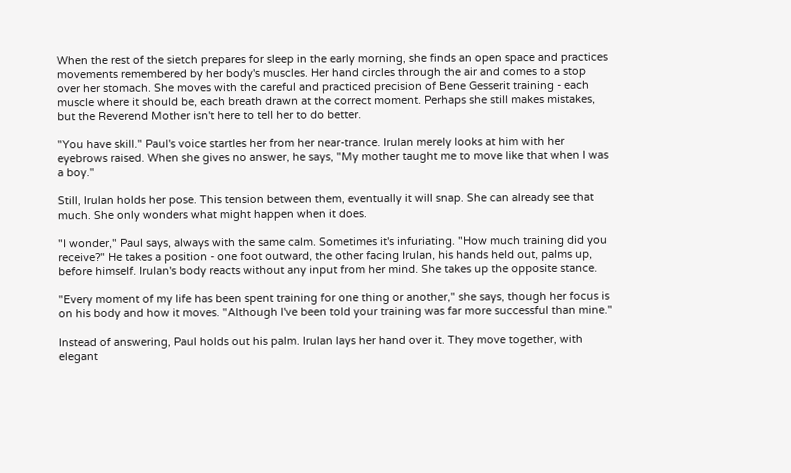When the rest of the sietch prepares for sleep in the early morning, she finds an open space and practices movements remembered by her body's muscles. Her hand circles through the air and comes to a stop over her stomach. She moves with the careful and practiced precision of Bene Gesserit training - each muscle where it should be, each breath drawn at the correct moment. Perhaps she still makes mistakes, but the Reverend Mother isn't here to tell her to do better.

"You have skill." Paul's voice startles her from her near-trance. Irulan merely looks at him with her eyebrows raised. When she gives no answer, he says, "My mother taught me to move like that when I was a boy."

Still, Irulan holds her pose. This tension between them, eventually it will snap. She can already see that much. She only wonders what might happen when it does.

"I wonder," Paul says, always with the same calm. Sometimes it's infuriating. "How much training did you receive?" He takes a position - one foot outward, the other facing Irulan, his hands held out, palms up, before himself. Irulan's body reacts without any input from her mind. She takes up the opposite stance.

"Every moment of my life has been spent training for one thing or another," she says, though her focus is on his body and how it moves. "Although I've been told your training was far more successful than mine."

Instead of answering, Paul holds out his palm. Irulan lays her hand over it. They move together, with elegant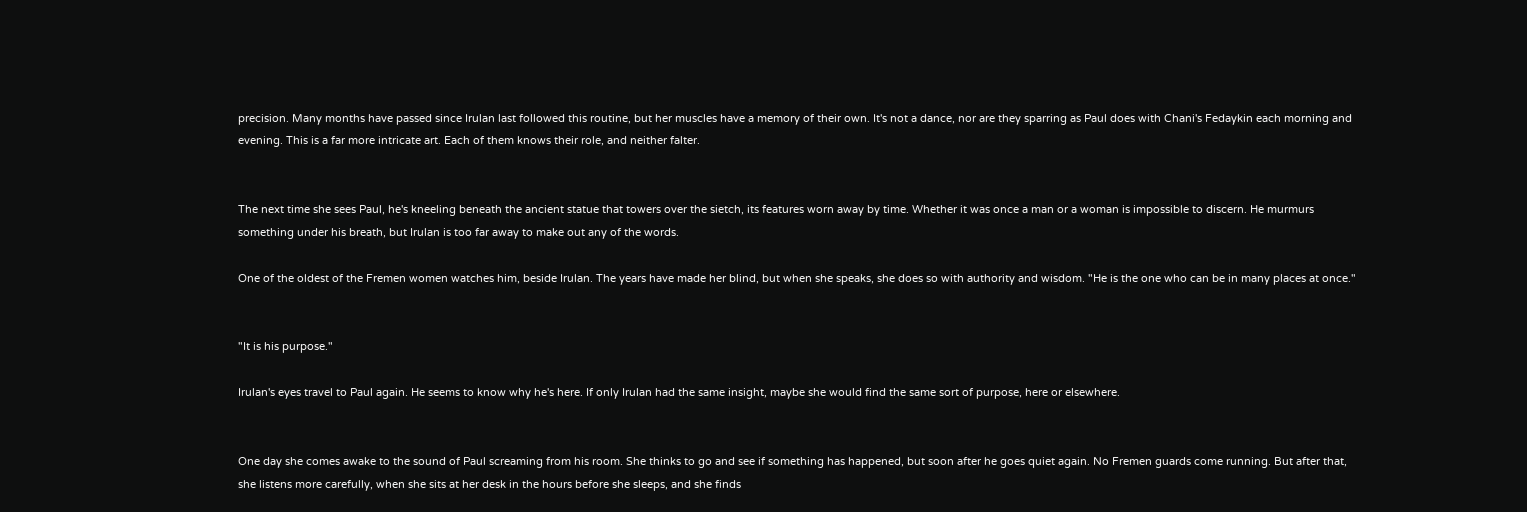precision. Many months have passed since Irulan last followed this routine, but her muscles have a memory of their own. It's not a dance, nor are they sparring as Paul does with Chani's Fedaykin each morning and evening. This is a far more intricate art. Each of them knows their role, and neither falter.


The next time she sees Paul, he's kneeling beneath the ancient statue that towers over the sietch, its features worn away by time. Whether it was once a man or a woman is impossible to discern. He murmurs something under his breath, but Irulan is too far away to make out any of the words.

One of the oldest of the Fremen women watches him, beside Irulan. The years have made her blind, but when she speaks, she does so with authority and wisdom. "He is the one who can be in many places at once."


"It is his purpose."

Irulan's eyes travel to Paul again. He seems to know why he's here. If only Irulan had the same insight, maybe she would find the same sort of purpose, here or elsewhere.


One day she comes awake to the sound of Paul screaming from his room. She thinks to go and see if something has happened, but soon after he goes quiet again. No Fremen guards come running. But after that, she listens more carefully, when she sits at her desk in the hours before she sleeps, and she finds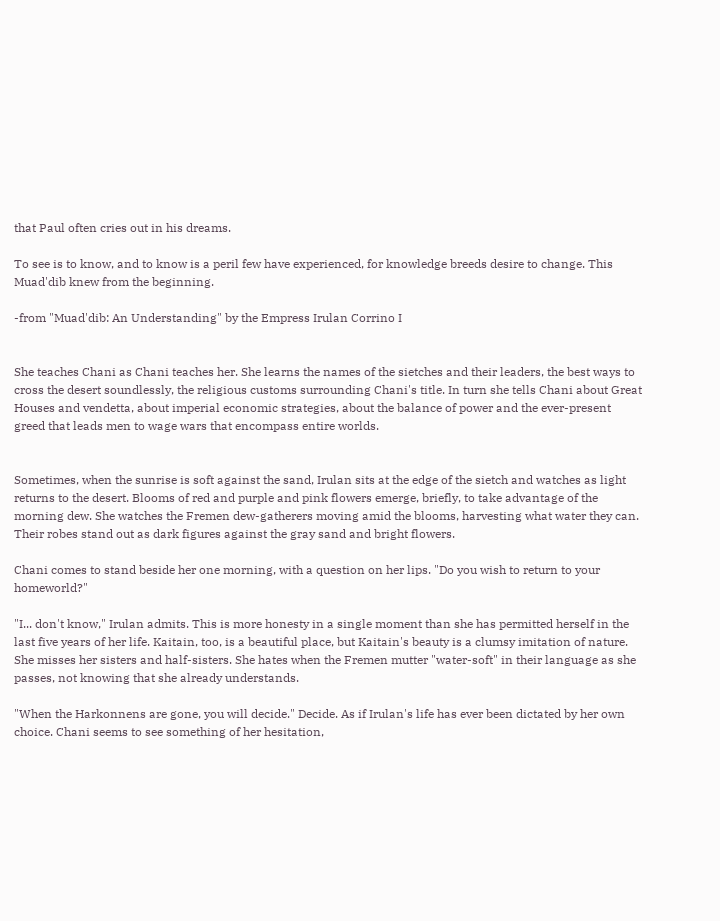that Paul often cries out in his dreams.

To see is to know, and to know is a peril few have experienced, for knowledge breeds desire to change. This Muad'dib knew from the beginning.

-from "Muad'dib: An Understanding" by the Empress Irulan Corrino I


She teaches Chani as Chani teaches her. She learns the names of the sietches and their leaders, the best ways to cross the desert soundlessly, the religious customs surrounding Chani's title. In turn she tells Chani about Great Houses and vendetta, about imperial economic strategies, about the balance of power and the ever-present greed that leads men to wage wars that encompass entire worlds.


Sometimes, when the sunrise is soft against the sand, Irulan sits at the edge of the sietch and watches as light returns to the desert. Blooms of red and purple and pink flowers emerge, briefly, to take advantage of the morning dew. She watches the Fremen dew-gatherers moving amid the blooms, harvesting what water they can. Their robes stand out as dark figures against the gray sand and bright flowers.

Chani comes to stand beside her one morning, with a question on her lips. "Do you wish to return to your homeworld?"

"I... don't know," Irulan admits. This is more honesty in a single moment than she has permitted herself in the last five years of her life. Kaitain, too, is a beautiful place, but Kaitain's beauty is a clumsy imitation of nature. She misses her sisters and half-sisters. She hates when the Fremen mutter "water-soft" in their language as she passes, not knowing that she already understands.

"When the Harkonnens are gone, you will decide." Decide. As if Irulan's life has ever been dictated by her own choice. Chani seems to see something of her hesitation,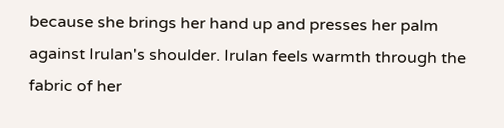because she brings her hand up and presses her palm against Irulan's shoulder. Irulan feels warmth through the fabric of her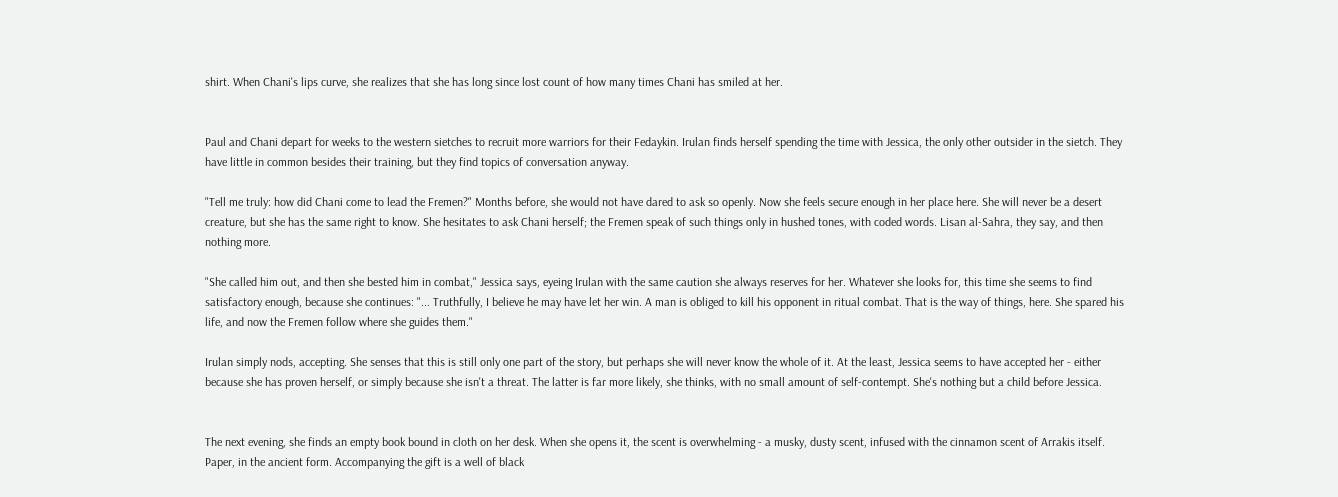shirt. When Chani's lips curve, she realizes that she has long since lost count of how many times Chani has smiled at her.


Paul and Chani depart for weeks to the western sietches to recruit more warriors for their Fedaykin. Irulan finds herself spending the time with Jessica, the only other outsider in the sietch. They have little in common besides their training, but they find topics of conversation anyway.

"Tell me truly: how did Chani come to lead the Fremen?" Months before, she would not have dared to ask so openly. Now she feels secure enough in her place here. She will never be a desert creature, but she has the same right to know. She hesitates to ask Chani herself; the Fremen speak of such things only in hushed tones, with coded words. Lisan al-Sahra, they say, and then nothing more.

"She called him out, and then she bested him in combat," Jessica says, eyeing Irulan with the same caution she always reserves for her. Whatever she looks for, this time she seems to find satisfactory enough, because she continues: "... Truthfully, I believe he may have let her win. A man is obliged to kill his opponent in ritual combat. That is the way of things, here. She spared his life, and now the Fremen follow where she guides them."

Irulan simply nods, accepting. She senses that this is still only one part of the story, but perhaps she will never know the whole of it. At the least, Jessica seems to have accepted her - either because she has proven herself, or simply because she isn't a threat. The latter is far more likely, she thinks, with no small amount of self-contempt. She's nothing but a child before Jessica.


The next evening, she finds an empty book bound in cloth on her desk. When she opens it, the scent is overwhelming - a musky, dusty scent, infused with the cinnamon scent of Arrakis itself. Paper, in the ancient form. Accompanying the gift is a well of black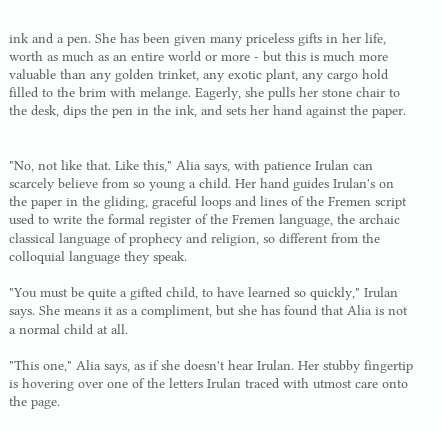ink and a pen. She has been given many priceless gifts in her life, worth as much as an entire world or more - but this is much more valuable than any golden trinket, any exotic plant, any cargo hold filled to the brim with melange. Eagerly, she pulls her stone chair to the desk, dips the pen in the ink, and sets her hand against the paper.


"No, not like that. Like this," Alia says, with patience Irulan can scarcely believe from so young a child. Her hand guides Irulan's on the paper in the gliding, graceful loops and lines of the Fremen script used to write the formal register of the Fremen language, the archaic classical language of prophecy and religion, so different from the colloquial language they speak.

"You must be quite a gifted child, to have learned so quickly," Irulan says. She means it as a compliment, but she has found that Alia is not a normal child at all.

"This one," Alia says, as if she doesn't hear Irulan. Her stubby fingertip is hovering over one of the letters Irulan traced with utmost care onto the page.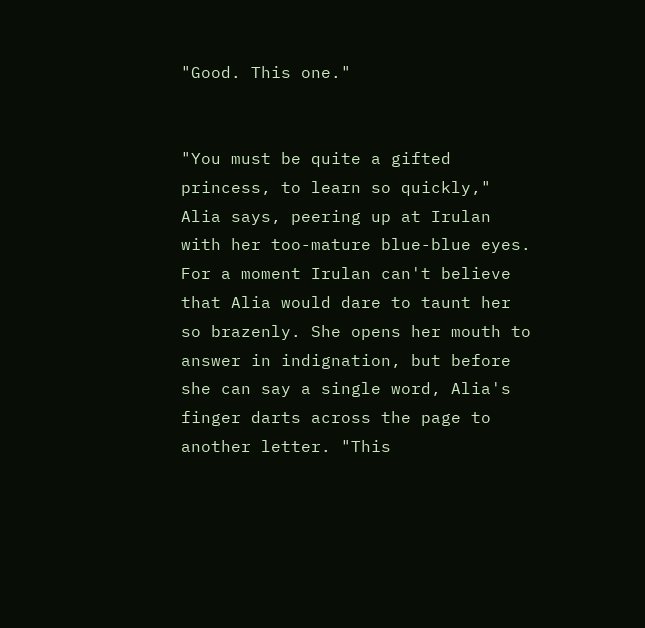"Good. This one."


"You must be quite a gifted princess, to learn so quickly," Alia says, peering up at Irulan with her too-mature blue-blue eyes. For a moment Irulan can't believe that Alia would dare to taunt her so brazenly. She opens her mouth to answer in indignation, but before she can say a single word, Alia's finger darts across the page to another letter. "This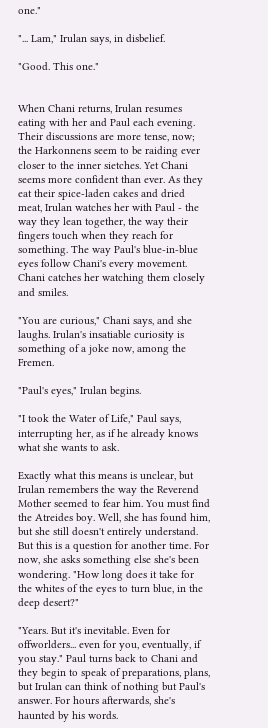one."

"... Lam," Irulan says, in disbelief.

"Good. This one."


When Chani returns, Irulan resumes eating with her and Paul each evening. Their discussions are more tense, now; the Harkonnens seem to be raiding ever closer to the inner sietches. Yet Chani seems more confident than ever. As they eat their spice-laden cakes and dried meat, Irulan watches her with Paul - the way they lean together, the way their fingers touch when they reach for something. The way Paul's blue-in-blue eyes follow Chani's every movement. Chani catches her watching them closely and smiles.

"You are curious," Chani says, and she laughs. Irulan's insatiable curiosity is something of a joke now, among the Fremen.

"Paul's eyes," Irulan begins.

"I took the Water of Life," Paul says, interrupting her, as if he already knows what she wants to ask.

Exactly what this means is unclear, but Irulan remembers the way the Reverend Mother seemed to fear him. You must find the Atreides boy. Well, she has found him, but she still doesn't entirely understand. But this is a question for another time. For now, she asks something else she's been wondering. "How long does it take for the whites of the eyes to turn blue, in the deep desert?"

"Years. But it's inevitable. Even for offworlders... even for you, eventually, if you stay." Paul turns back to Chani and they begin to speak of preparations, plans, but Irulan can think of nothing but Paul's answer. For hours afterwards, she's haunted by his words.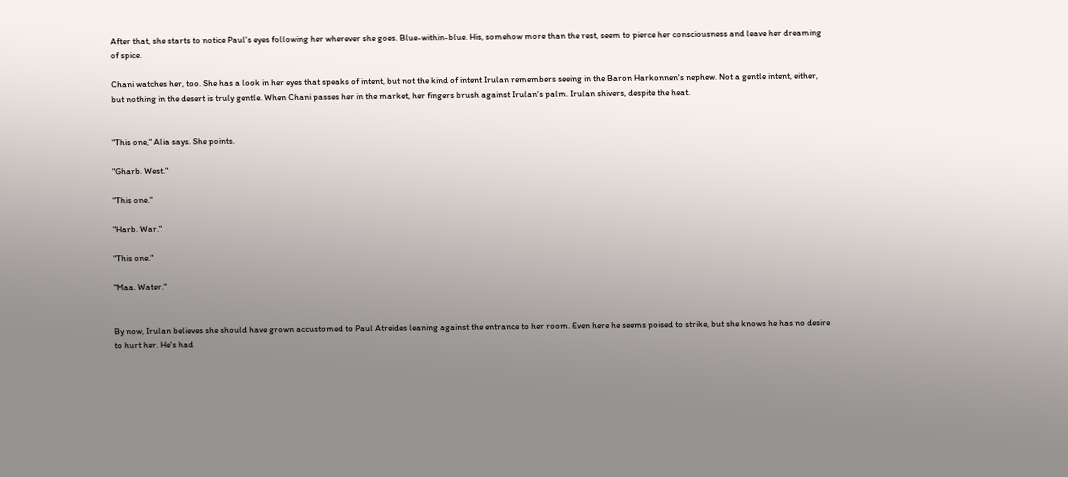After that, she starts to notice Paul's eyes following her wherever she goes. Blue-within-blue. His, somehow more than the rest, seem to pierce her consciousness and leave her dreaming of spice.

Chani watches her, too. She has a look in her eyes that speaks of intent, but not the kind of intent Irulan remembers seeing in the Baron Harkonnen's nephew. Not a gentle intent, either, but nothing in the desert is truly gentle. When Chani passes her in the market, her fingers brush against Irulan's palm. Irulan shivers, despite the heat.


"This one," Alia says. She points.

"Gharb. West."

"This one."

"Harb. War."

"This one."

"Maa. Water."


By now, Irulan believes she should have grown accustomed to Paul Atreides leaning against the entrance to her room. Even here he seems poised to strike, but she knows he has no desire to hurt her. He's had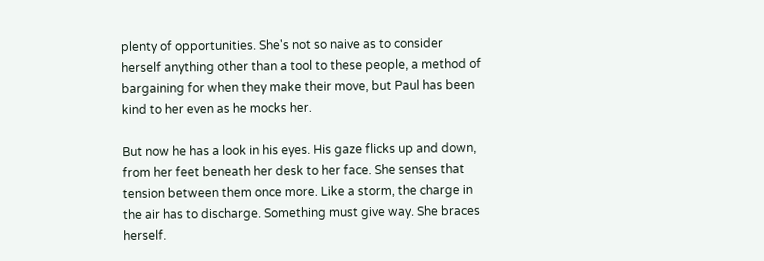plenty of opportunities. She's not so naive as to consider herself anything other than a tool to these people, a method of bargaining for when they make their move, but Paul has been kind to her even as he mocks her.

But now he has a look in his eyes. His gaze flicks up and down, from her feet beneath her desk to her face. She senses that tension between them once more. Like a storm, the charge in the air has to discharge. Something must give way. She braces herself.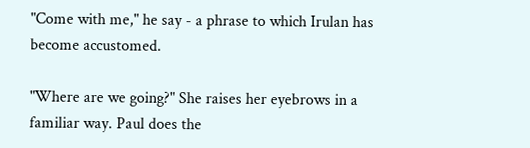"Come with me," he say - a phrase to which Irulan has become accustomed.

"Where are we going?" She raises her eyebrows in a familiar way. Paul does the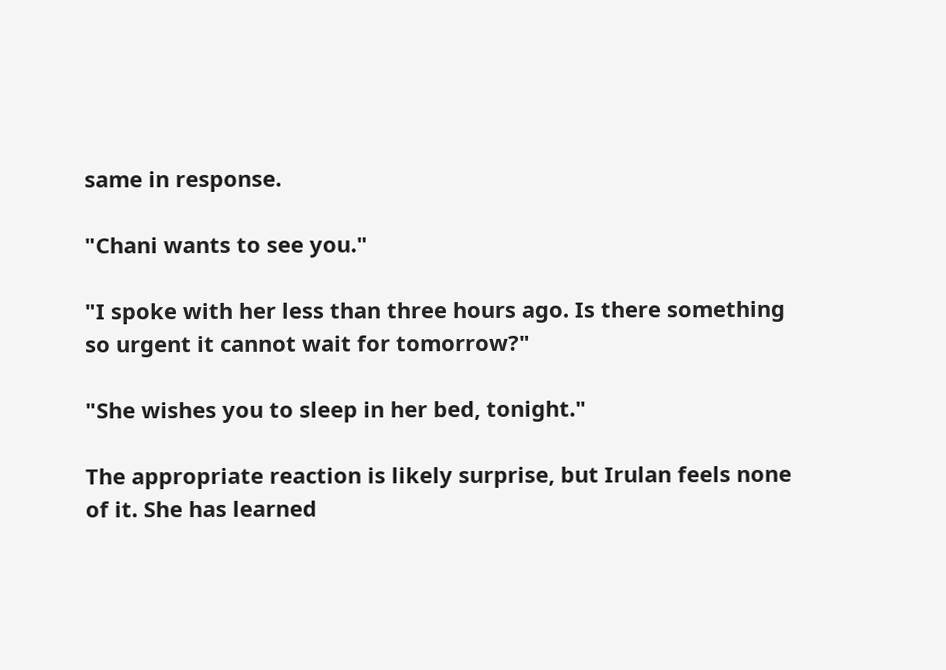same in response.

"Chani wants to see you."

"I spoke with her less than three hours ago. Is there something so urgent it cannot wait for tomorrow?"

"She wishes you to sleep in her bed, tonight."

The appropriate reaction is likely surprise, but Irulan feels none of it. She has learned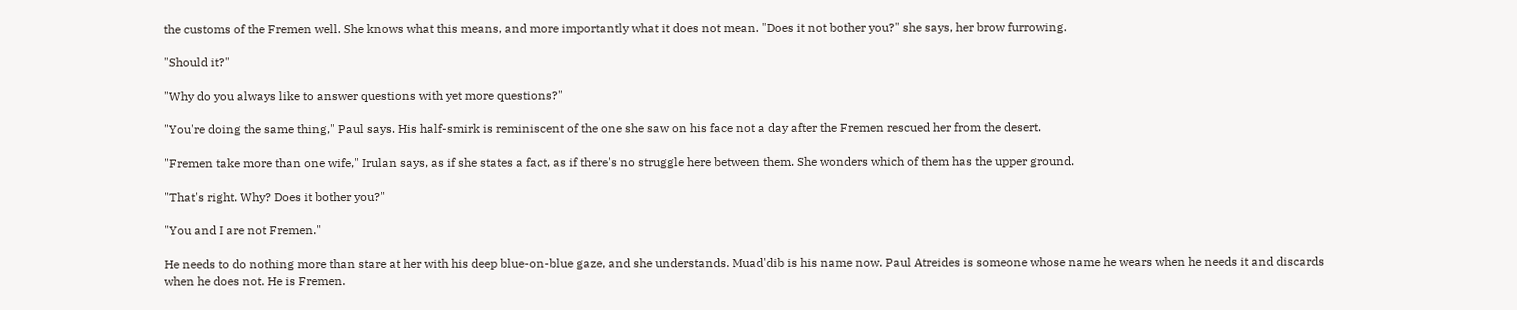the customs of the Fremen well. She knows what this means, and more importantly what it does not mean. "Does it not bother you?" she says, her brow furrowing.

"Should it?"

"Why do you always like to answer questions with yet more questions?"

"You're doing the same thing," Paul says. His half-smirk is reminiscent of the one she saw on his face not a day after the Fremen rescued her from the desert.

"Fremen take more than one wife," Irulan says, as if she states a fact, as if there's no struggle here between them. She wonders which of them has the upper ground.

"That's right. Why? Does it bother you?"

"You and I are not Fremen."

He needs to do nothing more than stare at her with his deep blue-on-blue gaze, and she understands. Muad'dib is his name now. Paul Atreides is someone whose name he wears when he needs it and discards when he does not. He is Fremen.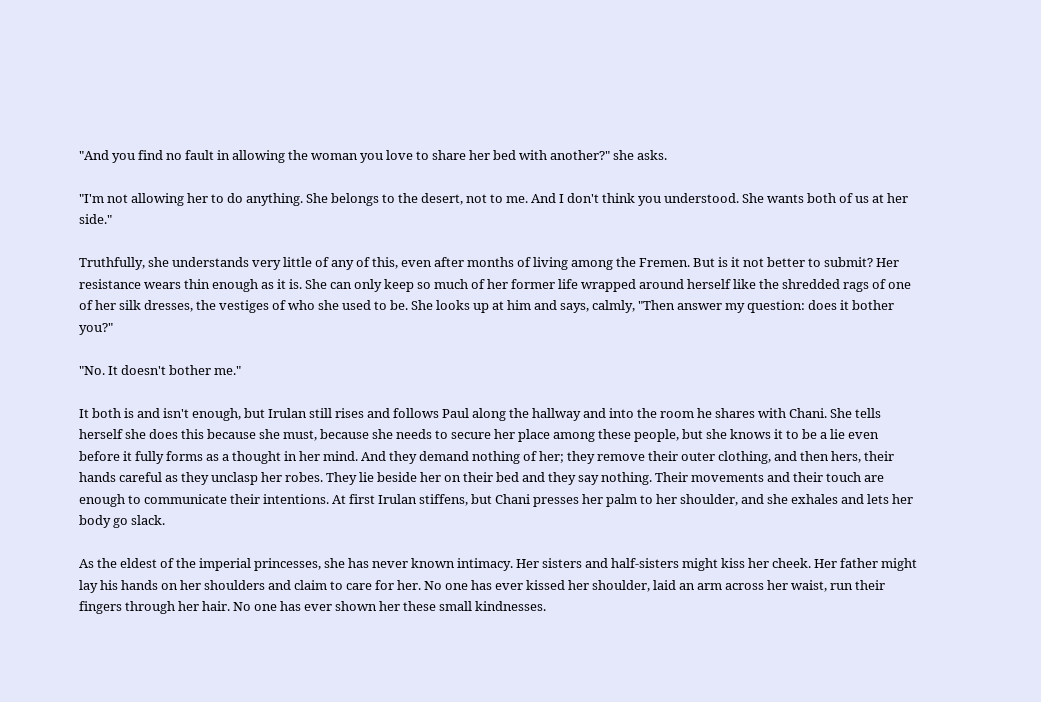"And you find no fault in allowing the woman you love to share her bed with another?" she asks.

"I'm not allowing her to do anything. She belongs to the desert, not to me. And I don't think you understood. She wants both of us at her side."

Truthfully, she understands very little of any of this, even after months of living among the Fremen. But is it not better to submit? Her resistance wears thin enough as it is. She can only keep so much of her former life wrapped around herself like the shredded rags of one of her silk dresses, the vestiges of who she used to be. She looks up at him and says, calmly, "Then answer my question: does it bother you?"

"No. It doesn't bother me."

It both is and isn't enough, but Irulan still rises and follows Paul along the hallway and into the room he shares with Chani. She tells herself she does this because she must, because she needs to secure her place among these people, but she knows it to be a lie even before it fully forms as a thought in her mind. And they demand nothing of her; they remove their outer clothing, and then hers, their hands careful as they unclasp her robes. They lie beside her on their bed and they say nothing. Their movements and their touch are enough to communicate their intentions. At first Irulan stiffens, but Chani presses her palm to her shoulder, and she exhales and lets her body go slack.

As the eldest of the imperial princesses, she has never known intimacy. Her sisters and half-sisters might kiss her cheek. Her father might lay his hands on her shoulders and claim to care for her. No one has ever kissed her shoulder, laid an arm across her waist, run their fingers through her hair. No one has ever shown her these small kindnesses.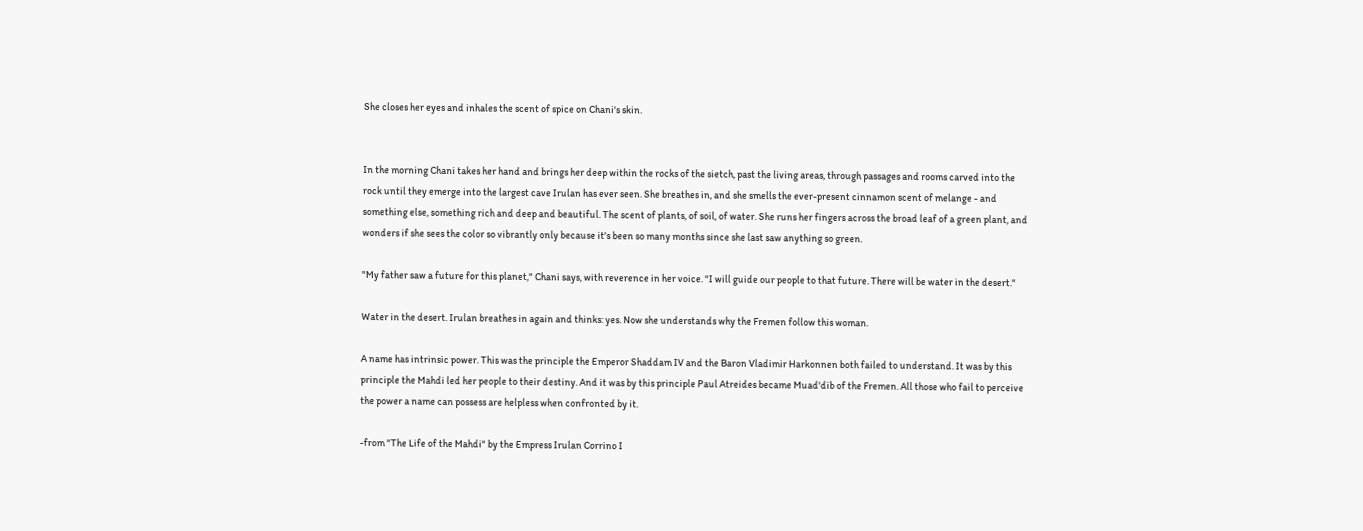She closes her eyes and inhales the scent of spice on Chani's skin.


In the morning Chani takes her hand and brings her deep within the rocks of the sietch, past the living areas, through passages and rooms carved into the rock until they emerge into the largest cave Irulan has ever seen. She breathes in, and she smells the ever-present cinnamon scent of melange - and something else, something rich and deep and beautiful. The scent of plants, of soil, of water. She runs her fingers across the broad leaf of a green plant, and wonders if she sees the color so vibrantly only because it's been so many months since she last saw anything so green.

"My father saw a future for this planet," Chani says, with reverence in her voice. "I will guide our people to that future. There will be water in the desert."

Water in the desert. Irulan breathes in again and thinks: yes. Now she understands why the Fremen follow this woman.

A name has intrinsic power. This was the principle the Emperor Shaddam IV and the Baron Vladimir Harkonnen both failed to understand. It was by this principle the Mahdi led her people to their destiny. And it was by this principle Paul Atreides became Muad'dib of the Fremen. All those who fail to perceive the power a name can possess are helpless when confronted by it.

-from "The Life of the Mahdi" by the Empress Irulan Corrino I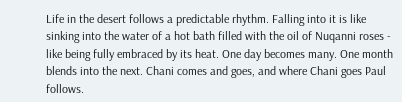Life in the desert follows a predictable rhythm. Falling into it is like sinking into the water of a hot bath filled with the oil of Nuqanni roses - like being fully embraced by its heat. One day becomes many. One month blends into the next. Chani comes and goes, and where Chani goes Paul follows.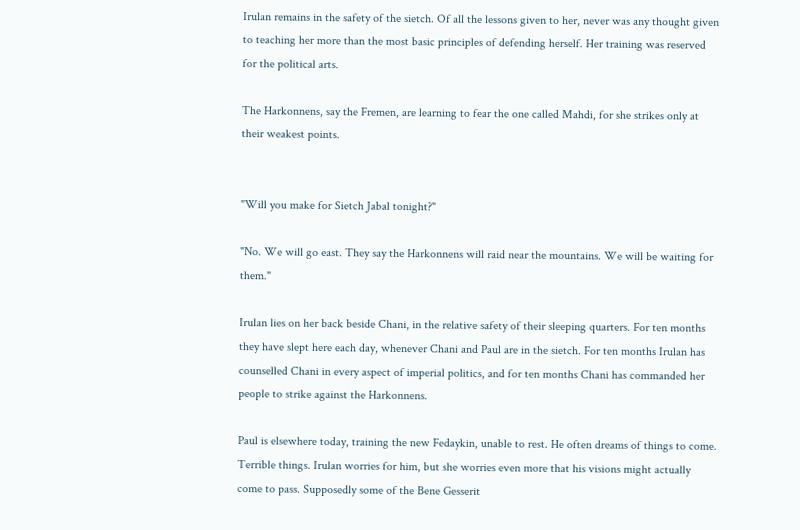Irulan remains in the safety of the sietch. Of all the lessons given to her, never was any thought given to teaching her more than the most basic principles of defending herself. Her training was reserved for the political arts.

The Harkonnens, say the Fremen, are learning to fear the one called Mahdi, for she strikes only at their weakest points.


"Will you make for Sietch Jabal tonight?"

"No. We will go east. They say the Harkonnens will raid near the mountains. We will be waiting for them."

Irulan lies on her back beside Chani, in the relative safety of their sleeping quarters. For ten months they have slept here each day, whenever Chani and Paul are in the sietch. For ten months Irulan has counselled Chani in every aspect of imperial politics, and for ten months Chani has commanded her people to strike against the Harkonnens.

Paul is elsewhere today, training the new Fedaykin, unable to rest. He often dreams of things to come. Terrible things. Irulan worries for him, but she worries even more that his visions might actually come to pass. Supposedly some of the Bene Gesserit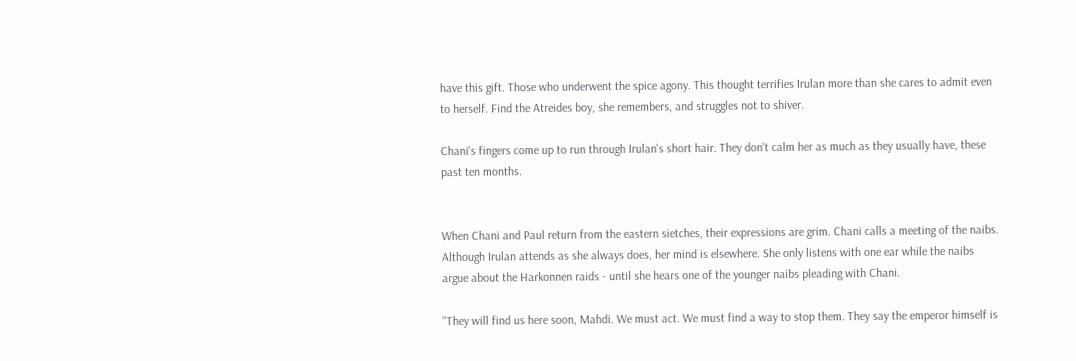have this gift. Those who underwent the spice agony. This thought terrifies Irulan more than she cares to admit even to herself. Find the Atreides boy, she remembers, and struggles not to shiver.

Chani's fingers come up to run through Irulan's short hair. They don't calm her as much as they usually have, these past ten months.


When Chani and Paul return from the eastern sietches, their expressions are grim. Chani calls a meeting of the naibs. Although Irulan attends as she always does, her mind is elsewhere. She only listens with one ear while the naibs argue about the Harkonnen raids - until she hears one of the younger naibs pleading with Chani.

"They will find us here soon, Mahdi. We must act. We must find a way to stop them. They say the emperor himself is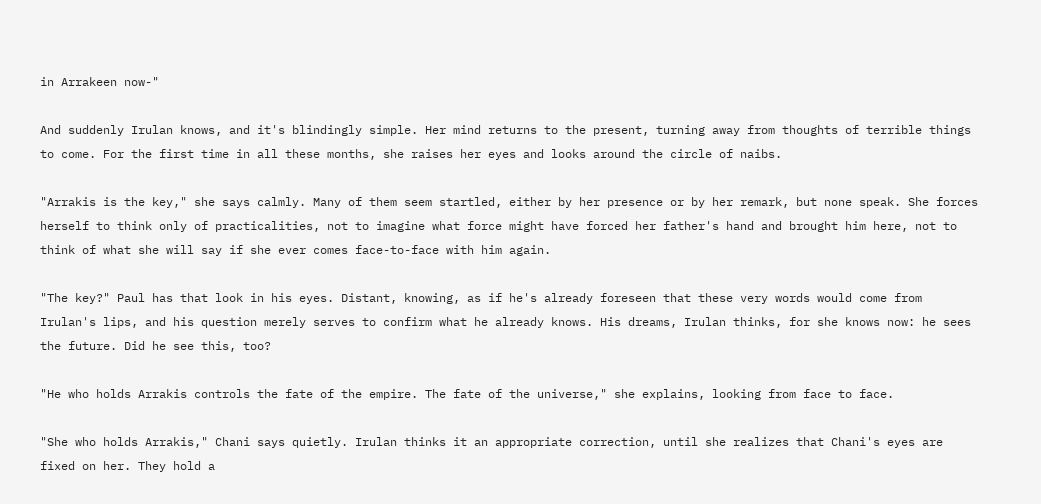in Arrakeen now-"

And suddenly Irulan knows, and it's blindingly simple. Her mind returns to the present, turning away from thoughts of terrible things to come. For the first time in all these months, she raises her eyes and looks around the circle of naibs.

"Arrakis is the key," she says calmly. Many of them seem startled, either by her presence or by her remark, but none speak. She forces herself to think only of practicalities, not to imagine what force might have forced her father's hand and brought him here, not to think of what she will say if she ever comes face-to-face with him again.

"The key?" Paul has that look in his eyes. Distant, knowing, as if he's already foreseen that these very words would come from Irulan's lips, and his question merely serves to confirm what he already knows. His dreams, Irulan thinks, for she knows now: he sees the future. Did he see this, too?

"He who holds Arrakis controls the fate of the empire. The fate of the universe," she explains, looking from face to face.

"She who holds Arrakis," Chani says quietly. Irulan thinks it an appropriate correction, until she realizes that Chani's eyes are fixed on her. They hold a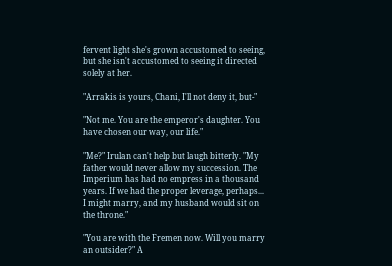fervent light she's grown accustomed to seeing, but she isn't accustomed to seeing it directed solely at her.

"Arrakis is yours, Chani, I'll not deny it, but-"

"Not me. You are the emperor's daughter. You have chosen our way, our life."

"Me?" Irulan can't help but laugh bitterly. "My father would never allow my succession. The Imperium has had no empress in a thousand years. If we had the proper leverage, perhaps... I might marry, and my husband would sit on the throne."

"You are with the Fremen now. Will you marry an outsider?" A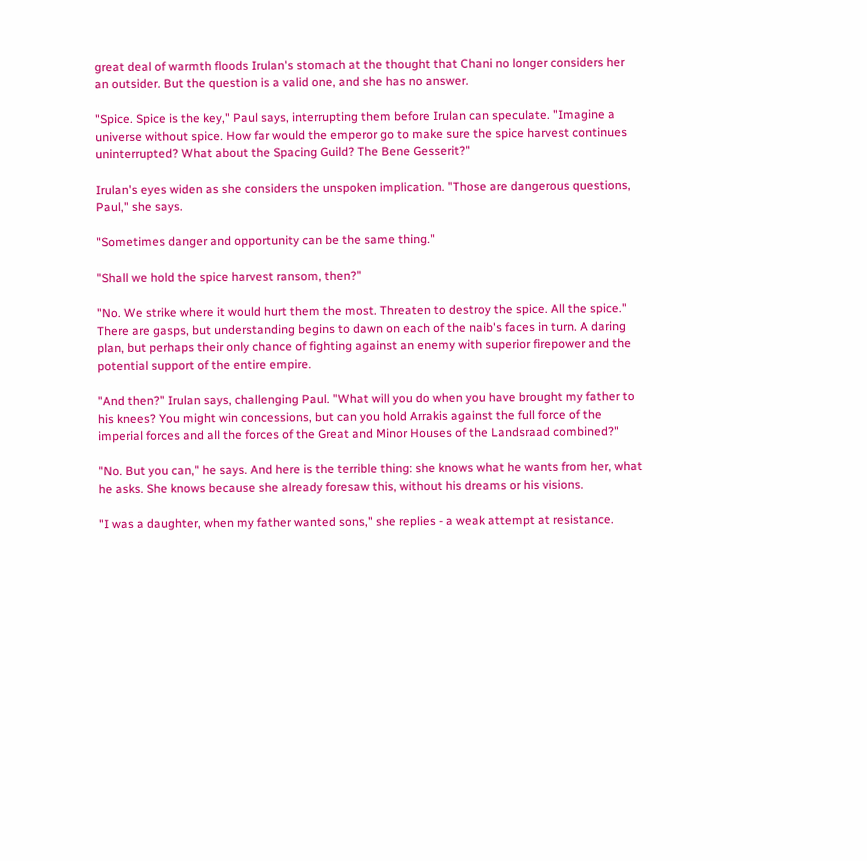great deal of warmth floods Irulan's stomach at the thought that Chani no longer considers her an outsider. But the question is a valid one, and she has no answer.

"Spice. Spice is the key," Paul says, interrupting them before Irulan can speculate. "Imagine a universe without spice. How far would the emperor go to make sure the spice harvest continues uninterrupted? What about the Spacing Guild? The Bene Gesserit?"

Irulan's eyes widen as she considers the unspoken implication. "Those are dangerous questions, Paul," she says.

"Sometimes danger and opportunity can be the same thing."

"Shall we hold the spice harvest ransom, then?"

"No. We strike where it would hurt them the most. Threaten to destroy the spice. All the spice." There are gasps, but understanding begins to dawn on each of the naib's faces in turn. A daring plan, but perhaps their only chance of fighting against an enemy with superior firepower and the potential support of the entire empire.

"And then?" Irulan says, challenging Paul. "What will you do when you have brought my father to his knees? You might win concessions, but can you hold Arrakis against the full force of the imperial forces and all the forces of the Great and Minor Houses of the Landsraad combined?"

"No. But you can," he says. And here is the terrible thing: she knows what he wants from her, what he asks. She knows because she already foresaw this, without his dreams or his visions.

"I was a daughter, when my father wanted sons," she replies - a weak attempt at resistance.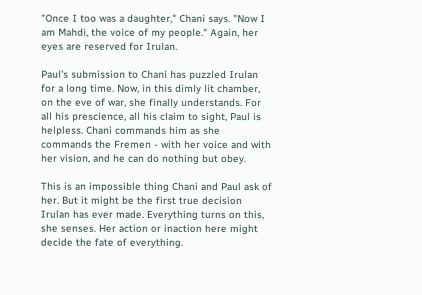"Once I too was a daughter," Chani says. "Now I am Mahdi, the voice of my people." Again, her eyes are reserved for Irulan.

Paul's submission to Chani has puzzled Irulan for a long time. Now, in this dimly lit chamber, on the eve of war, she finally understands. For all his prescience, all his claim to sight, Paul is helpless. Chani commands him as she commands the Fremen - with her voice and with her vision, and he can do nothing but obey.

This is an impossible thing Chani and Paul ask of her. But it might be the first true decision Irulan has ever made. Everything turns on this, she senses. Her action or inaction here might decide the fate of everything.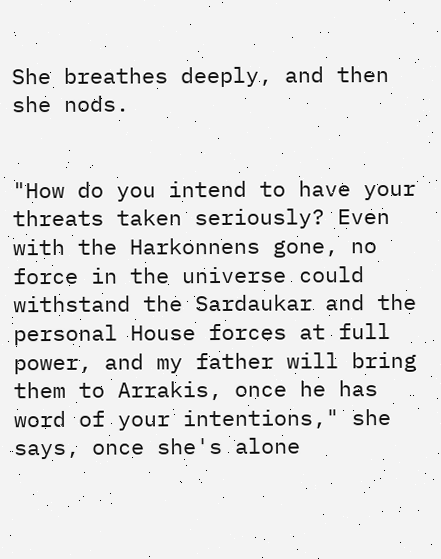She breathes deeply, and then she nods.


"How do you intend to have your threats taken seriously? Even with the Harkonnens gone, no force in the universe could withstand the Sardaukar and the personal House forces at full power, and my father will bring them to Arrakis, once he has word of your intentions," she says, once she's alone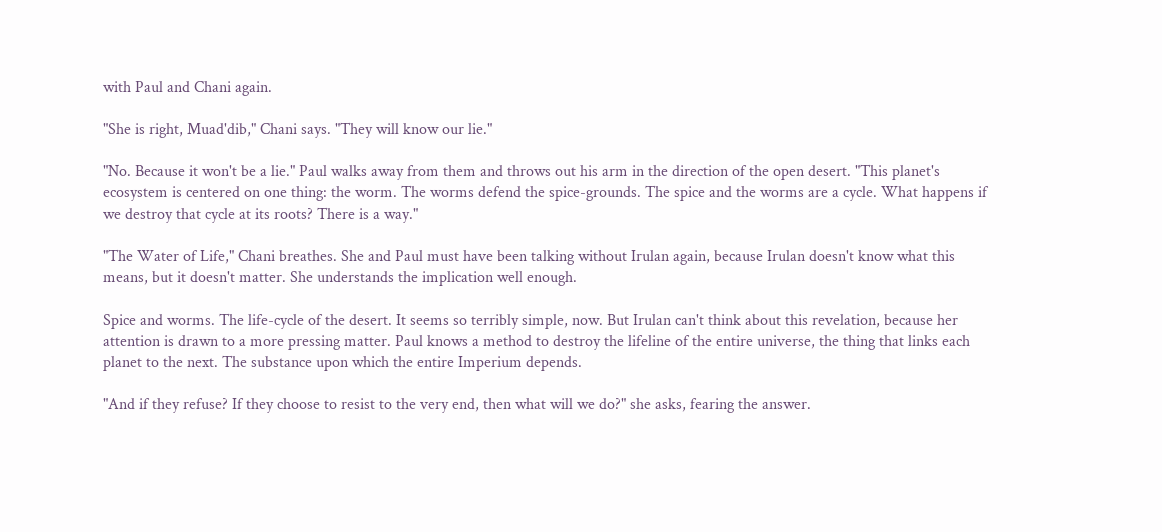with Paul and Chani again.

"She is right, Muad'dib," Chani says. "They will know our lie."

"No. Because it won't be a lie." Paul walks away from them and throws out his arm in the direction of the open desert. "This planet's ecosystem is centered on one thing: the worm. The worms defend the spice-grounds. The spice and the worms are a cycle. What happens if we destroy that cycle at its roots? There is a way."

"The Water of Life," Chani breathes. She and Paul must have been talking without Irulan again, because Irulan doesn't know what this means, but it doesn't matter. She understands the implication well enough.

Spice and worms. The life-cycle of the desert. It seems so terribly simple, now. But Irulan can't think about this revelation, because her attention is drawn to a more pressing matter. Paul knows a method to destroy the lifeline of the entire universe, the thing that links each planet to the next. The substance upon which the entire Imperium depends.

"And if they refuse? If they choose to resist to the very end, then what will we do?" she asks, fearing the answer.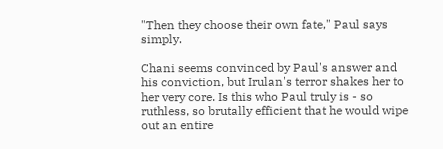"Then they choose their own fate," Paul says simply.

Chani seems convinced by Paul's answer and his conviction, but Irulan's terror shakes her to her very core. Is this who Paul truly is - so ruthless, so brutally efficient that he would wipe out an entire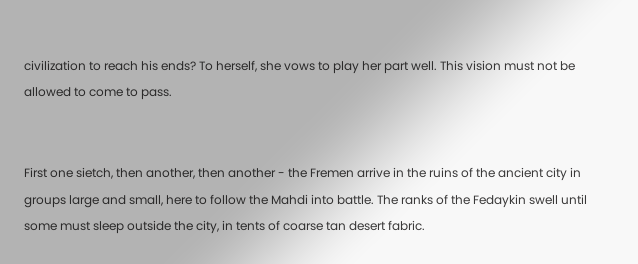civilization to reach his ends? To herself, she vows to play her part well. This vision must not be allowed to come to pass.


First one sietch, then another, then another - the Fremen arrive in the ruins of the ancient city in groups large and small, here to follow the Mahdi into battle. The ranks of the Fedaykin swell until some must sleep outside the city, in tents of coarse tan desert fabric.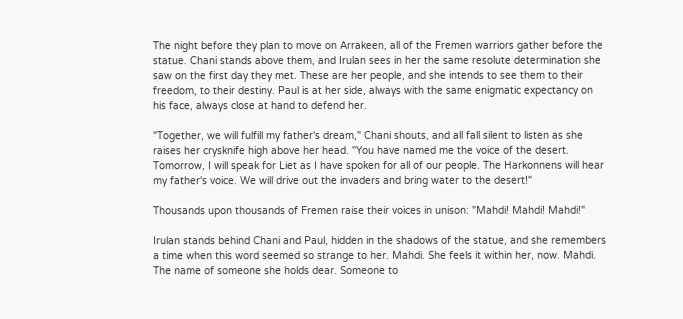The night before they plan to move on Arrakeen, all of the Fremen warriors gather before the statue. Chani stands above them, and Irulan sees in her the same resolute determination she saw on the first day they met. These are her people, and she intends to see them to their freedom, to their destiny. Paul is at her side, always with the same enigmatic expectancy on his face, always close at hand to defend her.

"Together, we will fulfill my father's dream," Chani shouts, and all fall silent to listen as she raises her crysknife high above her head. "You have named me the voice of the desert. Tomorrow, I will speak for Liet as I have spoken for all of our people. The Harkonnens will hear my father's voice. We will drive out the invaders and bring water to the desert!"

Thousands upon thousands of Fremen raise their voices in unison: "Mahdi! Mahdi! Mahdi!"

Irulan stands behind Chani and Paul, hidden in the shadows of the statue, and she remembers a time when this word seemed so strange to her. Mahdi. She feels it within her, now. Mahdi. The name of someone she holds dear. Someone to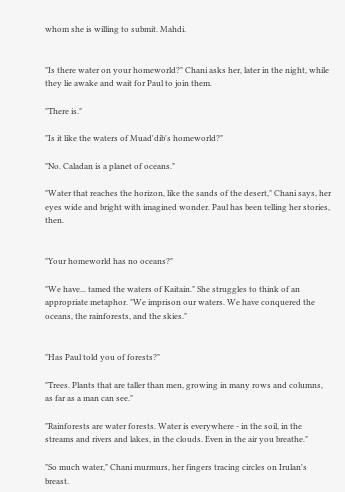whom she is willing to submit. Mahdi.


"Is there water on your homeworld?" Chani asks her, later in the night, while they lie awake and wait for Paul to join them.

"There is."

"Is it like the waters of Muad'dib's homeworld?"

"No. Caladan is a planet of oceans."

"Water that reaches the horizon, like the sands of the desert," Chani says, her eyes wide and bright with imagined wonder. Paul has been telling her stories, then.


"Your homeworld has no oceans?"

"We have... tamed the waters of Kaitain." She struggles to think of an appropriate metaphor. "We imprison our waters. We have conquered the oceans, the rainforests, and the skies."


"Has Paul told you of forests?"

"Trees. Plants that are taller than men, growing in many rows and columns, as far as a man can see."

"Rainforests are water forests. Water is everywhere - in the soil, in the streams and rivers and lakes, in the clouds. Even in the air you breathe."

"So much water," Chani murmurs, her fingers tracing circles on Irulan's breast.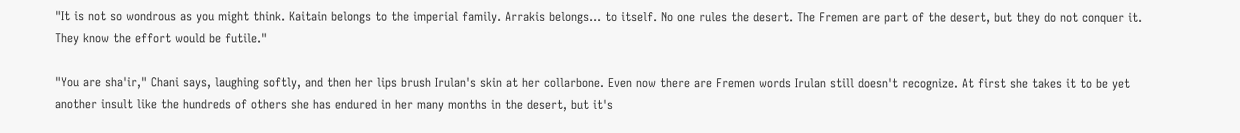"It is not so wondrous as you might think. Kaitain belongs to the imperial family. Arrakis belongs... to itself. No one rules the desert. The Fremen are part of the desert, but they do not conquer it. They know the effort would be futile."

"You are sha'ir," Chani says, laughing softly, and then her lips brush Irulan's skin at her collarbone. Even now there are Fremen words Irulan still doesn't recognize. At first she takes it to be yet another insult like the hundreds of others she has endured in her many months in the desert, but it's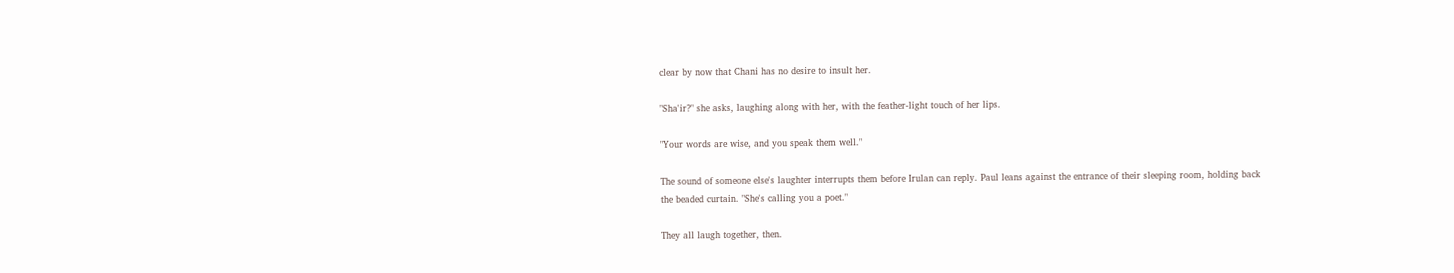clear by now that Chani has no desire to insult her.

"Sha'ir?" she asks, laughing along with her, with the feather-light touch of her lips.

"Your words are wise, and you speak them well."

The sound of someone else's laughter interrupts them before Irulan can reply. Paul leans against the entrance of their sleeping room, holding back the beaded curtain. "She's calling you a poet."

They all laugh together, then.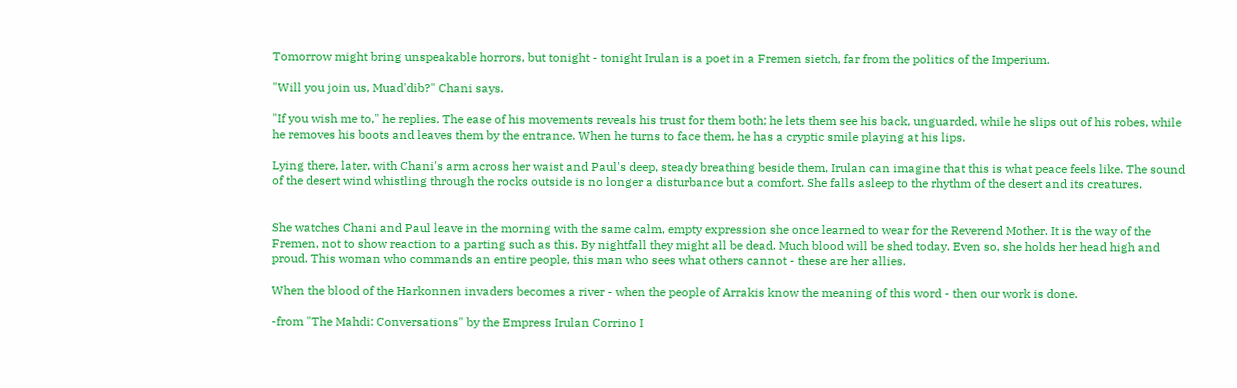Tomorrow might bring unspeakable horrors, but tonight - tonight Irulan is a poet in a Fremen sietch, far from the politics of the Imperium.

"Will you join us, Muad'dib?" Chani says.

"If you wish me to," he replies. The ease of his movements reveals his trust for them both; he lets them see his back, unguarded, while he slips out of his robes, while he removes his boots and leaves them by the entrance. When he turns to face them, he has a cryptic smile playing at his lips.

Lying there, later, with Chani's arm across her waist and Paul's deep, steady breathing beside them, Irulan can imagine that this is what peace feels like. The sound of the desert wind whistling through the rocks outside is no longer a disturbance but a comfort. She falls asleep to the rhythm of the desert and its creatures.


She watches Chani and Paul leave in the morning with the same calm, empty expression she once learned to wear for the Reverend Mother. It is the way of the Fremen, not to show reaction to a parting such as this. By nightfall they might all be dead. Much blood will be shed today. Even so, she holds her head high and proud. This woman who commands an entire people, this man who sees what others cannot - these are her allies.

When the blood of the Harkonnen invaders becomes a river - when the people of Arrakis know the meaning of this word - then our work is done.

-from "The Mahdi: Conversations" by the Empress Irulan Corrino I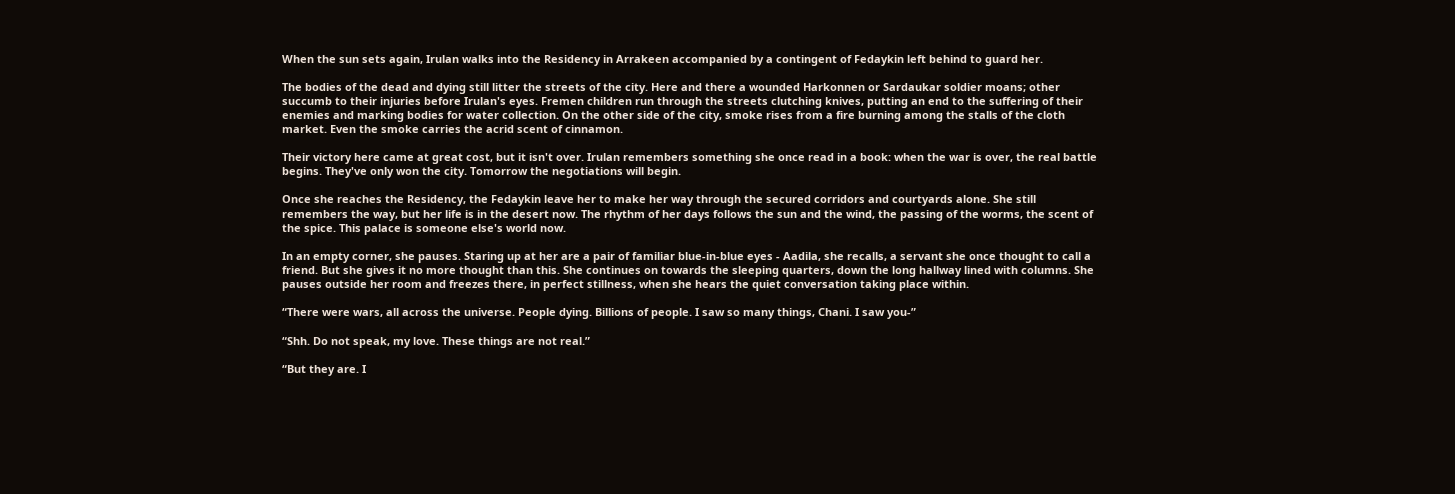When the sun sets again, Irulan walks into the Residency in Arrakeen accompanied by a contingent of Fedaykin left behind to guard her.

The bodies of the dead and dying still litter the streets of the city. Here and there a wounded Harkonnen or Sardaukar soldier moans; other succumb to their injuries before Irulan's eyes. Fremen children run through the streets clutching knives, putting an end to the suffering of their enemies and marking bodies for water collection. On the other side of the city, smoke rises from a fire burning among the stalls of the cloth market. Even the smoke carries the acrid scent of cinnamon.

Their victory here came at great cost, but it isn't over. Irulan remembers something she once read in a book: when the war is over, the real battle begins. They've only won the city. Tomorrow the negotiations will begin.

Once she reaches the Residency, the Fedaykin leave her to make her way through the secured corridors and courtyards alone. She still remembers the way, but her life is in the desert now. The rhythm of her days follows the sun and the wind, the passing of the worms, the scent of the spice. This palace is someone else's world now.

In an empty corner, she pauses. Staring up at her are a pair of familiar blue-in-blue eyes - Aadila, she recalls, a servant she once thought to call a friend. But she gives it no more thought than this. She continues on towards the sleeping quarters, down the long hallway lined with columns. She pauses outside her room and freezes there, in perfect stillness, when she hears the quiet conversation taking place within.

“There were wars, all across the universe. People dying. Billions of people. I saw so many things, Chani. I saw you-”

“Shh. Do not speak, my love. These things are not real.”

“But they are. I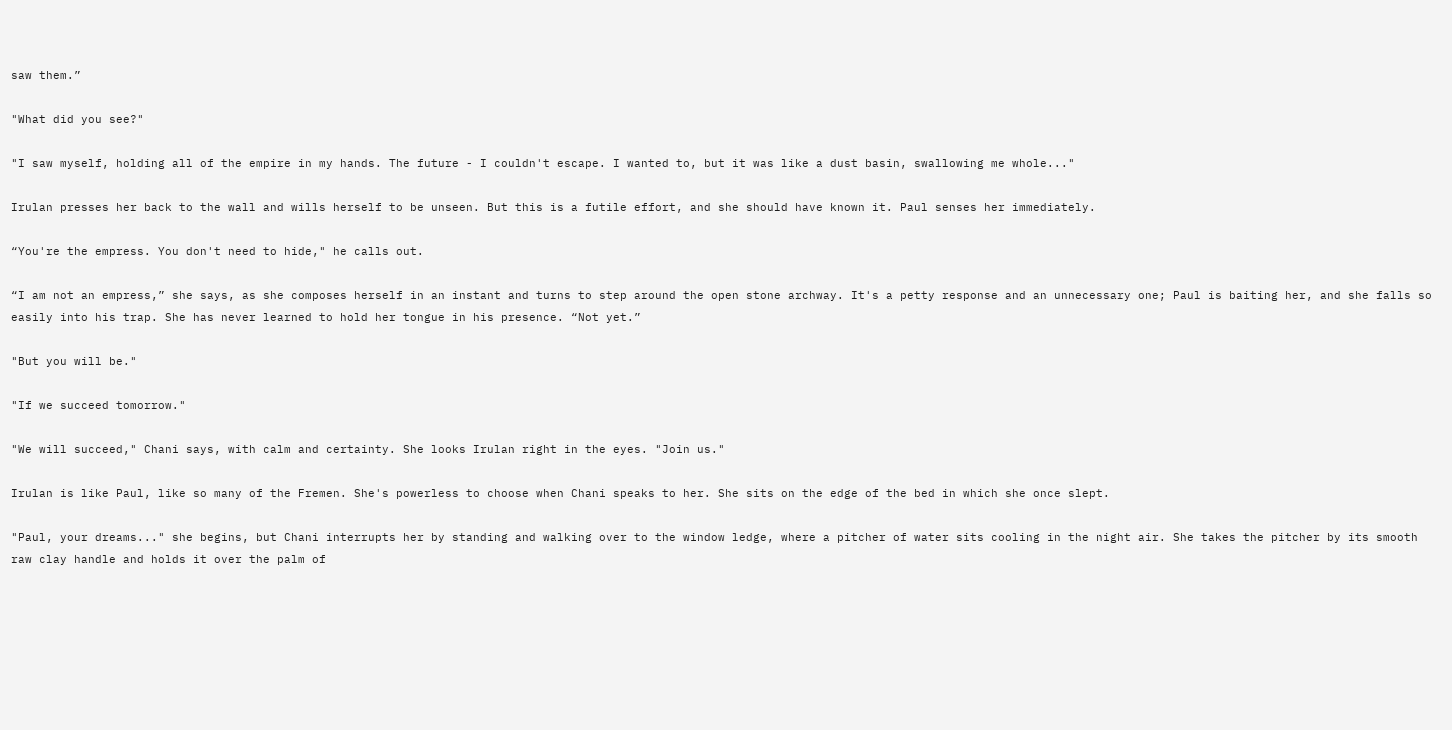saw them.”

"What did you see?"

"I saw myself, holding all of the empire in my hands. The future - I couldn't escape. I wanted to, but it was like a dust basin, swallowing me whole..."

Irulan presses her back to the wall and wills herself to be unseen. But this is a futile effort, and she should have known it. Paul senses her immediately.

“You're the empress. You don't need to hide," he calls out.

“I am not an empress,” she says, as she composes herself in an instant and turns to step around the open stone archway. It's a petty response and an unnecessary one; Paul is baiting her, and she falls so easily into his trap. She has never learned to hold her tongue in his presence. “Not yet.”

"But you will be."

"If we succeed tomorrow."

"We will succeed," Chani says, with calm and certainty. She looks Irulan right in the eyes. "Join us."

Irulan is like Paul, like so many of the Fremen. She's powerless to choose when Chani speaks to her. She sits on the edge of the bed in which she once slept.

"Paul, your dreams..." she begins, but Chani interrupts her by standing and walking over to the window ledge, where a pitcher of water sits cooling in the night air. She takes the pitcher by its smooth raw clay handle and holds it over the palm of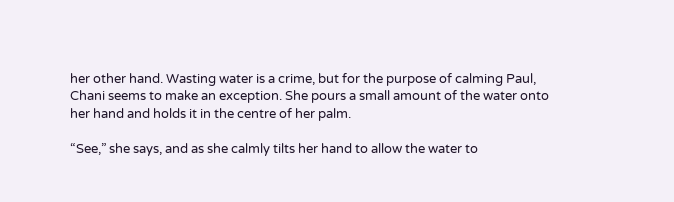her other hand. Wasting water is a crime, but for the purpose of calming Paul, Chani seems to make an exception. She pours a small amount of the water onto her hand and holds it in the centre of her palm.

“See,” she says, and as she calmly tilts her hand to allow the water to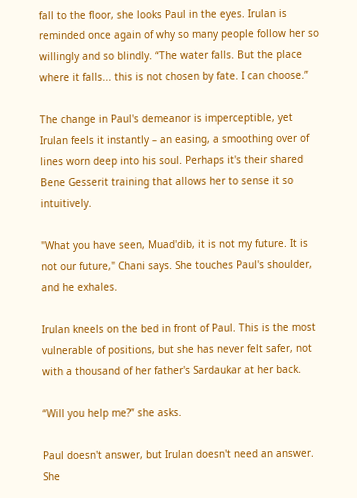fall to the floor, she looks Paul in the eyes. Irulan is reminded once again of why so many people follow her so willingly and so blindly. “The water falls. But the place where it falls... this is not chosen by fate. I can choose.”

The change in Paul's demeanor is imperceptible, yet Irulan feels it instantly – an easing, a smoothing over of lines worn deep into his soul. Perhaps it's their shared Bene Gesserit training that allows her to sense it so intuitively.

"What you have seen, Muad'dib, it is not my future. It is not our future," Chani says. She touches Paul's shoulder, and he exhales.

Irulan kneels on the bed in front of Paul. This is the most vulnerable of positions, but she has never felt safer, not with a thousand of her father's Sardaukar at her back.

“Will you help me?” she asks.

Paul doesn't answer, but Irulan doesn't need an answer. She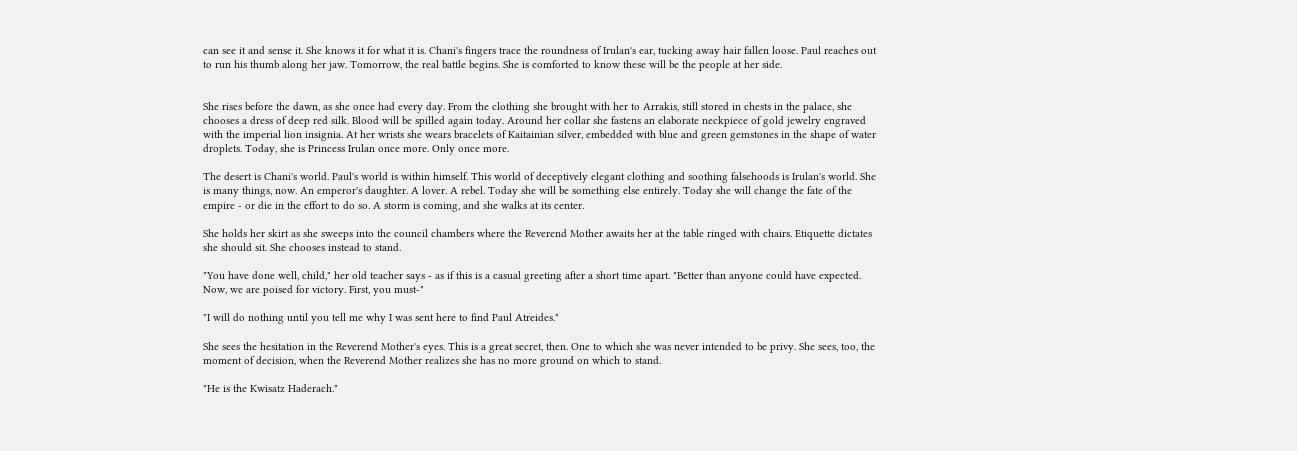can see it and sense it. She knows it for what it is. Chani's fingers trace the roundness of Irulan's ear, tucking away hair fallen loose. Paul reaches out to run his thumb along her jaw. Tomorrow, the real battle begins. She is comforted to know these will be the people at her side.


She rises before the dawn, as she once had every day. From the clothing she brought with her to Arrakis, still stored in chests in the palace, she chooses a dress of deep red silk. Blood will be spilled again today. Around her collar she fastens an elaborate neckpiece of gold jewelry engraved with the imperial lion insignia. At her wrists she wears bracelets of Kaitainian silver, embedded with blue and green gemstones in the shape of water droplets. Today, she is Princess Irulan once more. Only once more.

The desert is Chani's world. Paul's world is within himself. This world of deceptively elegant clothing and soothing falsehoods is Irulan's world. She is many things, now. An emperor's daughter. A lover. A rebel. Today she will be something else entirely. Today she will change the fate of the empire - or die in the effort to do so. A storm is coming, and she walks at its center.

She holds her skirt as she sweeps into the council chambers where the Reverend Mother awaits her at the table ringed with chairs. Etiquette dictates she should sit. She chooses instead to stand.

"You have done well, child," her old teacher says - as if this is a casual greeting after a short time apart. "Better than anyone could have expected. Now, we are poised for victory. First, you must-"

"I will do nothing until you tell me why I was sent here to find Paul Atreides."

She sees the hesitation in the Reverend Mother's eyes. This is a great secret, then. One to which she was never intended to be privy. She sees, too, the moment of decision, when the Reverend Mother realizes she has no more ground on which to stand.

"He is the Kwisatz Haderach."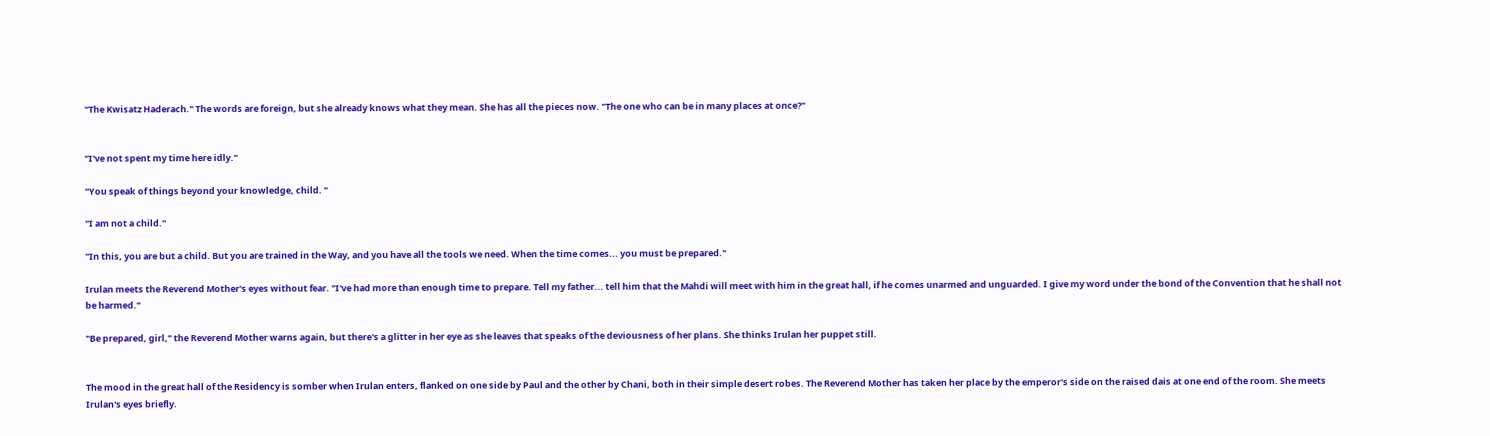"The Kwisatz Haderach." The words are foreign, but she already knows what they mean. She has all the pieces now. "The one who can be in many places at once?"


"I've not spent my time here idly."

"You speak of things beyond your knowledge, child. "

"I am not a child."

"In this, you are but a child. But you are trained in the Way, and you have all the tools we need. When the time comes... you must be prepared."

Irulan meets the Reverend Mother's eyes without fear. "I've had more than enough time to prepare. Tell my father... tell him that the Mahdi will meet with him in the great hall, if he comes unarmed and unguarded. I give my word under the bond of the Convention that he shall not be harmed."

"Be prepared, girl," the Reverend Mother warns again, but there's a glitter in her eye as she leaves that speaks of the deviousness of her plans. She thinks Irulan her puppet still.


The mood in the great hall of the Residency is somber when Irulan enters, flanked on one side by Paul and the other by Chani, both in their simple desert robes. The Reverend Mother has taken her place by the emperor's side on the raised dais at one end of the room. She meets Irulan's eyes briefly.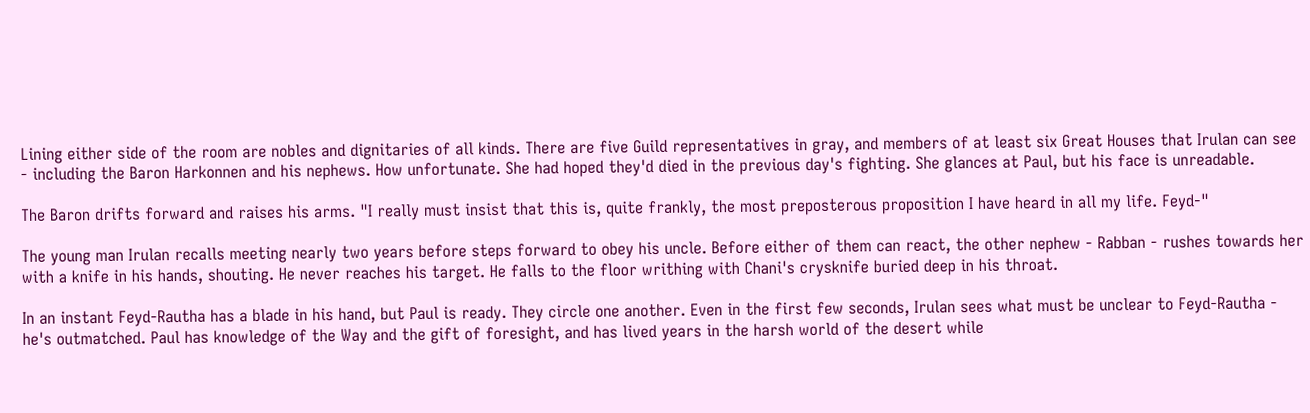Lining either side of the room are nobles and dignitaries of all kinds. There are five Guild representatives in gray, and members of at least six Great Houses that Irulan can see - including the Baron Harkonnen and his nephews. How unfortunate. She had hoped they'd died in the previous day's fighting. She glances at Paul, but his face is unreadable.

The Baron drifts forward and raises his arms. "I really must insist that this is, quite frankly, the most preposterous proposition I have heard in all my life. Feyd-"

The young man Irulan recalls meeting nearly two years before steps forward to obey his uncle. Before either of them can react, the other nephew - Rabban - rushes towards her with a knife in his hands, shouting. He never reaches his target. He falls to the floor writhing with Chani's crysknife buried deep in his throat.

In an instant Feyd-Rautha has a blade in his hand, but Paul is ready. They circle one another. Even in the first few seconds, Irulan sees what must be unclear to Feyd-Rautha - he's outmatched. Paul has knowledge of the Way and the gift of foresight, and has lived years in the harsh world of the desert while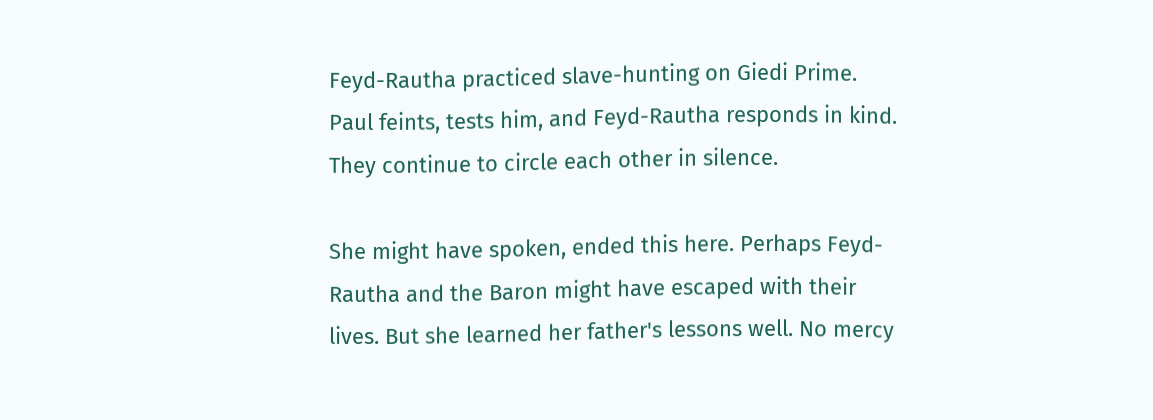Feyd-Rautha practiced slave-hunting on Giedi Prime. Paul feints, tests him, and Feyd-Rautha responds in kind. They continue to circle each other in silence.

She might have spoken, ended this here. Perhaps Feyd-Rautha and the Baron might have escaped with their lives. But she learned her father's lessons well. No mercy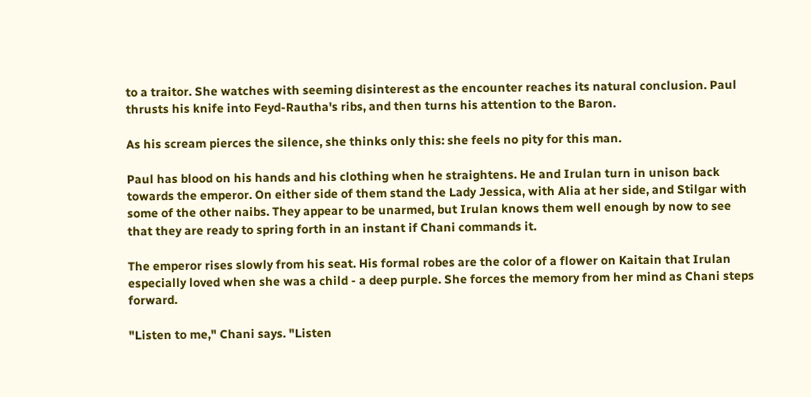to a traitor. She watches with seeming disinterest as the encounter reaches its natural conclusion. Paul thrusts his knife into Feyd-Rautha's ribs, and then turns his attention to the Baron.

As his scream pierces the silence, she thinks only this: she feels no pity for this man.

Paul has blood on his hands and his clothing when he straightens. He and Irulan turn in unison back towards the emperor. On either side of them stand the Lady Jessica, with Alia at her side, and Stilgar with some of the other naibs. They appear to be unarmed, but Irulan knows them well enough by now to see that they are ready to spring forth in an instant if Chani commands it.

The emperor rises slowly from his seat. His formal robes are the color of a flower on Kaitain that Irulan especially loved when she was a child - a deep purple. She forces the memory from her mind as Chani steps forward.

"Listen to me," Chani says. "Listen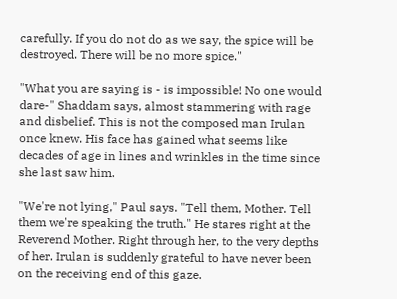carefully. If you do not do as we say, the spice will be destroyed. There will be no more spice."

"What you are saying is - is impossible! No one would dare-" Shaddam says, almost stammering with rage and disbelief. This is not the composed man Irulan once knew. His face has gained what seems like decades of age in lines and wrinkles in the time since she last saw him.

"We're not lying," Paul says. "Tell them, Mother. Tell them we're speaking the truth." He stares right at the Reverend Mother. Right through her, to the very depths of her. Irulan is suddenly grateful to have never been on the receiving end of this gaze.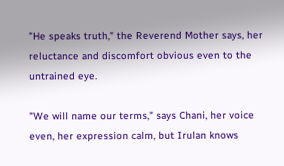"He speaks truth," the Reverend Mother says, her reluctance and discomfort obvious even to the untrained eye.

"We will name our terms," says Chani, her voice even, her expression calm, but Irulan knows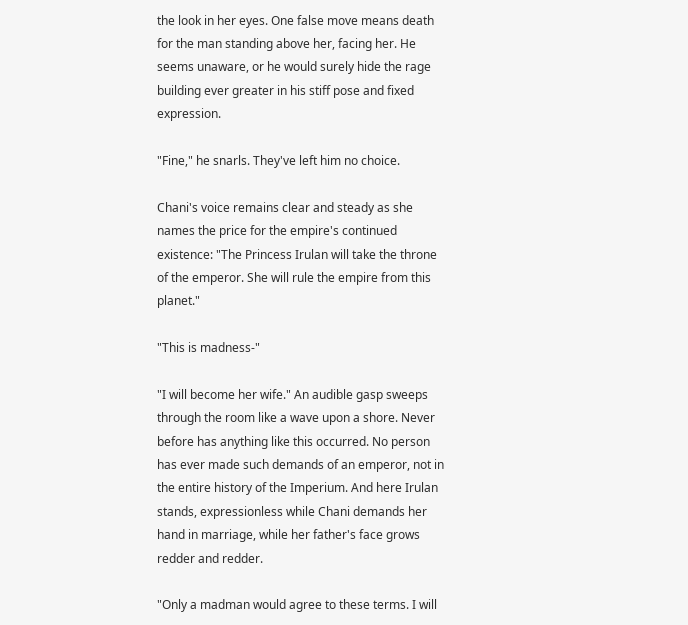the look in her eyes. One false move means death for the man standing above her, facing her. He seems unaware, or he would surely hide the rage building ever greater in his stiff pose and fixed expression.

"Fine," he snarls. They've left him no choice.

Chani's voice remains clear and steady as she names the price for the empire's continued existence: "The Princess Irulan will take the throne of the emperor. She will rule the empire from this planet."

"This is madness-"

"I will become her wife." An audible gasp sweeps through the room like a wave upon a shore. Never before has anything like this occurred. No person has ever made such demands of an emperor, not in the entire history of the Imperium. And here Irulan stands, expressionless while Chani demands her hand in marriage, while her father's face grows redder and redder.

"Only a madman would agree to these terms. I will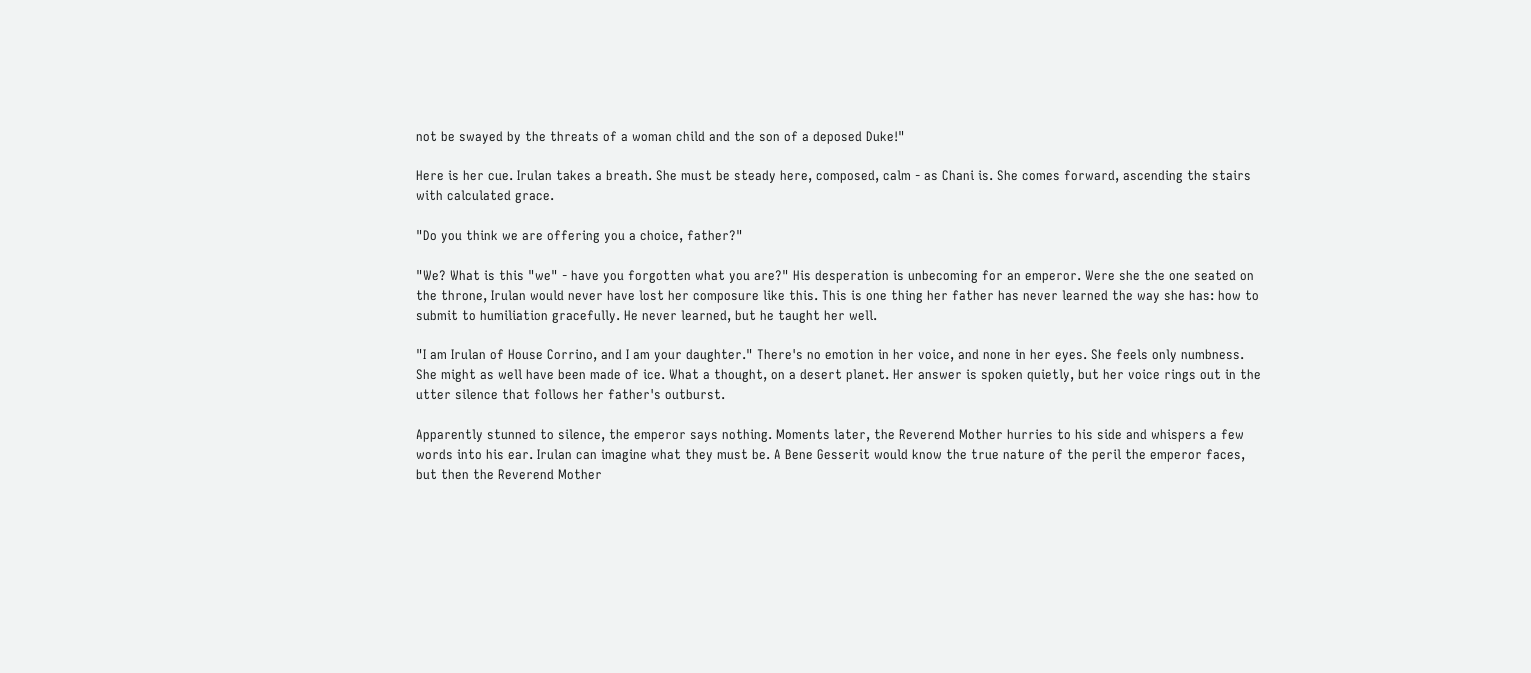not be swayed by the threats of a woman child and the son of a deposed Duke!"

Here is her cue. Irulan takes a breath. She must be steady here, composed, calm - as Chani is. She comes forward, ascending the stairs with calculated grace.

"Do you think we are offering you a choice, father?"

"We? What is this "we" - have you forgotten what you are?" His desperation is unbecoming for an emperor. Were she the one seated on the throne, Irulan would never have lost her composure like this. This is one thing her father has never learned the way she has: how to submit to humiliation gracefully. He never learned, but he taught her well.

"I am Irulan of House Corrino, and I am your daughter." There's no emotion in her voice, and none in her eyes. She feels only numbness. She might as well have been made of ice. What a thought, on a desert planet. Her answer is spoken quietly, but her voice rings out in the utter silence that follows her father's outburst.

Apparently stunned to silence, the emperor says nothing. Moments later, the Reverend Mother hurries to his side and whispers a few words into his ear. Irulan can imagine what they must be. A Bene Gesserit would know the true nature of the peril the emperor faces, but then the Reverend Mother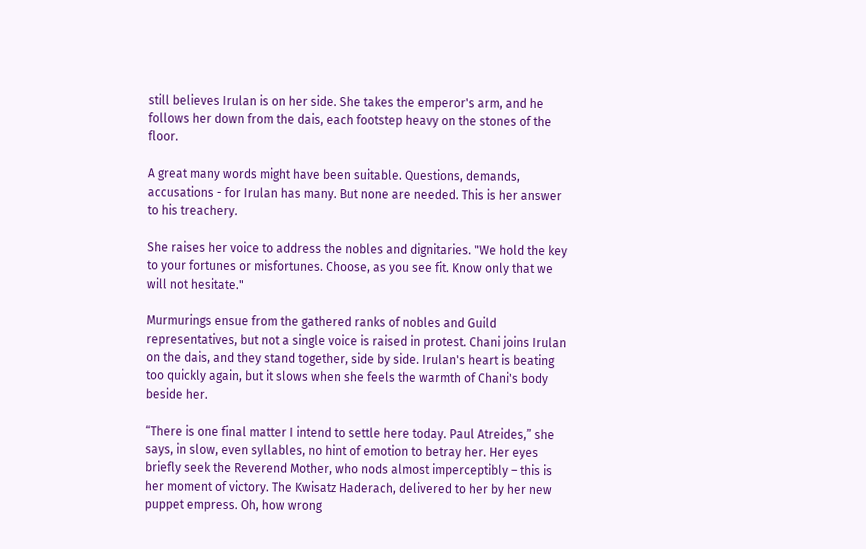still believes Irulan is on her side. She takes the emperor's arm, and he follows her down from the dais, each footstep heavy on the stones of the floor.

A great many words might have been suitable. Questions, demands, accusations - for Irulan has many. But none are needed. This is her answer to his treachery.

She raises her voice to address the nobles and dignitaries. "We hold the key to your fortunes or misfortunes. Choose, as you see fit. Know only that we will not hesitate."

Murmurings ensue from the gathered ranks of nobles and Guild representatives, but not a single voice is raised in protest. Chani joins Irulan on the dais, and they stand together, side by side. Irulan's heart is beating too quickly again, but it slows when she feels the warmth of Chani's body beside her.

“There is one final matter I intend to settle here today. Paul Atreides,” she says, in slow, even syllables, no hint of emotion to betray her. Her eyes briefly seek the Reverend Mother, who nods almost imperceptibly – this is her moment of victory. The Kwisatz Haderach, delivered to her by her new puppet empress. Oh, how wrong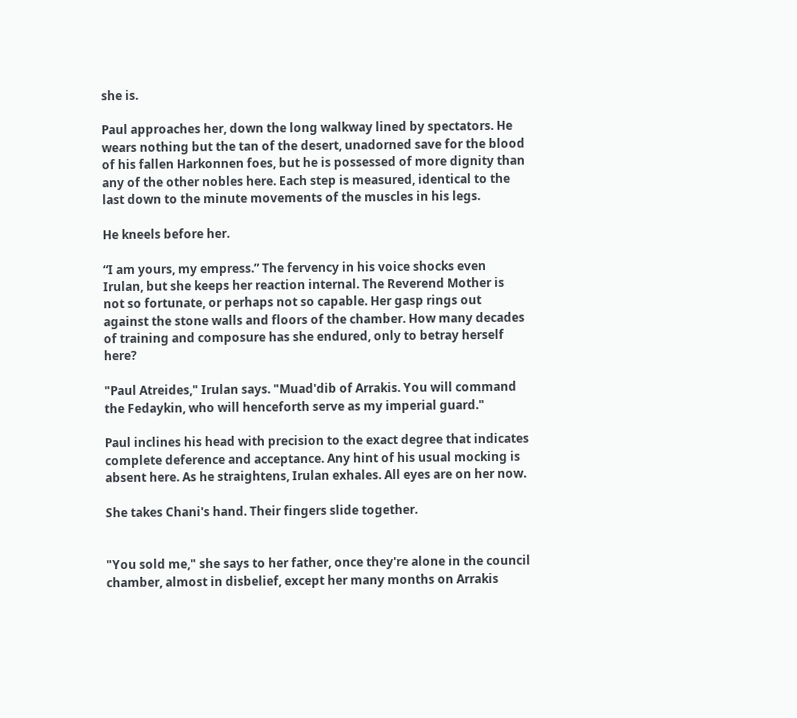she is.

Paul approaches her, down the long walkway lined by spectators. He wears nothing but the tan of the desert, unadorned save for the blood of his fallen Harkonnen foes, but he is possessed of more dignity than any of the other nobles here. Each step is measured, identical to the last down to the minute movements of the muscles in his legs.

He kneels before her.

“I am yours, my empress.” The fervency in his voice shocks even Irulan, but she keeps her reaction internal. The Reverend Mother is not so fortunate, or perhaps not so capable. Her gasp rings out against the stone walls and floors of the chamber. How many decades of training and composure has she endured, only to betray herself here?

"Paul Atreides," Irulan says. "Muad'dib of Arrakis. You will command the Fedaykin, who will henceforth serve as my imperial guard."

Paul inclines his head with precision to the exact degree that indicates complete deference and acceptance. Any hint of his usual mocking is absent here. As he straightens, Irulan exhales. All eyes are on her now.

She takes Chani's hand. Their fingers slide together.


"You sold me," she says to her father, once they're alone in the council chamber, almost in disbelief, except her many months on Arrakis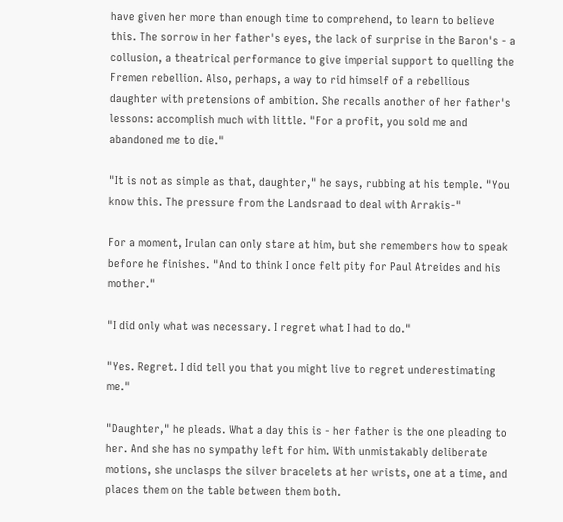have given her more than enough time to comprehend, to learn to believe this. The sorrow in her father's eyes, the lack of surprise in the Baron's - a collusion, a theatrical performance to give imperial support to quelling the Fremen rebellion. Also, perhaps, a way to rid himself of a rebellious daughter with pretensions of ambition. She recalls another of her father's lessons: accomplish much with little. "For a profit, you sold me and abandoned me to die."

"It is not as simple as that, daughter," he says, rubbing at his temple. "You know this. The pressure from the Landsraad to deal with Arrakis-"

For a moment, Irulan can only stare at him, but she remembers how to speak before he finishes. "And to think I once felt pity for Paul Atreides and his mother."

"I did only what was necessary. I regret what I had to do."

"Yes. Regret. I did tell you that you might live to regret underestimating me."

"Daughter," he pleads. What a day this is - her father is the one pleading to her. And she has no sympathy left for him. With unmistakably deliberate motions, she unclasps the silver bracelets at her wrists, one at a time, and places them on the table between them both.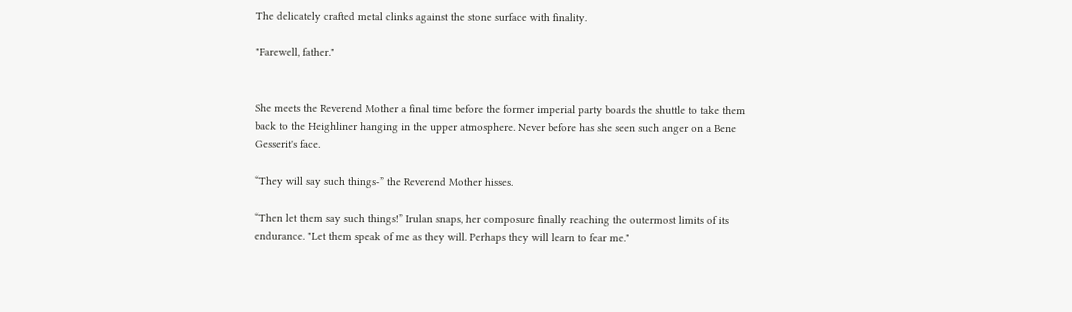The delicately crafted metal clinks against the stone surface with finality.

"Farewell, father."


She meets the Reverend Mother a final time before the former imperial party boards the shuttle to take them back to the Heighliner hanging in the upper atmosphere. Never before has she seen such anger on a Bene Gesserit's face.

“They will say such things-” the Reverend Mother hisses.

“Then let them say such things!” Irulan snaps, her composure finally reaching the outermost limits of its endurance. "Let them speak of me as they will. Perhaps they will learn to fear me."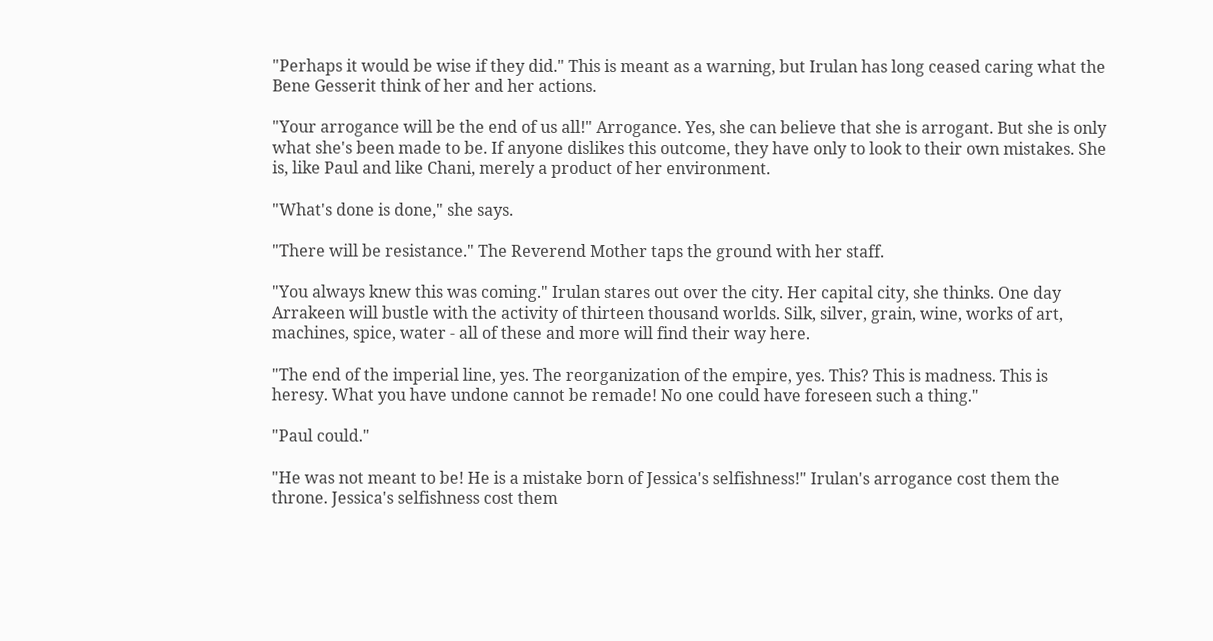"Perhaps it would be wise if they did." This is meant as a warning, but Irulan has long ceased caring what the Bene Gesserit think of her and her actions.

"Your arrogance will be the end of us all!" Arrogance. Yes, she can believe that she is arrogant. But she is only what she's been made to be. If anyone dislikes this outcome, they have only to look to their own mistakes. She is, like Paul and like Chani, merely a product of her environment.

"What's done is done," she says.

"There will be resistance." The Reverend Mother taps the ground with her staff.

"You always knew this was coming." Irulan stares out over the city. Her capital city, she thinks. One day Arrakeen will bustle with the activity of thirteen thousand worlds. Silk, silver, grain, wine, works of art, machines, spice, water - all of these and more will find their way here.

"The end of the imperial line, yes. The reorganization of the empire, yes. This? This is madness. This is heresy. What you have undone cannot be remade! No one could have foreseen such a thing."

"Paul could."

"He was not meant to be! He is a mistake born of Jessica's selfishness!" Irulan's arrogance cost them the throne. Jessica's selfishness cost them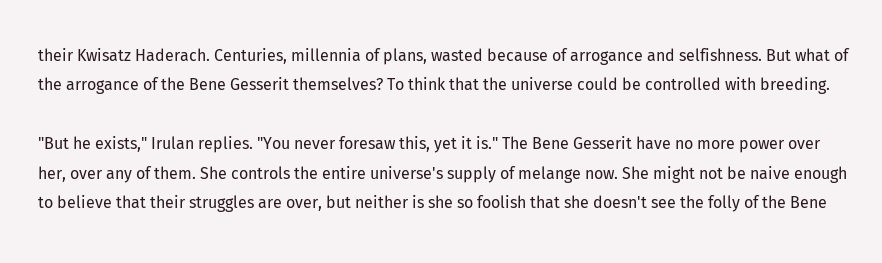their Kwisatz Haderach. Centuries, millennia of plans, wasted because of arrogance and selfishness. But what of the arrogance of the Bene Gesserit themselves? To think that the universe could be controlled with breeding.

"But he exists," Irulan replies. "You never foresaw this, yet it is." The Bene Gesserit have no more power over her, over any of them. She controls the entire universe's supply of melange now. She might not be naive enough to believe that their struggles are over, but neither is she so foolish that she doesn't see the folly of the Bene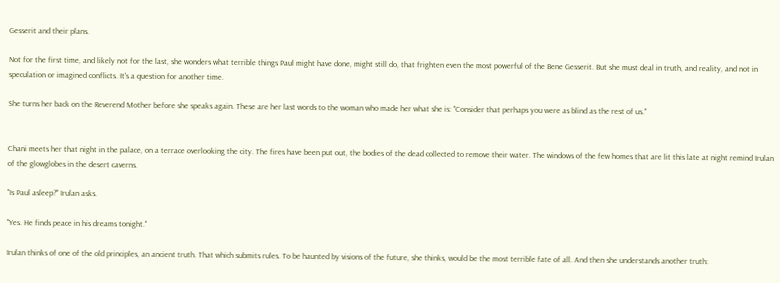Gesserit and their plans.

Not for the first time, and likely not for the last, she wonders what terrible things Paul might have done, might still do, that frighten even the most powerful of the Bene Gesserit. But she must deal in truth, and reality, and not in speculation or imagined conflicts. It's a question for another time.

She turns her back on the Reverend Mother before she speaks again. These are her last words to the woman who made her what she is: "Consider that perhaps you were as blind as the rest of us."


Chani meets her that night in the palace, on a terrace overlooking the city. The fires have been put out, the bodies of the dead collected to remove their water. The windows of the few homes that are lit this late at night remind Irulan of the glowglobes in the desert caverns.

"Is Paul asleep?" Irulan asks.

"Yes. He finds peace in his dreams tonight."

Irulan thinks of one of the old principles, an ancient truth. That which submits rules. To be haunted by visions of the future, she thinks, would be the most terrible fate of all. And then she understands another truth: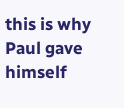this is why Paul gave himself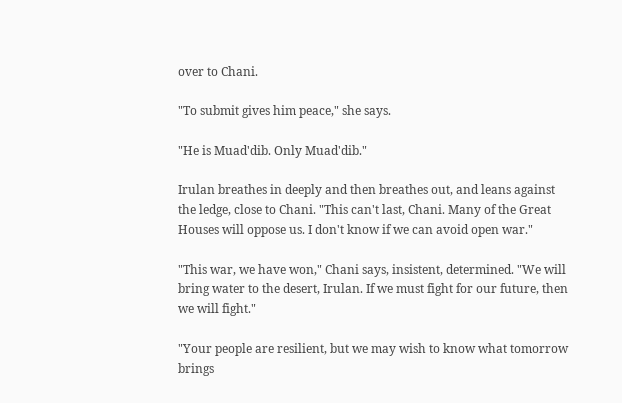over to Chani.

"To submit gives him peace," she says.

"He is Muad'dib. Only Muad'dib."

Irulan breathes in deeply and then breathes out, and leans against the ledge, close to Chani. "This can't last, Chani. Many of the Great Houses will oppose us. I don't know if we can avoid open war."

"This war, we have won," Chani says, insistent, determined. "We will bring water to the desert, Irulan. If we must fight for our future, then we will fight."

"Your people are resilient, but we may wish to know what tomorrow brings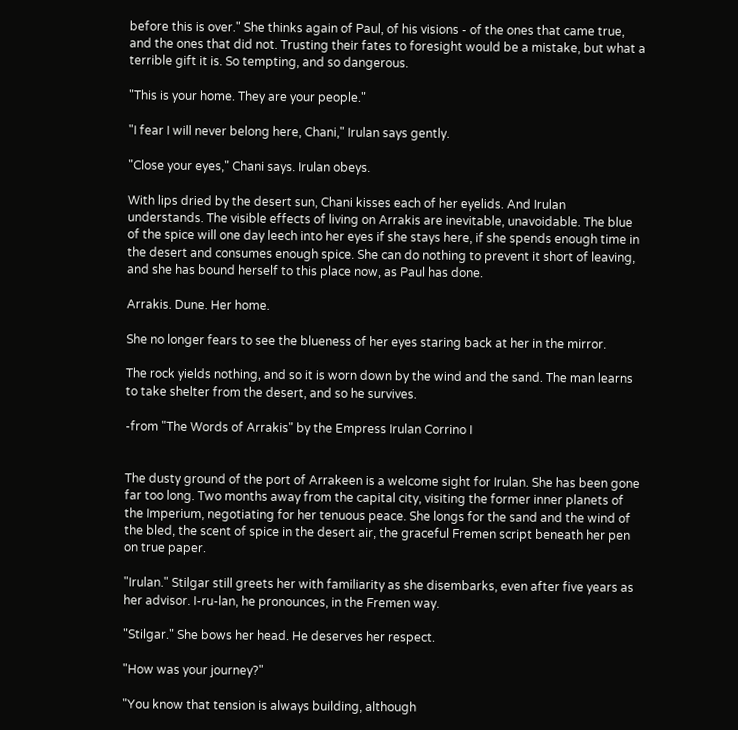before this is over." She thinks again of Paul, of his visions - of the ones that came true, and the ones that did not. Trusting their fates to foresight would be a mistake, but what a terrible gift it is. So tempting, and so dangerous.

"This is your home. They are your people."

"I fear I will never belong here, Chani," Irulan says gently.

"Close your eyes," Chani says. Irulan obeys.

With lips dried by the desert sun, Chani kisses each of her eyelids. And Irulan understands. The visible effects of living on Arrakis are inevitable, unavoidable. The blue of the spice will one day leech into her eyes if she stays here, if she spends enough time in the desert and consumes enough spice. She can do nothing to prevent it short of leaving, and she has bound herself to this place now, as Paul has done.

Arrakis. Dune. Her home.

She no longer fears to see the blueness of her eyes staring back at her in the mirror.

The rock yields nothing, and so it is worn down by the wind and the sand. The man learns to take shelter from the desert, and so he survives.

-from "The Words of Arrakis" by the Empress Irulan Corrino I


The dusty ground of the port of Arrakeen is a welcome sight for Irulan. She has been gone far too long. Two months away from the capital city, visiting the former inner planets of the Imperium, negotiating for her tenuous peace. She longs for the sand and the wind of the bled, the scent of spice in the desert air, the graceful Fremen script beneath her pen on true paper.

"Irulan." Stilgar still greets her with familiarity as she disembarks, even after five years as her advisor. I-ru-lan, he pronounces, in the Fremen way.

"Stilgar." She bows her head. He deserves her respect.

"How was your journey?"

"You know that tension is always building, although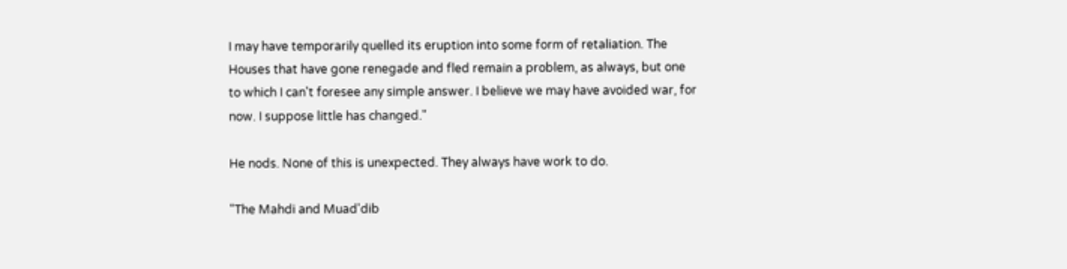I may have temporarily quelled its eruption into some form of retaliation. The Houses that have gone renegade and fled remain a problem, as always, but one to which I can't foresee any simple answer. I believe we may have avoided war, for now. I suppose little has changed."

He nods. None of this is unexpected. They always have work to do.

"The Mahdi and Muad'dib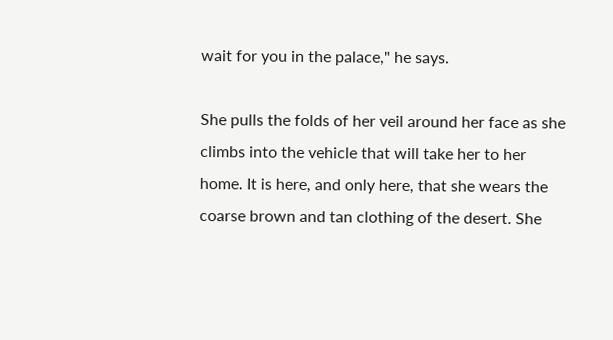wait for you in the palace," he says.

She pulls the folds of her veil around her face as she climbs into the vehicle that will take her to her home. It is here, and only here, that she wears the coarse brown and tan clothing of the desert. She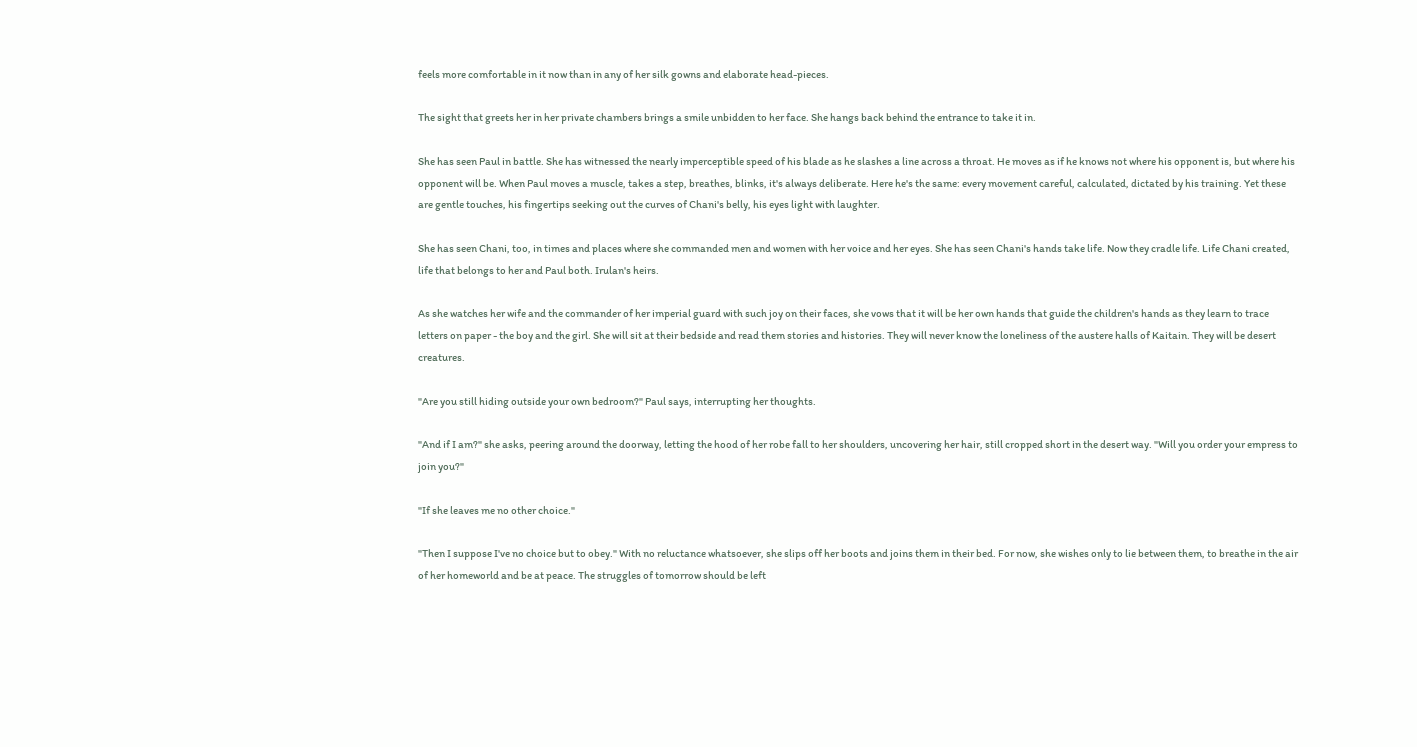feels more comfortable in it now than in any of her silk gowns and elaborate head-pieces.

The sight that greets her in her private chambers brings a smile unbidden to her face. She hangs back behind the entrance to take it in.

She has seen Paul in battle. She has witnessed the nearly imperceptible speed of his blade as he slashes a line across a throat. He moves as if he knows not where his opponent is, but where his opponent will be. When Paul moves a muscle, takes a step, breathes, blinks, it's always deliberate. Here he's the same: every movement careful, calculated, dictated by his training. Yet these are gentle touches, his fingertips seeking out the curves of Chani's belly, his eyes light with laughter.

She has seen Chani, too, in times and places where she commanded men and women with her voice and her eyes. She has seen Chani's hands take life. Now they cradle life. Life Chani created, life that belongs to her and Paul both. Irulan's heirs.

As she watches her wife and the commander of her imperial guard with such joy on their faces, she vows that it will be her own hands that guide the children's hands as they learn to trace letters on paper - the boy and the girl. She will sit at their bedside and read them stories and histories. They will never know the loneliness of the austere halls of Kaitain. They will be desert creatures.

"Are you still hiding outside your own bedroom?" Paul says, interrupting her thoughts.

"And if I am?" she asks, peering around the doorway, letting the hood of her robe fall to her shoulders, uncovering her hair, still cropped short in the desert way. "Will you order your empress to join you?"

"If she leaves me no other choice."

"Then I suppose I've no choice but to obey." With no reluctance whatsoever, she slips off her boots and joins them in their bed. For now, she wishes only to lie between them, to breathe in the air of her homeworld and be at peace. The struggles of tomorrow should be left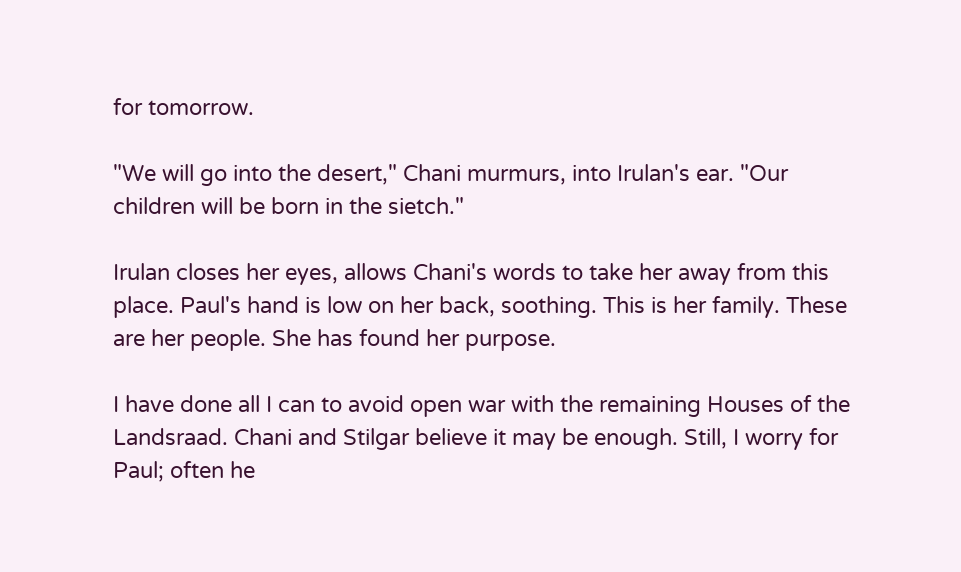for tomorrow.

"We will go into the desert," Chani murmurs, into Irulan's ear. "Our children will be born in the sietch."

Irulan closes her eyes, allows Chani's words to take her away from this place. Paul's hand is low on her back, soothing. This is her family. These are her people. She has found her purpose.

I have done all I can to avoid open war with the remaining Houses of the Landsraad. Chani and Stilgar believe it may be enough. Still, I worry for Paul; often he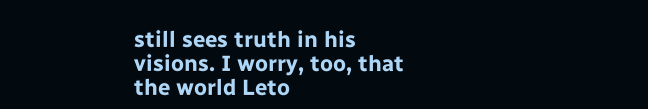still sees truth in his visions. I worry, too, that the world Leto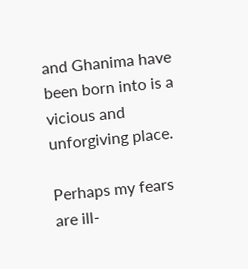and Ghanima have been born into is a vicious and unforgiving place.

Perhaps my fears are ill-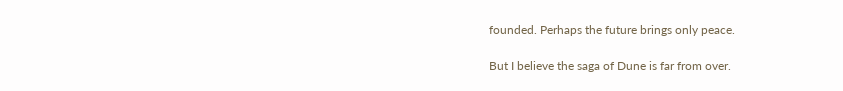founded. Perhaps the future brings only peace.

But I believe the saga of Dune is far from over.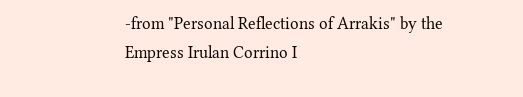-from "Personal Reflections of Arrakis" by the Empress Irulan Corrino I